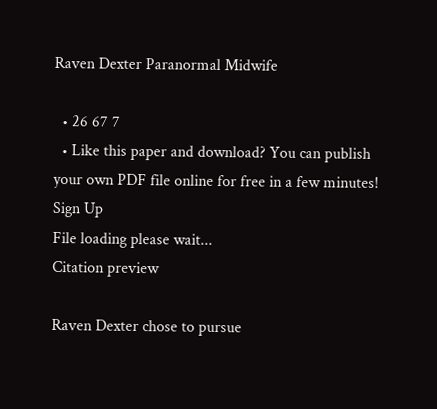Raven Dexter Paranormal Midwife

  • 26 67 7
  • Like this paper and download? You can publish your own PDF file online for free in a few minutes! Sign Up
File loading please wait...
Citation preview

Raven Dexter chose to pursue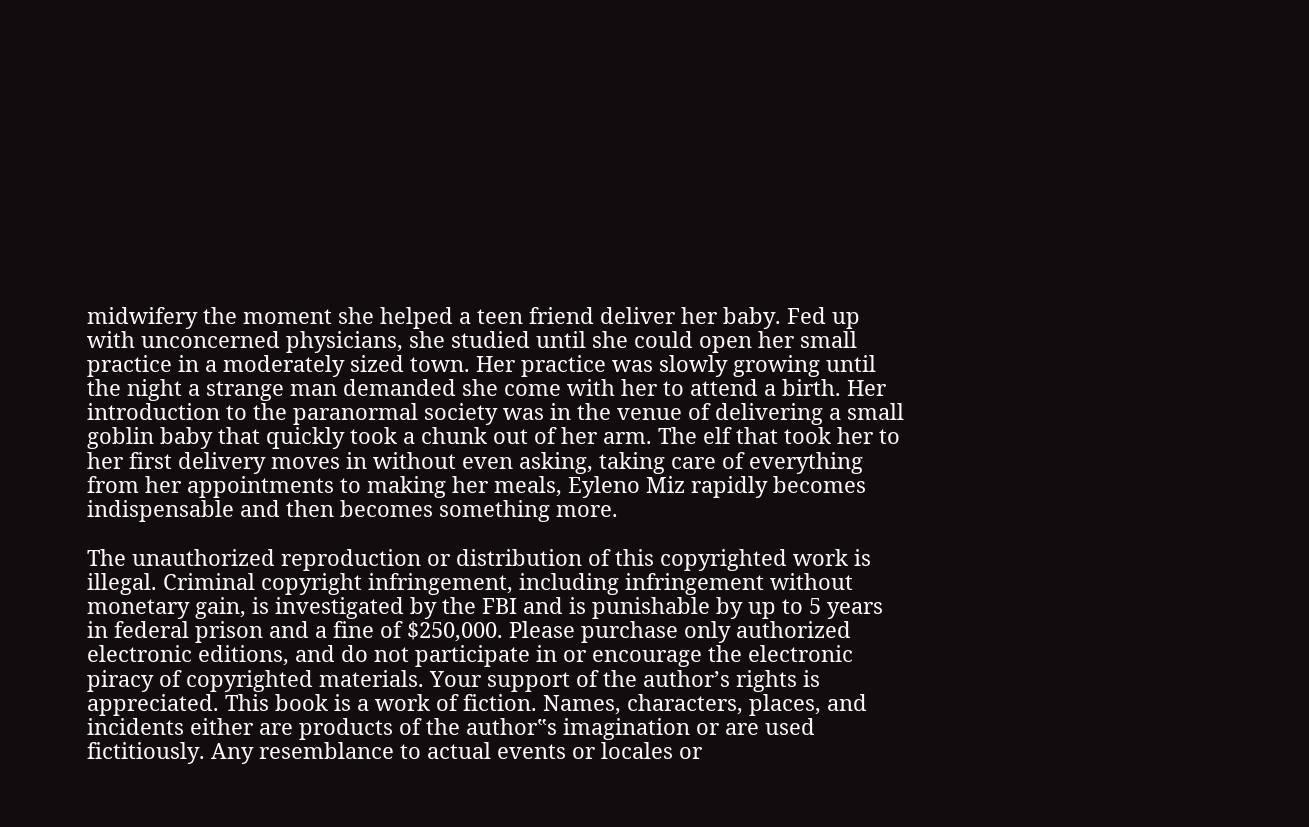midwifery the moment she helped a teen friend deliver her baby. Fed up with unconcerned physicians, she studied until she could open her small practice in a moderately sized town. Her practice was slowly growing until the night a strange man demanded she come with her to attend a birth. Her introduction to the paranormal society was in the venue of delivering a small goblin baby that quickly took a chunk out of her arm. The elf that took her to her first delivery moves in without even asking, taking care of everything from her appointments to making her meals, Eyleno Miz rapidly becomes indispensable and then becomes something more.

The unauthorized reproduction or distribution of this copyrighted work is illegal. Criminal copyright infringement, including infringement without monetary gain, is investigated by the FBI and is punishable by up to 5 years in federal prison and a fine of $250,000. Please purchase only authorized electronic editions, and do not participate in or encourage the electronic piracy of copyrighted materials. Your support of the author’s rights is appreciated. This book is a work of fiction. Names, characters, places, and incidents either are products of the author‟s imagination or are used fictitiously. Any resemblance to actual events or locales or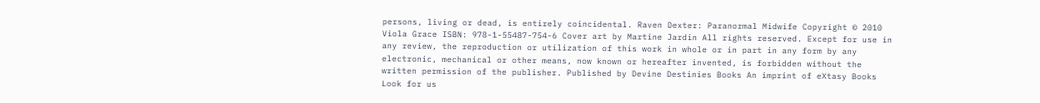persons, living or dead, is entirely coincidental. Raven Dexter: Paranormal Midwife Copyright © 2010 Viola Grace ISBN: 978-1-55487-754-6 Cover art by Martine Jardin All rights reserved. Except for use in any review, the reproduction or utilization of this work in whole or in part in any form by any electronic, mechanical or other means, now known or hereafter invented, is forbidden without the written permission of the publisher. Published by Devine Destinies Books An imprint of eXtasy Books Look for us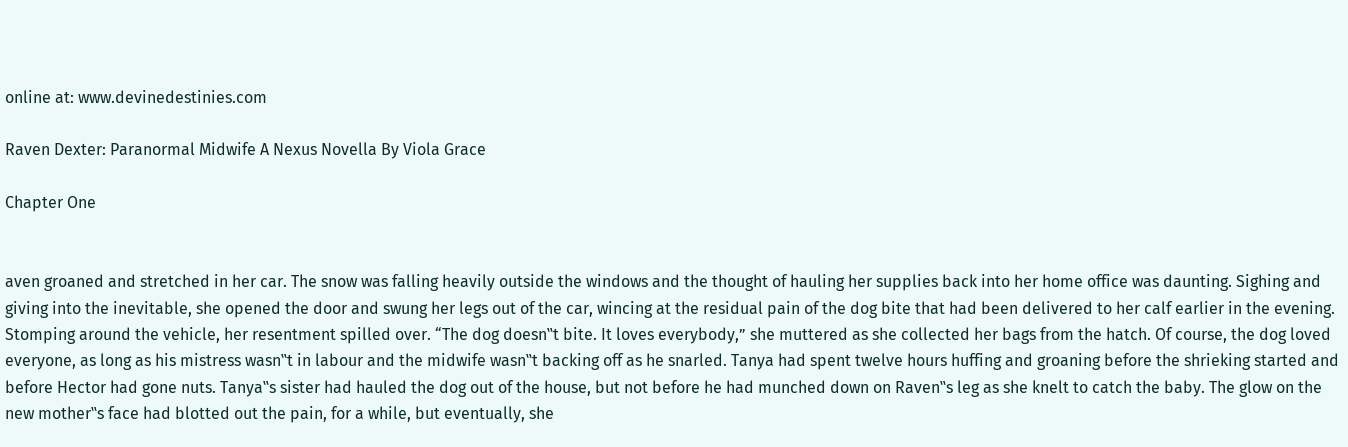online at: www.devinedestinies.com

Raven Dexter: Paranormal Midwife A Nexus Novella By Viola Grace

Chapter One


aven groaned and stretched in her car. The snow was falling heavily outside the windows and the thought of hauling her supplies back into her home office was daunting. Sighing and giving into the inevitable, she opened the door and swung her legs out of the car, wincing at the residual pain of the dog bite that had been delivered to her calf earlier in the evening. Stomping around the vehicle, her resentment spilled over. “The dog doesn‟t bite. It loves everybody,” she muttered as she collected her bags from the hatch. Of course, the dog loved everyone, as long as his mistress wasn‟t in labour and the midwife wasn‟t backing off as he snarled. Tanya had spent twelve hours huffing and groaning before the shrieking started and before Hector had gone nuts. Tanya‟s sister had hauled the dog out of the house, but not before he had munched down on Raven‟s leg as she knelt to catch the baby. The glow on the new mother‟s face had blotted out the pain, for a while, but eventually, she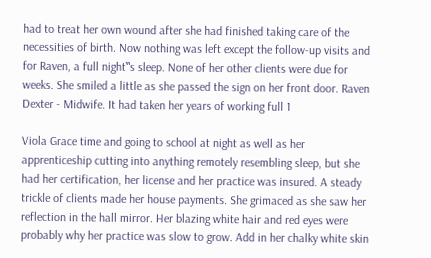had to treat her own wound after she had finished taking care of the necessities of birth. Now nothing was left except the follow-up visits and for Raven, a full night‟s sleep. None of her other clients were due for weeks. She smiled a little as she passed the sign on her front door. Raven Dexter - Midwife. It had taken her years of working full 1

Viola Grace time and going to school at night as well as her apprenticeship cutting into anything remotely resembling sleep, but she had her certification, her license and her practice was insured. A steady trickle of clients made her house payments. She grimaced as she saw her reflection in the hall mirror. Her blazing white hair and red eyes were probably why her practice was slow to grow. Add in her chalky white skin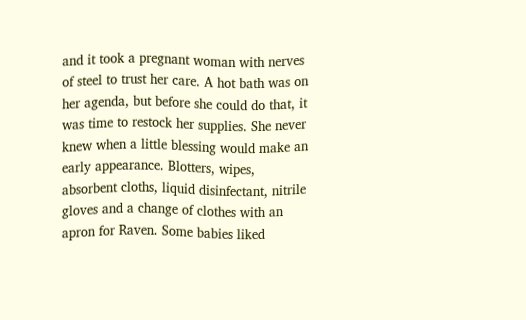and it took a pregnant woman with nerves of steel to trust her care. A hot bath was on her agenda, but before she could do that, it was time to restock her supplies. She never knew when a little blessing would make an early appearance. Blotters, wipes, absorbent cloths, liquid disinfectant, nitrile gloves and a change of clothes with an apron for Raven. Some babies liked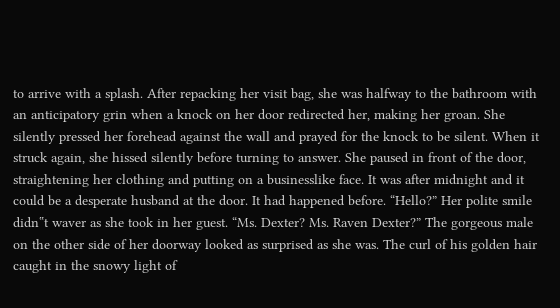to arrive with a splash. After repacking her visit bag, she was halfway to the bathroom with an anticipatory grin when a knock on her door redirected her, making her groan. She silently pressed her forehead against the wall and prayed for the knock to be silent. When it struck again, she hissed silently before turning to answer. She paused in front of the door, straightening her clothing and putting on a businesslike face. It was after midnight and it could be a desperate husband at the door. It had happened before. “Hello?” Her polite smile didn‟t waver as she took in her guest. “Ms. Dexter? Ms. Raven Dexter?” The gorgeous male on the other side of her doorway looked as surprised as she was. The curl of his golden hair caught in the snowy light of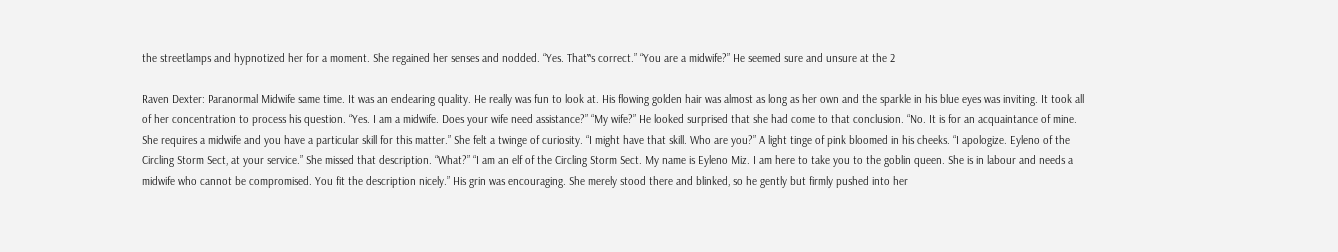the streetlamps and hypnotized her for a moment. She regained her senses and nodded. “Yes. That‟s correct.” “You are a midwife?” He seemed sure and unsure at the 2

Raven Dexter: Paranormal Midwife same time. It was an endearing quality. He really was fun to look at. His flowing golden hair was almost as long as her own and the sparkle in his blue eyes was inviting. It took all of her concentration to process his question. “Yes. I am a midwife. Does your wife need assistance?” “My wife?” He looked surprised that she had come to that conclusion. “No. It is for an acquaintance of mine. She requires a midwife and you have a particular skill for this matter.” She felt a twinge of curiosity. “I might have that skill. Who are you?” A light tinge of pink bloomed in his cheeks. “I apologize. Eyleno of the Circling Storm Sect, at your service.” She missed that description. “What?” “I am an elf of the Circling Storm Sect. My name is Eyleno Miz. I am here to take you to the goblin queen. She is in labour and needs a midwife who cannot be compromised. You fit the description nicely.” His grin was encouraging. She merely stood there and blinked, so he gently but firmly pushed into her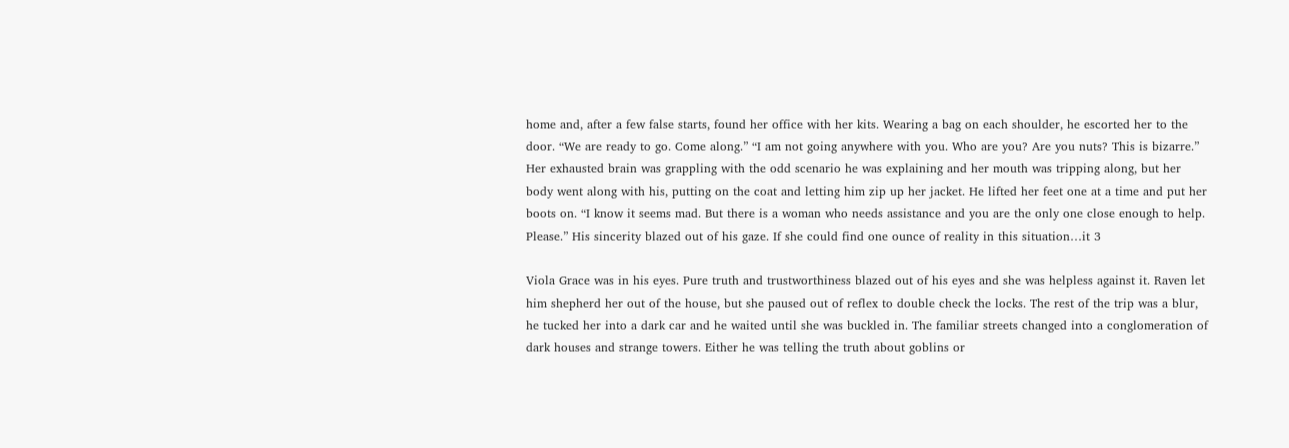home and, after a few false starts, found her office with her kits. Wearing a bag on each shoulder, he escorted her to the door. “We are ready to go. Come along.” “I am not going anywhere with you. Who are you? Are you nuts? This is bizarre.” Her exhausted brain was grappling with the odd scenario he was explaining and her mouth was tripping along, but her body went along with his, putting on the coat and letting him zip up her jacket. He lifted her feet one at a time and put her boots on. “I know it seems mad. But there is a woman who needs assistance and you are the only one close enough to help. Please.” His sincerity blazed out of his gaze. If she could find one ounce of reality in this situation…it 3

Viola Grace was in his eyes. Pure truth and trustworthiness blazed out of his eyes and she was helpless against it. Raven let him shepherd her out of the house, but she paused out of reflex to double check the locks. The rest of the trip was a blur, he tucked her into a dark car and he waited until she was buckled in. The familiar streets changed into a conglomeration of dark houses and strange towers. Either he was telling the truth about goblins or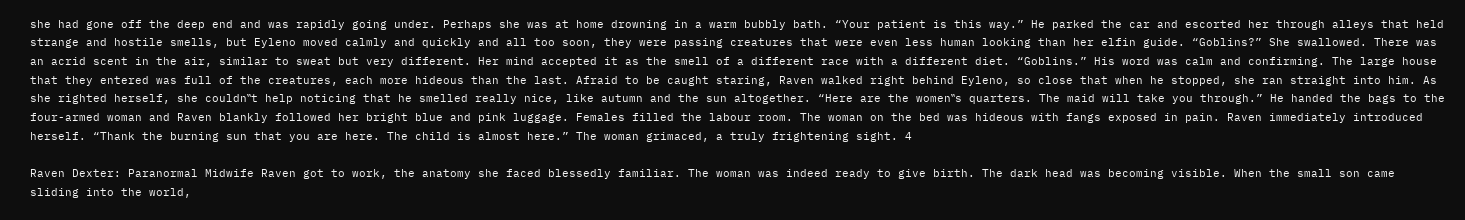she had gone off the deep end and was rapidly going under. Perhaps she was at home drowning in a warm bubbly bath. “Your patient is this way.” He parked the car and escorted her through alleys that held strange and hostile smells, but Eyleno moved calmly and quickly and all too soon, they were passing creatures that were even less human looking than her elfin guide. “Goblins?” She swallowed. There was an acrid scent in the air, similar to sweat but very different. Her mind accepted it as the smell of a different race with a different diet. “Goblins.” His word was calm and confirming. The large house that they entered was full of the creatures, each more hideous than the last. Afraid to be caught staring, Raven walked right behind Eyleno, so close that when he stopped, she ran straight into him. As she righted herself, she couldn‟t help noticing that he smelled really nice, like autumn and the sun altogether. “Here are the women‟s quarters. The maid will take you through.” He handed the bags to the four-armed woman and Raven blankly followed her bright blue and pink luggage. Females filled the labour room. The woman on the bed was hideous with fangs exposed in pain. Raven immediately introduced herself. “Thank the burning sun that you are here. The child is almost here.” The woman grimaced, a truly frightening sight. 4

Raven Dexter: Paranormal Midwife Raven got to work, the anatomy she faced blessedly familiar. The woman was indeed ready to give birth. The dark head was becoming visible. When the small son came sliding into the world,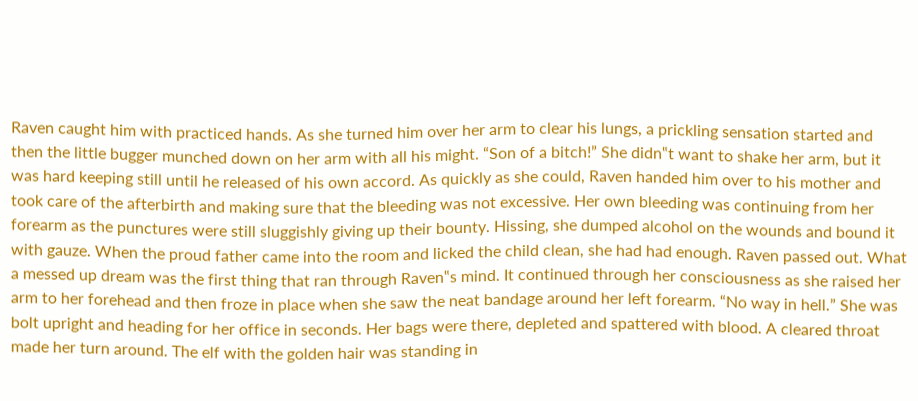Raven caught him with practiced hands. As she turned him over her arm to clear his lungs, a prickling sensation started and then the little bugger munched down on her arm with all his might. “Son of a bitch!” She didn‟t want to shake her arm, but it was hard keeping still until he released of his own accord. As quickly as she could, Raven handed him over to his mother and took care of the afterbirth and making sure that the bleeding was not excessive. Her own bleeding was continuing from her forearm as the punctures were still sluggishly giving up their bounty. Hissing, she dumped alcohol on the wounds and bound it with gauze. When the proud father came into the room and licked the child clean, she had had enough. Raven passed out. What a messed up dream was the first thing that ran through Raven‟s mind. It continued through her consciousness as she raised her arm to her forehead and then froze in place when she saw the neat bandage around her left forearm. “No way in hell.” She was bolt upright and heading for her office in seconds. Her bags were there, depleted and spattered with blood. A cleared throat made her turn around. The elf with the golden hair was standing in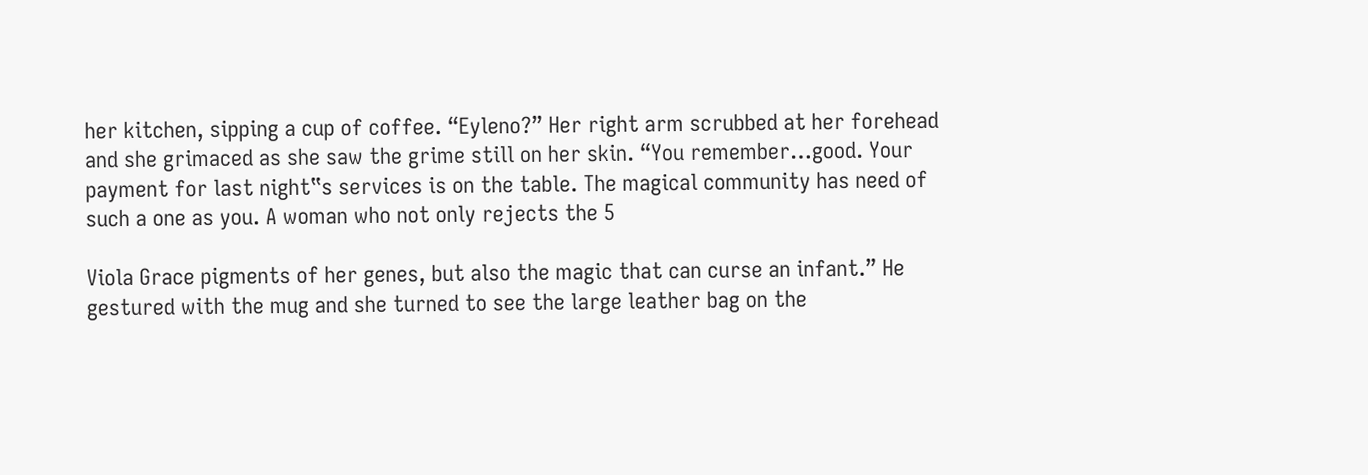her kitchen, sipping a cup of coffee. “Eyleno?” Her right arm scrubbed at her forehead and she grimaced as she saw the grime still on her skin. “You remember…good. Your payment for last night‟s services is on the table. The magical community has need of such a one as you. A woman who not only rejects the 5

Viola Grace pigments of her genes, but also the magic that can curse an infant.” He gestured with the mug and she turned to see the large leather bag on the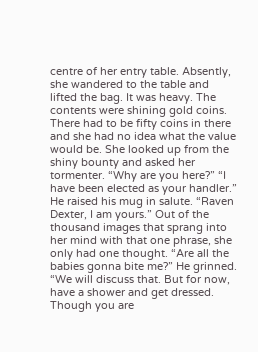centre of her entry table. Absently, she wandered to the table and lifted the bag. It was heavy. The contents were shining gold coins. There had to be fifty coins in there and she had no idea what the value would be. She looked up from the shiny bounty and asked her tormenter. “Why are you here?” “I have been elected as your handler.” He raised his mug in salute. “Raven Dexter, I am yours.” Out of the thousand images that sprang into her mind with that one phrase, she only had one thought. “Are all the babies gonna bite me?” He grinned. “We will discuss that. But for now, have a shower and get dressed. Though you are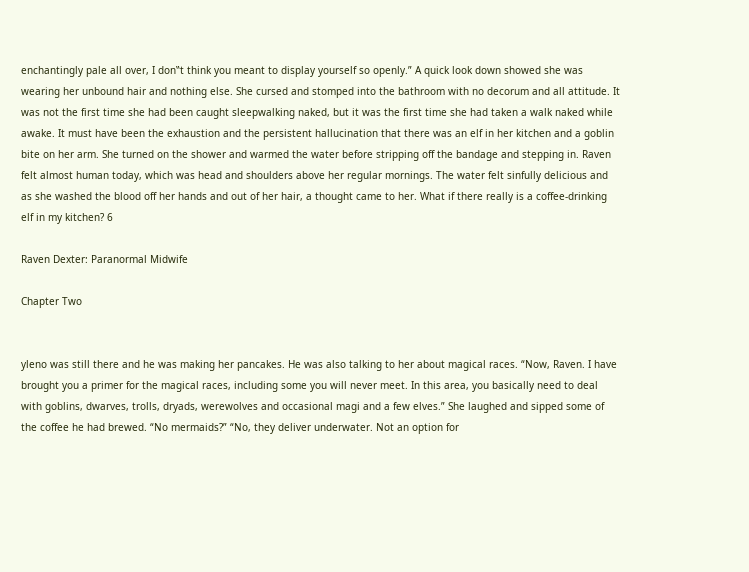enchantingly pale all over, I don‟t think you meant to display yourself so openly.” A quick look down showed she was wearing her unbound hair and nothing else. She cursed and stomped into the bathroom with no decorum and all attitude. It was not the first time she had been caught sleepwalking naked, but it was the first time she had taken a walk naked while awake. It must have been the exhaustion and the persistent hallucination that there was an elf in her kitchen and a goblin bite on her arm. She turned on the shower and warmed the water before stripping off the bandage and stepping in. Raven felt almost human today, which was head and shoulders above her regular mornings. The water felt sinfully delicious and as she washed the blood off her hands and out of her hair, a thought came to her. What if there really is a coffee-drinking elf in my kitchen? 6

Raven Dexter: Paranormal Midwife

Chapter Two


yleno was still there and he was making her pancakes. He was also talking to her about magical races. “Now, Raven. I have brought you a primer for the magical races, including some you will never meet. In this area, you basically need to deal with goblins, dwarves, trolls, dryads, werewolves and occasional magi and a few elves.” She laughed and sipped some of the coffee he had brewed. “No mermaids?” “No, they deliver underwater. Not an option for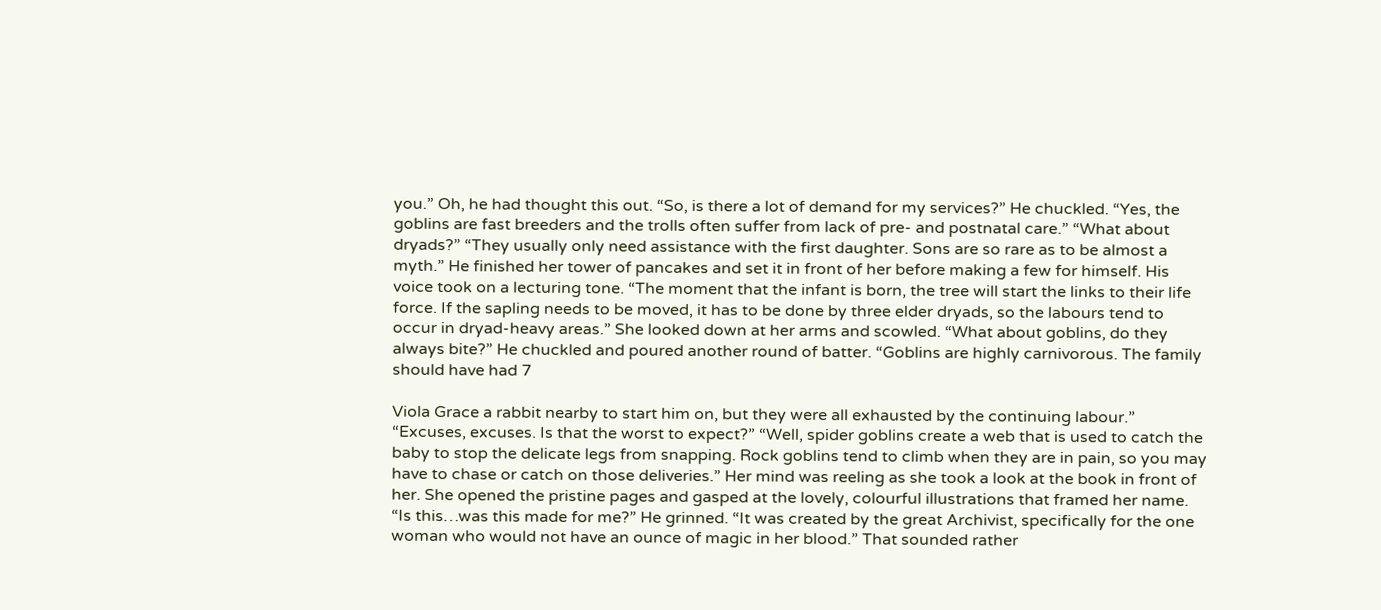you.” Oh, he had thought this out. “So, is there a lot of demand for my services?” He chuckled. “Yes, the goblins are fast breeders and the trolls often suffer from lack of pre- and postnatal care.” “What about dryads?” “They usually only need assistance with the first daughter. Sons are so rare as to be almost a myth.” He finished her tower of pancakes and set it in front of her before making a few for himself. His voice took on a lecturing tone. “The moment that the infant is born, the tree will start the links to their life force. If the sapling needs to be moved, it has to be done by three elder dryads, so the labours tend to occur in dryad-heavy areas.” She looked down at her arms and scowled. “What about goblins, do they always bite?” He chuckled and poured another round of batter. “Goblins are highly carnivorous. The family should have had 7

Viola Grace a rabbit nearby to start him on, but they were all exhausted by the continuing labour.” “Excuses, excuses. Is that the worst to expect?” “Well, spider goblins create a web that is used to catch the baby to stop the delicate legs from snapping. Rock goblins tend to climb when they are in pain, so you may have to chase or catch on those deliveries.” Her mind was reeling as she took a look at the book in front of her. She opened the pristine pages and gasped at the lovely, colourful illustrations that framed her name. “Is this…was this made for me?” He grinned. “It was created by the great Archivist, specifically for the one woman who would not have an ounce of magic in her blood.” That sounded rather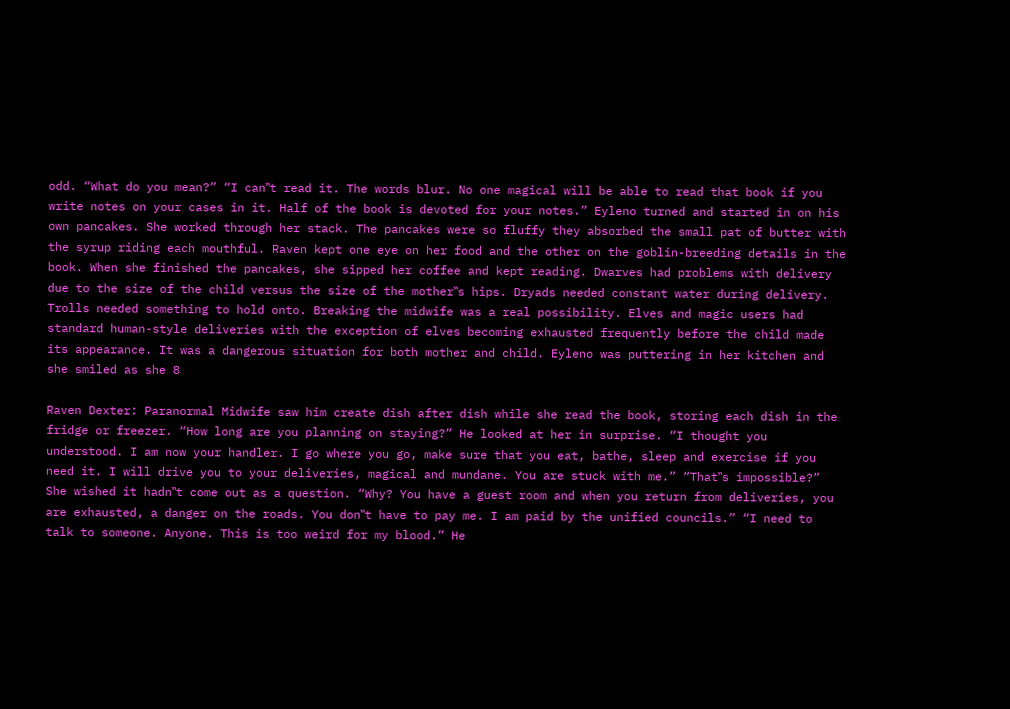odd. “What do you mean?” “I can‟t read it. The words blur. No one magical will be able to read that book if you write notes on your cases in it. Half of the book is devoted for your notes.” Eyleno turned and started in on his own pancakes. She worked through her stack. The pancakes were so fluffy they absorbed the small pat of butter with the syrup riding each mouthful. Raven kept one eye on her food and the other on the goblin-breeding details in the book. When she finished the pancakes, she sipped her coffee and kept reading. Dwarves had problems with delivery due to the size of the child versus the size of the mother‟s hips. Dryads needed constant water during delivery. Trolls needed something to hold onto. Breaking the midwife was a real possibility. Elves and magic users had standard human-style deliveries with the exception of elves becoming exhausted frequently before the child made its appearance. It was a dangerous situation for both mother and child. Eyleno was puttering in her kitchen and she smiled as she 8

Raven Dexter: Paranormal Midwife saw him create dish after dish while she read the book, storing each dish in the fridge or freezer. “How long are you planning on staying?” He looked at her in surprise. “I thought you understood. I am now your handler. I go where you go, make sure that you eat, bathe, sleep and exercise if you need it. I will drive you to your deliveries, magical and mundane. You are stuck with me.” “That‟s impossible?” She wished it hadn‟t come out as a question. “Why? You have a guest room and when you return from deliveries, you are exhausted, a danger on the roads. You don‟t have to pay me. I am paid by the unified councils.” “I need to talk to someone. Anyone. This is too weird for my blood.” He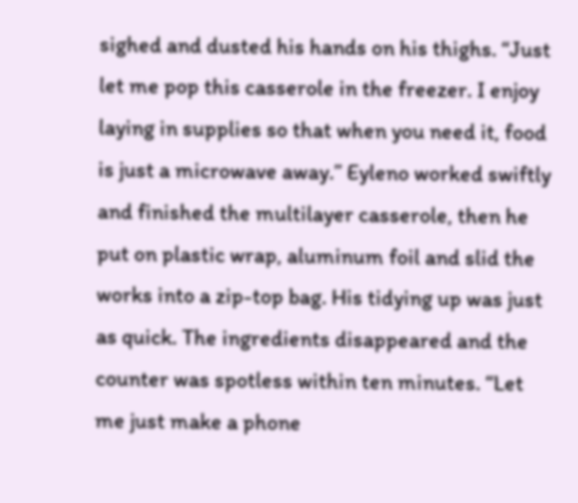sighed and dusted his hands on his thighs. “Just let me pop this casserole in the freezer. I enjoy laying in supplies so that when you need it, food is just a microwave away.” Eyleno worked swiftly and finished the multilayer casserole, then he put on plastic wrap, aluminum foil and slid the works into a zip-top bag. His tidying up was just as quick. The ingredients disappeared and the counter was spotless within ten minutes. “Let me just make a phone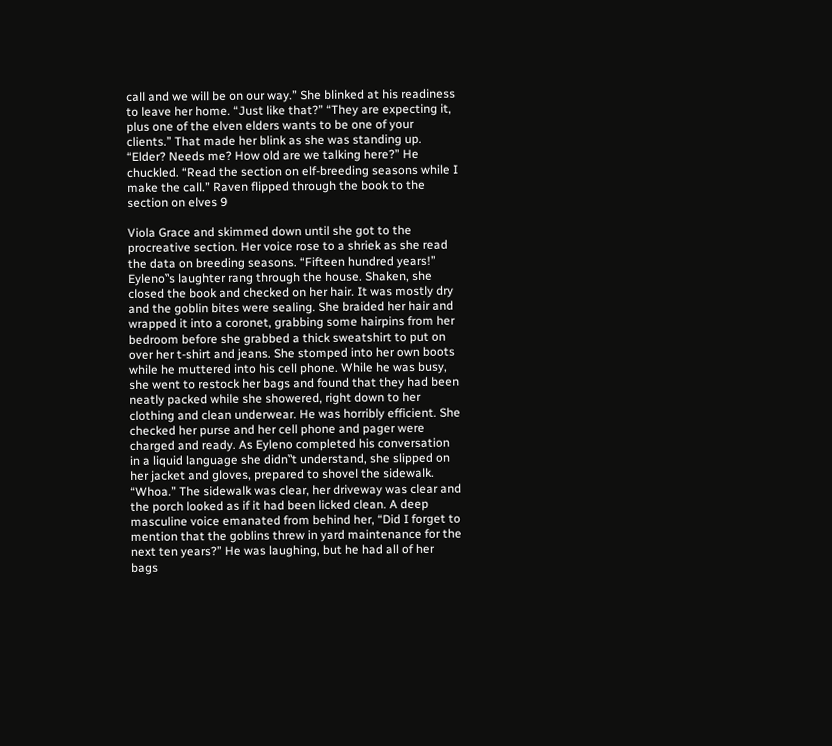call and we will be on our way.” She blinked at his readiness to leave her home. “Just like that?” “They are expecting it, plus one of the elven elders wants to be one of your clients.” That made her blink as she was standing up. “Elder? Needs me? How old are we talking here?” He chuckled. “Read the section on elf-breeding seasons while I make the call.” Raven flipped through the book to the section on elves 9

Viola Grace and skimmed down until she got to the procreative section. Her voice rose to a shriek as she read the data on breeding seasons. “Fifteen hundred years!” Eyleno‟s laughter rang through the house. Shaken, she closed the book and checked on her hair. It was mostly dry and the goblin bites were sealing. She braided her hair and wrapped it into a coronet, grabbing some hairpins from her bedroom before she grabbed a thick sweatshirt to put on over her t-shirt and jeans. She stomped into her own boots while he muttered into his cell phone. While he was busy, she went to restock her bags and found that they had been neatly packed while she showered, right down to her clothing and clean underwear. He was horribly efficient. She checked her purse and her cell phone and pager were charged and ready. As Eyleno completed his conversation in a liquid language she didn‟t understand, she slipped on her jacket and gloves, prepared to shovel the sidewalk. “Whoa.” The sidewalk was clear, her driveway was clear and the porch looked as if it had been licked clean. A deep masculine voice emanated from behind her, “Did I forget to mention that the goblins threw in yard maintenance for the next ten years?” He was laughing, but he had all of her bags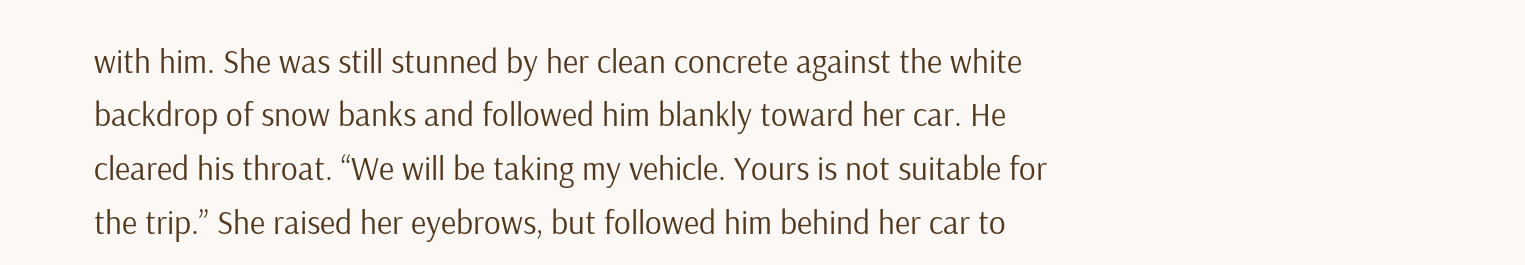with him. She was still stunned by her clean concrete against the white backdrop of snow banks and followed him blankly toward her car. He cleared his throat. “We will be taking my vehicle. Yours is not suitable for the trip.” She raised her eyebrows, but followed him behind her car to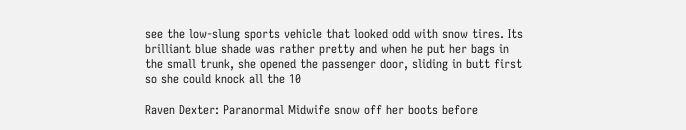see the low-slung sports vehicle that looked odd with snow tires. Its brilliant blue shade was rather pretty and when he put her bags in the small trunk, she opened the passenger door, sliding in butt first so she could knock all the 10

Raven Dexter: Paranormal Midwife snow off her boots before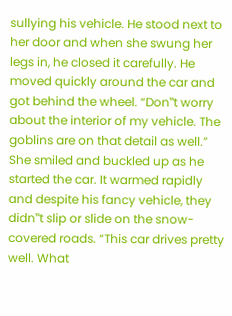sullying his vehicle. He stood next to her door and when she swung her legs in, he closed it carefully. He moved quickly around the car and got behind the wheel. “Don‟t worry about the interior of my vehicle. The goblins are on that detail as well.” She smiled and buckled up as he started the car. It warmed rapidly and despite his fancy vehicle, they didn‟t slip or slide on the snow-covered roads. “This car drives pretty well. What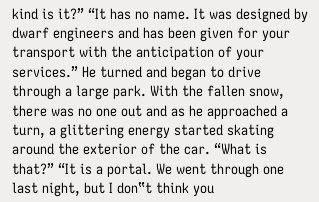kind is it?” “It has no name. It was designed by dwarf engineers and has been given for your transport with the anticipation of your services.” He turned and began to drive through a large park. With the fallen snow, there was no one out and as he approached a turn, a glittering energy started skating around the exterior of the car. “What is that?” “It is a portal. We went through one last night, but I don‟t think you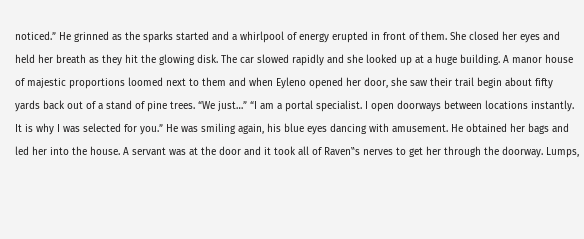noticed.” He grinned as the sparks started and a whirlpool of energy erupted in front of them. She closed her eyes and held her breath as they hit the glowing disk. The car slowed rapidly and she looked up at a huge building. A manor house of majestic proportions loomed next to them and when Eyleno opened her door, she saw their trail begin about fifty yards back out of a stand of pine trees. “We just…” “I am a portal specialist. I open doorways between locations instantly. It is why I was selected for you.” He was smiling again, his blue eyes dancing with amusement. He obtained her bags and led her into the house. A servant was at the door and it took all of Raven‟s nerves to get her through the doorway. Lumps,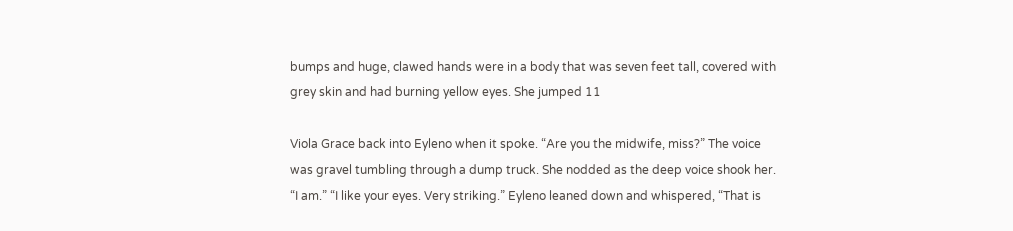bumps and huge, clawed hands were in a body that was seven feet tall, covered with grey skin and had burning yellow eyes. She jumped 11

Viola Grace back into Eyleno when it spoke. “Are you the midwife, miss?” The voice was gravel tumbling through a dump truck. She nodded as the deep voice shook her. “I am.” “I like your eyes. Very striking.” Eyleno leaned down and whispered, “That is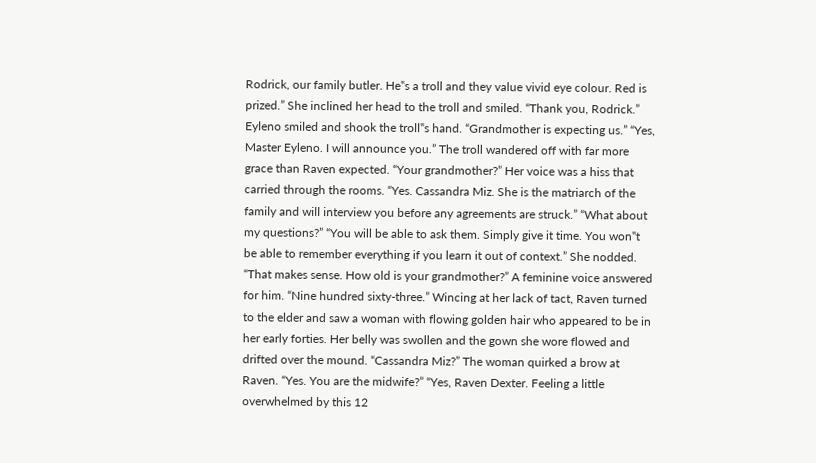Rodrick, our family butler. He‟s a troll and they value vivid eye colour. Red is prized.” She inclined her head to the troll and smiled. “Thank you, Rodrick.” Eyleno smiled and shook the troll‟s hand. “Grandmother is expecting us.” “Yes, Master Eyleno. I will announce you.” The troll wandered off with far more grace than Raven expected. “Your grandmother?” Her voice was a hiss that carried through the rooms. “Yes. Cassandra Miz. She is the matriarch of the family and will interview you before any agreements are struck.” “What about my questions?” “You will be able to ask them. Simply give it time. You won‟t be able to remember everything if you learn it out of context.” She nodded. “That makes sense. How old is your grandmother?” A feminine voice answered for him. “Nine hundred sixty-three.” Wincing at her lack of tact, Raven turned to the elder and saw a woman with flowing golden hair who appeared to be in her early forties. Her belly was swollen and the gown she wore flowed and drifted over the mound. “Cassandra Miz?” The woman quirked a brow at Raven. “Yes. You are the midwife?” “Yes, Raven Dexter. Feeling a little overwhelmed by this 12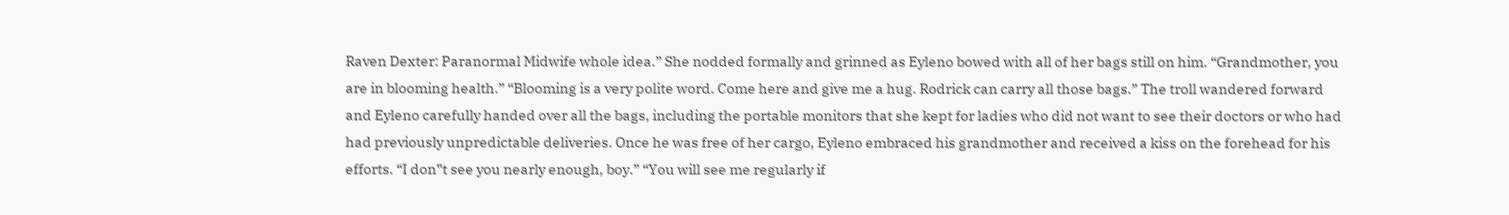Raven Dexter: Paranormal Midwife whole idea.” She nodded formally and grinned as Eyleno bowed with all of her bags still on him. “Grandmother, you are in blooming health.” “Blooming is a very polite word. Come here and give me a hug. Rodrick can carry all those bags.” The troll wandered forward and Eyleno carefully handed over all the bags, including the portable monitors that she kept for ladies who did not want to see their doctors or who had had previously unpredictable deliveries. Once he was free of her cargo, Eyleno embraced his grandmother and received a kiss on the forehead for his efforts. “I don‟t see you nearly enough, boy.” “You will see me regularly if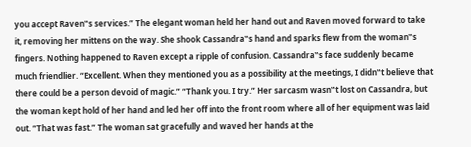you accept Raven‟s services.” The elegant woman held her hand out and Raven moved forward to take it, removing her mittens on the way. She shook Cassandra‟s hand and sparks flew from the woman‟s fingers. Nothing happened to Raven except a ripple of confusion. Cassandra‟s face suddenly became much friendlier. “Excellent. When they mentioned you as a possibility at the meetings, I didn‟t believe that there could be a person devoid of magic.” “Thank you. I try.” Her sarcasm wasn‟t lost on Cassandra, but the woman kept hold of her hand and led her off into the front room where all of her equipment was laid out. “That was fast.” The woman sat gracefully and waved her hands at the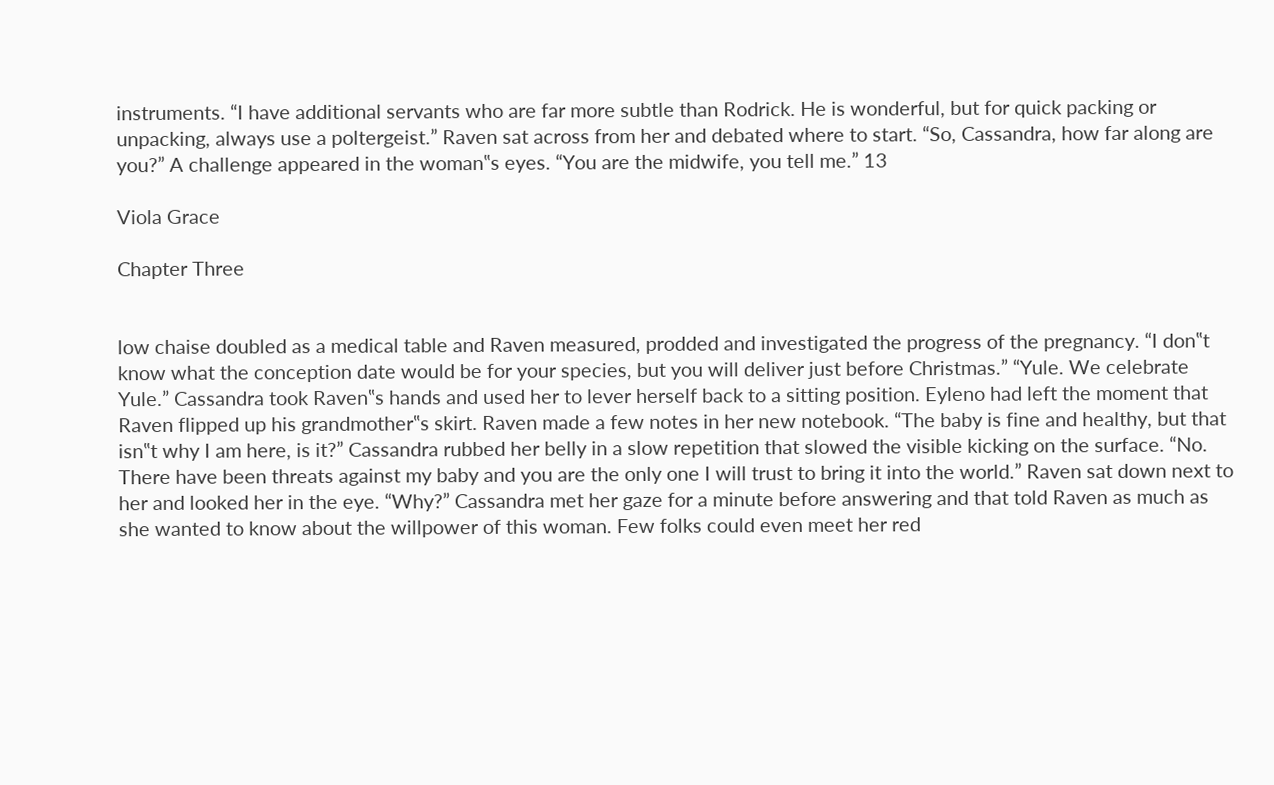instruments. “I have additional servants who are far more subtle than Rodrick. He is wonderful, but for quick packing or unpacking, always use a poltergeist.” Raven sat across from her and debated where to start. “So, Cassandra, how far along are you?” A challenge appeared in the woman‟s eyes. “You are the midwife, you tell me.” 13

Viola Grace

Chapter Three


low chaise doubled as a medical table and Raven measured, prodded and investigated the progress of the pregnancy. “I don‟t know what the conception date would be for your species, but you will deliver just before Christmas.” “Yule. We celebrate Yule.” Cassandra took Raven‟s hands and used her to lever herself back to a sitting position. Eyleno had left the moment that Raven flipped up his grandmother‟s skirt. Raven made a few notes in her new notebook. “The baby is fine and healthy, but that isn‟t why I am here, is it?” Cassandra rubbed her belly in a slow repetition that slowed the visible kicking on the surface. “No. There have been threats against my baby and you are the only one I will trust to bring it into the world.” Raven sat down next to her and looked her in the eye. “Why?” Cassandra met her gaze for a minute before answering and that told Raven as much as she wanted to know about the willpower of this woman. Few folks could even meet her red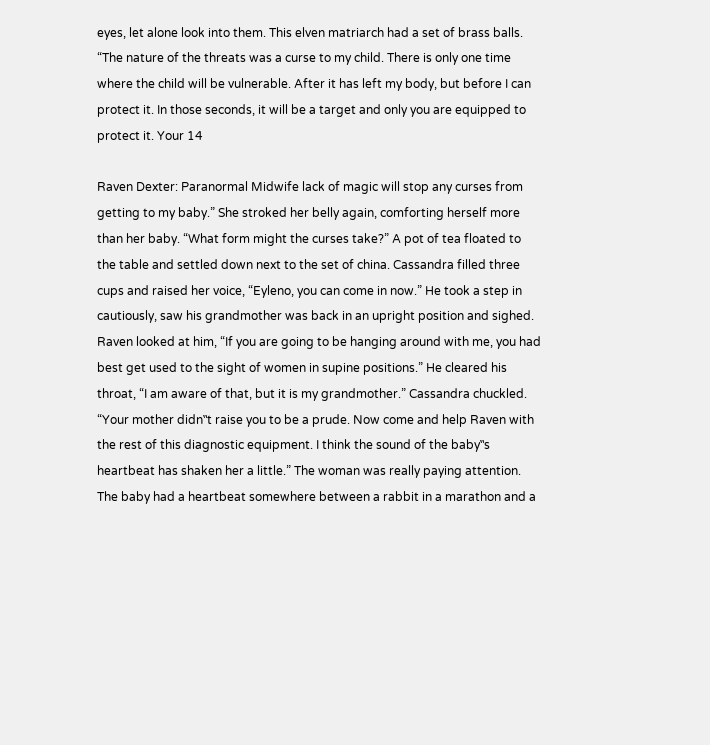eyes, let alone look into them. This elven matriarch had a set of brass balls. “The nature of the threats was a curse to my child. There is only one time where the child will be vulnerable. After it has left my body, but before I can protect it. In those seconds, it will be a target and only you are equipped to protect it. Your 14

Raven Dexter: Paranormal Midwife lack of magic will stop any curses from getting to my baby.” She stroked her belly again, comforting herself more than her baby. “What form might the curses take?” A pot of tea floated to the table and settled down next to the set of china. Cassandra filled three cups and raised her voice, “Eyleno, you can come in now.” He took a step in cautiously, saw his grandmother was back in an upright position and sighed. Raven looked at him, “If you are going to be hanging around with me, you had best get used to the sight of women in supine positions.” He cleared his throat, “I am aware of that, but it is my grandmother.” Cassandra chuckled. “Your mother didn‟t raise you to be a prude. Now come and help Raven with the rest of this diagnostic equipment. I think the sound of the baby‟s heartbeat has shaken her a little.” The woman was really paying attention. The baby had a heartbeat somewhere between a rabbit in a marathon and a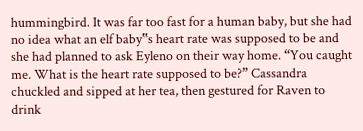hummingbird. It was far too fast for a human baby, but she had no idea what an elf baby‟s heart rate was supposed to be and she had planned to ask Eyleno on their way home. “You caught me. What is the heart rate supposed to be?” Cassandra chuckled and sipped at her tea, then gestured for Raven to drink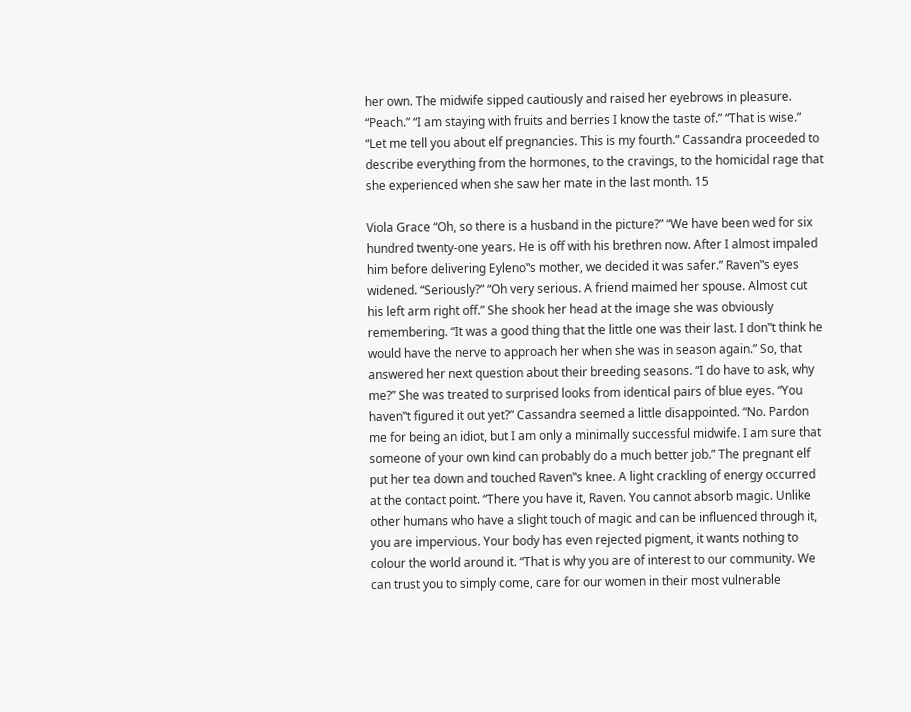her own. The midwife sipped cautiously and raised her eyebrows in pleasure. “Peach.” “I am staying with fruits and berries I know the taste of.” “That is wise.” “Let me tell you about elf pregnancies. This is my fourth.” Cassandra proceeded to describe everything from the hormones, to the cravings, to the homicidal rage that she experienced when she saw her mate in the last month. 15

Viola Grace “Oh, so there is a husband in the picture?” “We have been wed for six hundred twenty-one years. He is off with his brethren now. After I almost impaled him before delivering Eyleno‟s mother, we decided it was safer.” Raven‟s eyes widened. “Seriously?” “Oh very serious. A friend maimed her spouse. Almost cut his left arm right off.” She shook her head at the image she was obviously remembering. “It was a good thing that the little one was their last. I don‟t think he would have the nerve to approach her when she was in season again.” So, that answered her next question about their breeding seasons. “I do have to ask, why me?” She was treated to surprised looks from identical pairs of blue eyes. “You haven‟t figured it out yet?” Cassandra seemed a little disappointed. “No. Pardon me for being an idiot, but I am only a minimally successful midwife. I am sure that someone of your own kind can probably do a much better job.” The pregnant elf put her tea down and touched Raven‟s knee. A light crackling of energy occurred at the contact point. “There you have it, Raven. You cannot absorb magic. Unlike other humans who have a slight touch of magic and can be influenced through it, you are impervious. Your body has even rejected pigment, it wants nothing to colour the world around it. “That is why you are of interest to our community. We can trust you to simply come, care for our women in their most vulnerable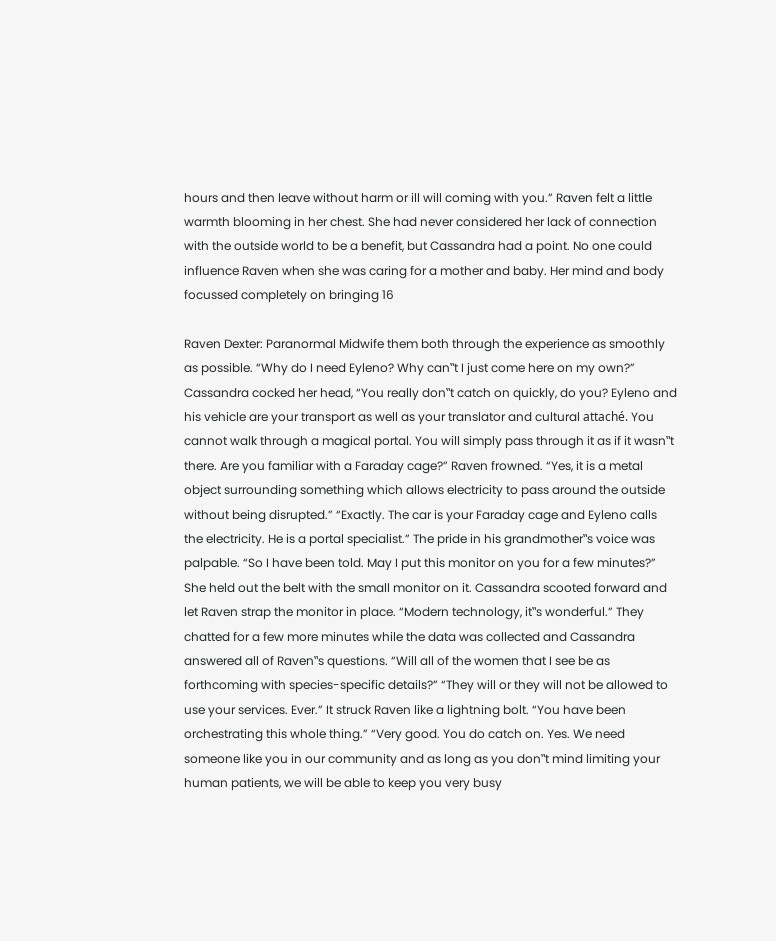hours and then leave without harm or ill will coming with you.” Raven felt a little warmth blooming in her chest. She had never considered her lack of connection with the outside world to be a benefit, but Cassandra had a point. No one could influence Raven when she was caring for a mother and baby. Her mind and body focussed completely on bringing 16

Raven Dexter: Paranormal Midwife them both through the experience as smoothly as possible. “Why do I need Eyleno? Why can‟t I just come here on my own?” Cassandra cocked her head, “You really don‟t catch on quickly, do you? Eyleno and his vehicle are your transport as well as your translator and cultural attaché. You cannot walk through a magical portal. You will simply pass through it as if it wasn‟t there. Are you familiar with a Faraday cage?” Raven frowned. “Yes, it is a metal object surrounding something which allows electricity to pass around the outside without being disrupted.” “Exactly. The car is your Faraday cage and Eyleno calls the electricity. He is a portal specialist.” The pride in his grandmother‟s voice was palpable. “So I have been told. May I put this monitor on you for a few minutes?” She held out the belt with the small monitor on it. Cassandra scooted forward and let Raven strap the monitor in place. “Modern technology, it‟s wonderful.” They chatted for a few more minutes while the data was collected and Cassandra answered all of Raven‟s questions. “Will all of the women that I see be as forthcoming with species-specific details?” “They will or they will not be allowed to use your services. Ever.” It struck Raven like a lightning bolt. “You have been orchestrating this whole thing.” “Very good. You do catch on. Yes. We need someone like you in our community and as long as you don‟t mind limiting your human patients, we will be able to keep you very busy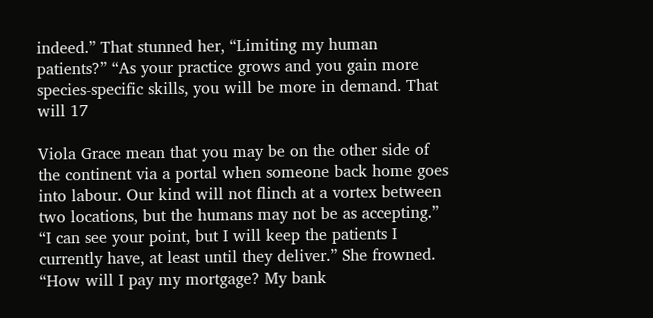indeed.” That stunned her, “Limiting my human patients?” “As your practice grows and you gain more species-specific skills, you will be more in demand. That will 17

Viola Grace mean that you may be on the other side of the continent via a portal when someone back home goes into labour. Our kind will not flinch at a vortex between two locations, but the humans may not be as accepting.” “I can see your point, but I will keep the patients I currently have, at least until they deliver.” She frowned. “How will I pay my mortgage? My bank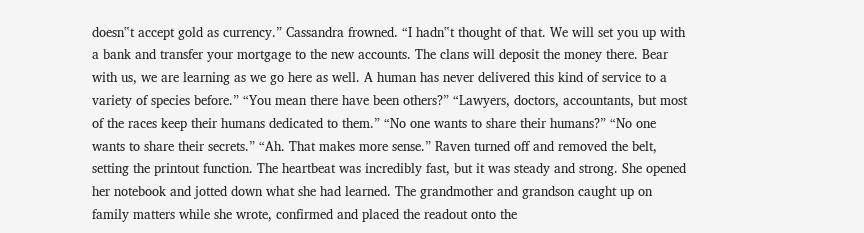doesn‟t accept gold as currency.” Cassandra frowned. “I hadn‟t thought of that. We will set you up with a bank and transfer your mortgage to the new accounts. The clans will deposit the money there. Bear with us, we are learning as we go here as well. A human has never delivered this kind of service to a variety of species before.” “You mean there have been others?” “Lawyers, doctors, accountants, but most of the races keep their humans dedicated to them.” “No one wants to share their humans?” “No one wants to share their secrets.” “Ah. That makes more sense.” Raven turned off and removed the belt, setting the printout function. The heartbeat was incredibly fast, but it was steady and strong. She opened her notebook and jotted down what she had learned. The grandmother and grandson caught up on family matters while she wrote, confirmed and placed the readout onto the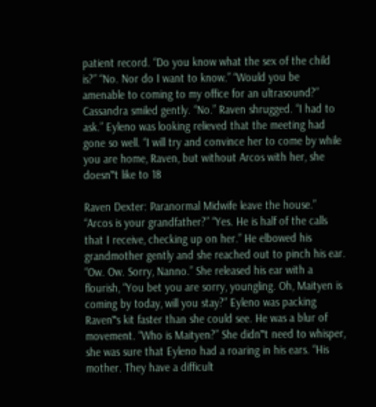patient record. “Do you know what the sex of the child is?” “No. Nor do I want to know.” “Would you be amenable to coming to my office for an ultrasound?” Cassandra smiled gently. “No.” Raven shrugged. “I had to ask.” Eyleno was looking relieved that the meeting had gone so well. “I will try and convince her to come by while you are home, Raven, but without Arcos with her, she doesn‟t like to 18

Raven Dexter: Paranormal Midwife leave the house.” “Arcos is your grandfather?” “Yes. He is half of the calls that I receive, checking up on her.” He elbowed his grandmother gently and she reached out to pinch his ear. “Ow. Ow. Sorry, Nanno.” She released his ear with a flourish, “You bet you are sorry, youngling. Oh, Maityen is coming by today, will you stay?” Eyleno was packing Raven‟s kit faster than she could see. He was a blur of movement. “Who is Maityen?” She didn‟t need to whisper, she was sure that Eyleno had a roaring in his ears. “His mother. They have a difficult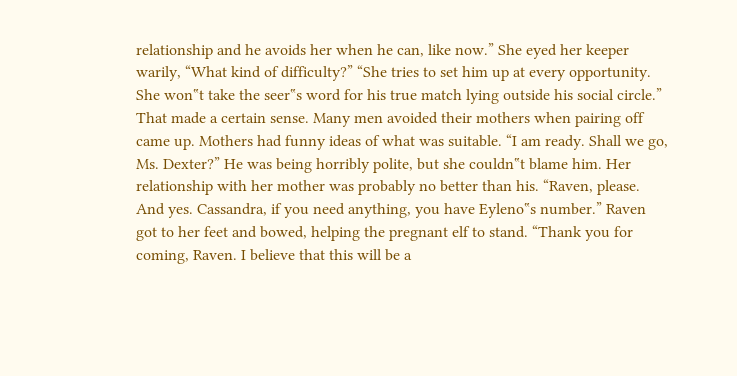relationship and he avoids her when he can, like now.” She eyed her keeper warily, “What kind of difficulty?” “She tries to set him up at every opportunity. She won‟t take the seer‟s word for his true match lying outside his social circle.” That made a certain sense. Many men avoided their mothers when pairing off came up. Mothers had funny ideas of what was suitable. “I am ready. Shall we go, Ms. Dexter?” He was being horribly polite, but she couldn‟t blame him. Her relationship with her mother was probably no better than his. “Raven, please. And yes. Cassandra, if you need anything, you have Eyleno‟s number.” Raven got to her feet and bowed, helping the pregnant elf to stand. “Thank you for coming, Raven. I believe that this will be a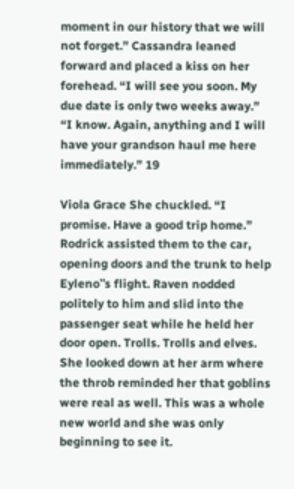moment in our history that we will not forget.” Cassandra leaned forward and placed a kiss on her forehead. “I will see you soon. My due date is only two weeks away.” “I know. Again, anything and I will have your grandson haul me here immediately.” 19

Viola Grace She chuckled. “I promise. Have a good trip home.” Rodrick assisted them to the car, opening doors and the trunk to help Eyleno‟s flight. Raven nodded politely to him and slid into the passenger seat while he held her door open. Trolls. Trolls and elves. She looked down at her arm where the throb reminded her that goblins were real as well. This was a whole new world and she was only beginning to see it.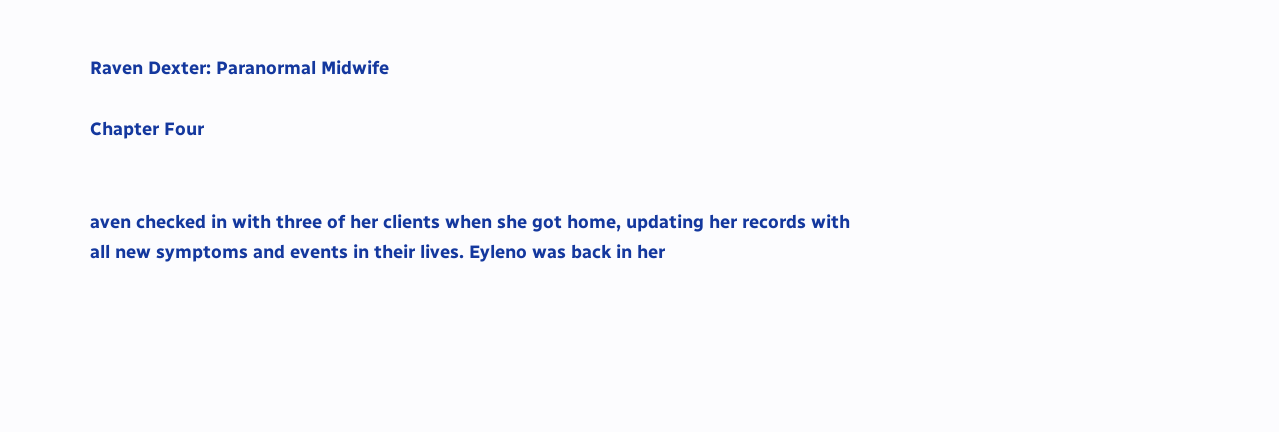Raven Dexter: Paranormal Midwife

Chapter Four


aven checked in with three of her clients when she got home, updating her records with all new symptoms and events in their lives. Eyleno was back in her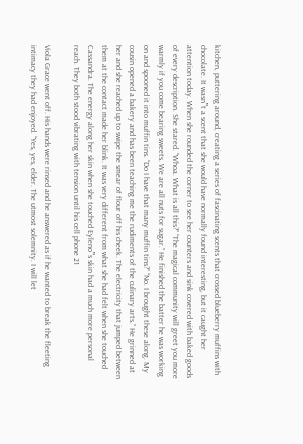kitchen, puttering around, creating a series of fascinating scents that crossed blueberry muffins with chocolate. It wasn‟t a scent that she would have normally found interesting, but it caught her attention today. When she rounded the corner to see her counters and sink covered with baked goods of every description. She stared. “Whoa. What is all this?” “The magical community will greet you more warmly if you come bearing sweets. We are all nuts for sugar.” He finished the batter he was working on and spooned it into muffin tins. “Do I have that many muffin tins?” “No. I brought these along. My cousin opened a bakery and has been teaching me the rudiments of the culinary arts.” He grinned at her and she reached up to swipe the smear of flour off his cheek. The electricity that jumped between them at the contact made her blink. It was very different from what she had felt when she touched Cassandra. The energy along her skin when she touched Eyleno‟s skin had a much more personal reach. They both stood vibrating with tension until his cell phone 21

Viola Grace went off. His hands were rinsed and he answered as if he wanted to break the fleeting intimacy they had enjoyed. “Yes, yes, elder. The utmost solemnity. I will let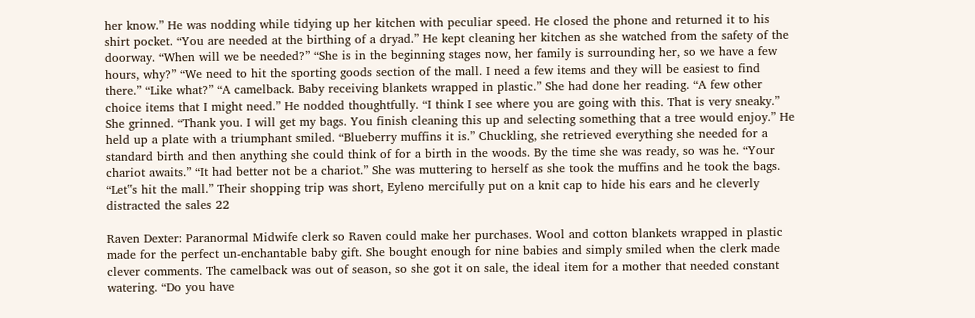her know.” He was nodding while tidying up her kitchen with peculiar speed. He closed the phone and returned it to his shirt pocket. “You are needed at the birthing of a dryad.” He kept cleaning her kitchen as she watched from the safety of the doorway. “When will we be needed?” “She is in the beginning stages now, her family is surrounding her, so we have a few hours, why?” “We need to hit the sporting goods section of the mall. I need a few items and they will be easiest to find there.” “Like what?” “A camelback. Baby receiving blankets wrapped in plastic.” She had done her reading. “A few other choice items that I might need.” He nodded thoughtfully. “I think I see where you are going with this. That is very sneaky.” She grinned. “Thank you. I will get my bags. You finish cleaning this up and selecting something that a tree would enjoy.” He held up a plate with a triumphant smiled. “Blueberry muffins it is.” Chuckling, she retrieved everything she needed for a standard birth and then anything she could think of for a birth in the woods. By the time she was ready, so was he. “Your chariot awaits.” “It had better not be a chariot.” She was muttering to herself as she took the muffins and he took the bags. “Let‟s hit the mall.” Their shopping trip was short, Eyleno mercifully put on a knit cap to hide his ears and he cleverly distracted the sales 22

Raven Dexter: Paranormal Midwife clerk so Raven could make her purchases. Wool and cotton blankets wrapped in plastic made for the perfect un-enchantable baby gift. She bought enough for nine babies and simply smiled when the clerk made clever comments. The camelback was out of season, so she got it on sale, the ideal item for a mother that needed constant watering. “Do you have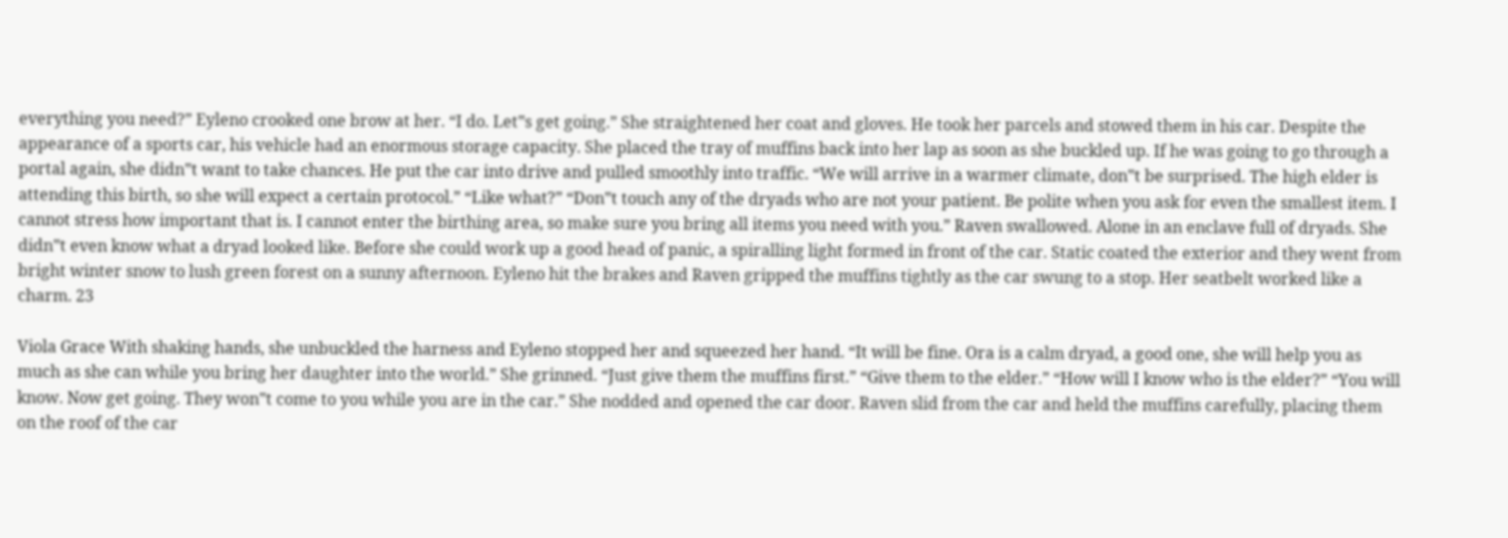everything you need?” Eyleno crooked one brow at her. “I do. Let‟s get going.” She straightened her coat and gloves. He took her parcels and stowed them in his car. Despite the appearance of a sports car, his vehicle had an enormous storage capacity. She placed the tray of muffins back into her lap as soon as she buckled up. If he was going to go through a portal again, she didn‟t want to take chances. He put the car into drive and pulled smoothly into traffic. “We will arrive in a warmer climate, don‟t be surprised. The high elder is attending this birth, so she will expect a certain protocol.” “Like what?” “Don‟t touch any of the dryads who are not your patient. Be polite when you ask for even the smallest item. I cannot stress how important that is. I cannot enter the birthing area, so make sure you bring all items you need with you.” Raven swallowed. Alone in an enclave full of dryads. She didn‟t even know what a dryad looked like. Before she could work up a good head of panic, a spiralling light formed in front of the car. Static coated the exterior and they went from bright winter snow to lush green forest on a sunny afternoon. Eyleno hit the brakes and Raven gripped the muffins tightly as the car swung to a stop. Her seatbelt worked like a charm. 23

Viola Grace With shaking hands, she unbuckled the harness and Eyleno stopped her and squeezed her hand. “It will be fine. Ora is a calm dryad, a good one, she will help you as much as she can while you bring her daughter into the world.” She grinned. “Just give them the muffins first.” “Give them to the elder.” “How will I know who is the elder?” “You will know. Now get going. They won‟t come to you while you are in the car.” She nodded and opened the car door. Raven slid from the car and held the muffins carefully, placing them on the roof of the car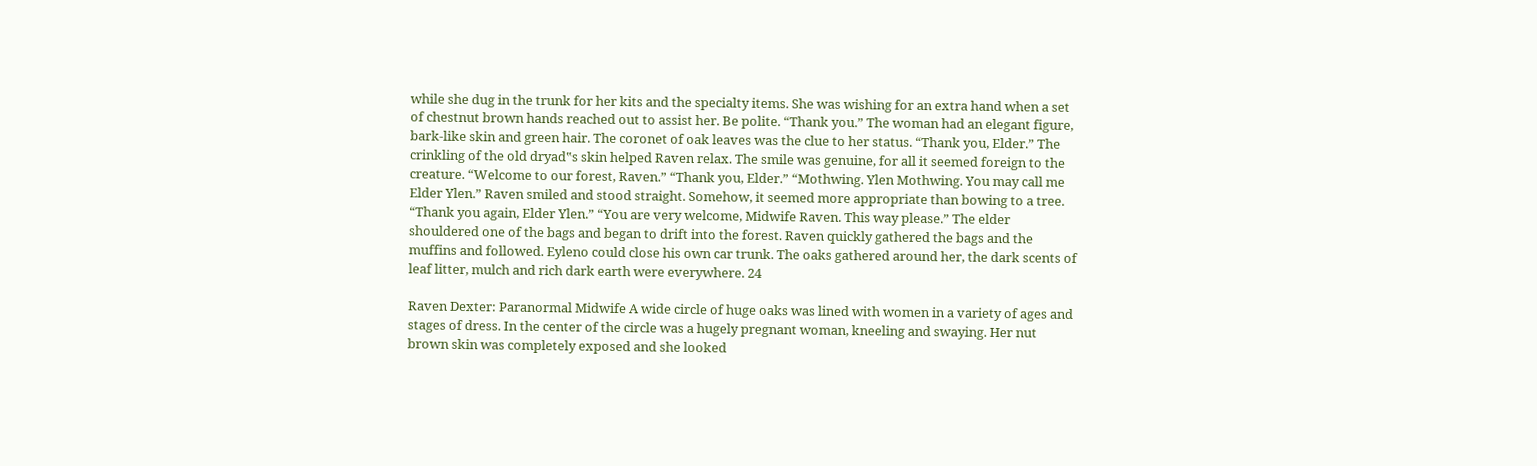while she dug in the trunk for her kits and the specialty items. She was wishing for an extra hand when a set of chestnut brown hands reached out to assist her. Be polite. “Thank you.” The woman had an elegant figure, bark-like skin and green hair. The coronet of oak leaves was the clue to her status. “Thank you, Elder.” The crinkling of the old dryad‟s skin helped Raven relax. The smile was genuine, for all it seemed foreign to the creature. “Welcome to our forest, Raven.” “Thank you, Elder.” “Mothwing. Ylen Mothwing. You may call me Elder Ylen.” Raven smiled and stood straight. Somehow, it seemed more appropriate than bowing to a tree. “Thank you again, Elder Ylen.” “You are very welcome, Midwife Raven. This way please.” The elder shouldered one of the bags and began to drift into the forest. Raven quickly gathered the bags and the muffins and followed. Eyleno could close his own car trunk. The oaks gathered around her, the dark scents of leaf litter, mulch and rich dark earth were everywhere. 24

Raven Dexter: Paranormal Midwife A wide circle of huge oaks was lined with women in a variety of ages and stages of dress. In the center of the circle was a hugely pregnant woman, kneeling and swaying. Her nut brown skin was completely exposed and she looked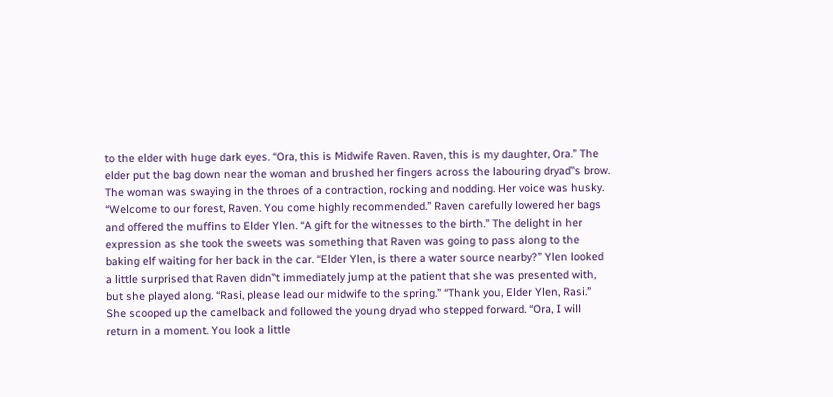to the elder with huge dark eyes. “Ora, this is Midwife Raven. Raven, this is my daughter, Ora.” The elder put the bag down near the woman and brushed her fingers across the labouring dryad‟s brow. The woman was swaying in the throes of a contraction, rocking and nodding. Her voice was husky. “Welcome to our forest, Raven. You come highly recommended.” Raven carefully lowered her bags and offered the muffins to Elder Ylen. “A gift for the witnesses to the birth.” The delight in her expression as she took the sweets was something that Raven was going to pass along to the baking elf waiting for her back in the car. “Elder Ylen, is there a water source nearby?” Ylen looked a little surprised that Raven didn‟t immediately jump at the patient that she was presented with, but she played along. “Rasi, please lead our midwife to the spring.” “Thank you, Elder Ylen, Rasi.” She scooped up the camelback and followed the young dryad who stepped forward. “Ora, I will return in a moment. You look a little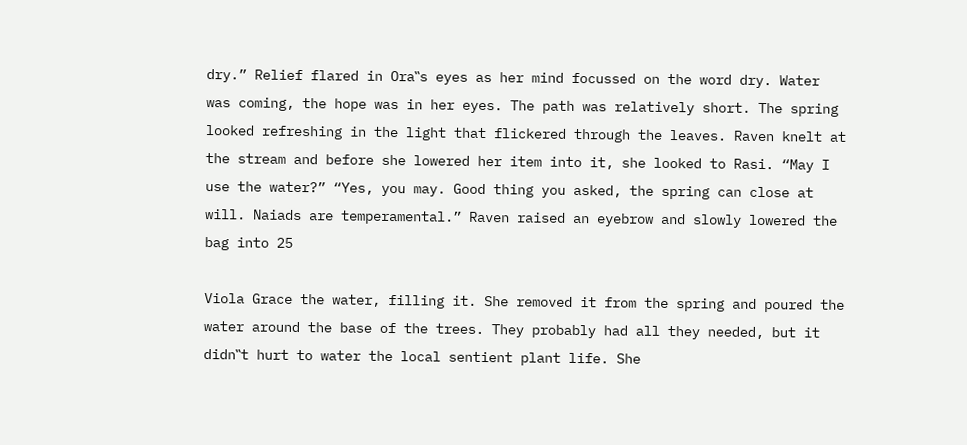dry.” Relief flared in Ora‟s eyes as her mind focussed on the word dry. Water was coming, the hope was in her eyes. The path was relatively short. The spring looked refreshing in the light that flickered through the leaves. Raven knelt at the stream and before she lowered her item into it, she looked to Rasi. “May I use the water?” “Yes, you may. Good thing you asked, the spring can close at will. Naiads are temperamental.” Raven raised an eyebrow and slowly lowered the bag into 25

Viola Grace the water, filling it. She removed it from the spring and poured the water around the base of the trees. They probably had all they needed, but it didn‟t hurt to water the local sentient plant life. She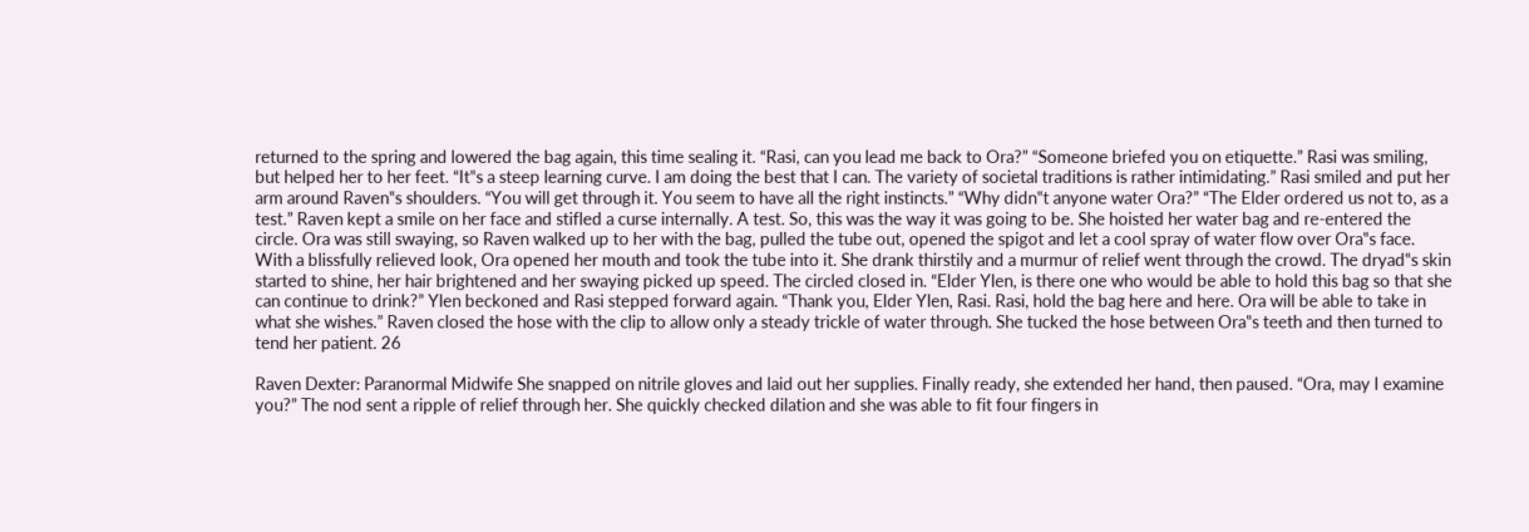returned to the spring and lowered the bag again, this time sealing it. “Rasi, can you lead me back to Ora?” “Someone briefed you on etiquette.” Rasi was smiling, but helped her to her feet. “It‟s a steep learning curve. I am doing the best that I can. The variety of societal traditions is rather intimidating.” Rasi smiled and put her arm around Raven‟s shoulders. “You will get through it. You seem to have all the right instincts.” “Why didn‟t anyone water Ora?” “The Elder ordered us not to, as a test.” Raven kept a smile on her face and stifled a curse internally. A test. So, this was the way it was going to be. She hoisted her water bag and re-entered the circle. Ora was still swaying, so Raven walked up to her with the bag, pulled the tube out, opened the spigot and let a cool spray of water flow over Ora‟s face. With a blissfully relieved look, Ora opened her mouth and took the tube into it. She drank thirstily and a murmur of relief went through the crowd. The dryad‟s skin started to shine, her hair brightened and her swaying picked up speed. The circled closed in. “Elder Ylen, is there one who would be able to hold this bag so that she can continue to drink?” Ylen beckoned and Rasi stepped forward again. “Thank you, Elder Ylen, Rasi. Rasi, hold the bag here and here. Ora will be able to take in what she wishes.” Raven closed the hose with the clip to allow only a steady trickle of water through. She tucked the hose between Ora‟s teeth and then turned to tend her patient. 26

Raven Dexter: Paranormal Midwife She snapped on nitrile gloves and laid out her supplies. Finally ready, she extended her hand, then paused. “Ora, may I examine you?” The nod sent a ripple of relief through her. She quickly checked dilation and she was able to fit four fingers in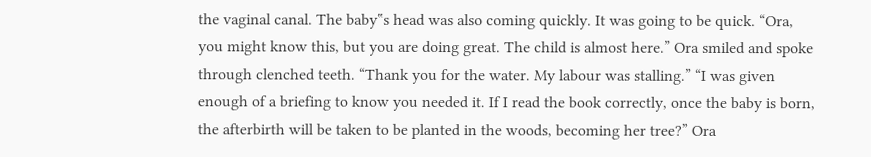the vaginal canal. The baby‟s head was also coming quickly. It was going to be quick. “Ora, you might know this, but you are doing great. The child is almost here.” Ora smiled and spoke through clenched teeth. “Thank you for the water. My labour was stalling.” “I was given enough of a briefing to know you needed it. If I read the book correctly, once the baby is born, the afterbirth will be taken to be planted in the woods, becoming her tree?” Ora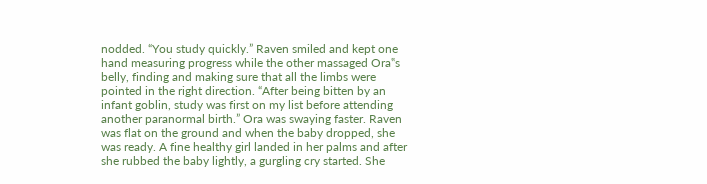nodded. “You study quickly.” Raven smiled and kept one hand measuring progress while the other massaged Ora‟s belly, finding and making sure that all the limbs were pointed in the right direction. “After being bitten by an infant goblin, study was first on my list before attending another paranormal birth.” Ora was swaying faster. Raven was flat on the ground and when the baby dropped, she was ready. A fine healthy girl landed in her palms and after she rubbed the baby lightly, a gurgling cry started. She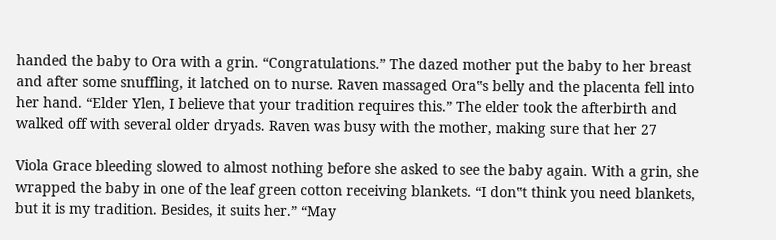handed the baby to Ora with a grin. “Congratulations.” The dazed mother put the baby to her breast and after some snuffling, it latched on to nurse. Raven massaged Ora‟s belly and the placenta fell into her hand. “Elder Ylen, I believe that your tradition requires this.” The elder took the afterbirth and walked off with several older dryads. Raven was busy with the mother, making sure that her 27

Viola Grace bleeding slowed to almost nothing before she asked to see the baby again. With a grin, she wrapped the baby in one of the leaf green cotton receiving blankets. “I don‟t think you need blankets, but it is my tradition. Besides, it suits her.” “May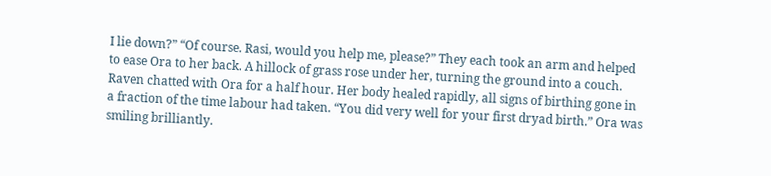I lie down?” “Of course. Rasi, would you help me, please?” They each took an arm and helped to ease Ora to her back. A hillock of grass rose under her, turning the ground into a couch. Raven chatted with Ora for a half hour. Her body healed rapidly, all signs of birthing gone in a fraction of the time labour had taken. “You did very well for your first dryad birth.” Ora was smiling brilliantly.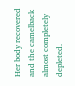Her body recovered and the camelback almost completely depleted.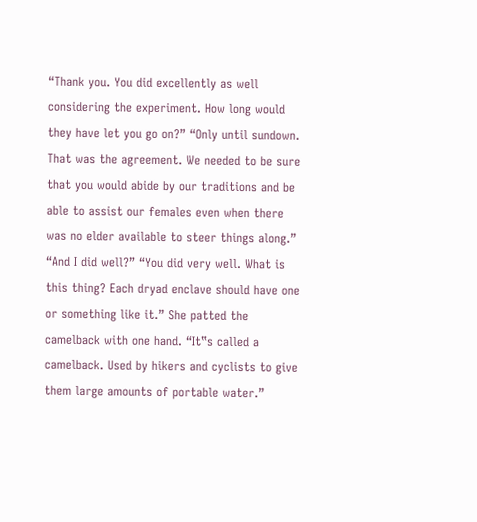“Thank you. You did excellently as well considering the experiment. How long would they have let you go on?” “Only until sundown. That was the agreement. We needed to be sure that you would abide by our traditions and be able to assist our females even when there was no elder available to steer things along.” “And I did well?” “You did very well. What is this thing? Each dryad enclave should have one or something like it.” She patted the camelback with one hand. “It‟s called a camelback. Used by hikers and cyclists to give them large amounts of portable water.”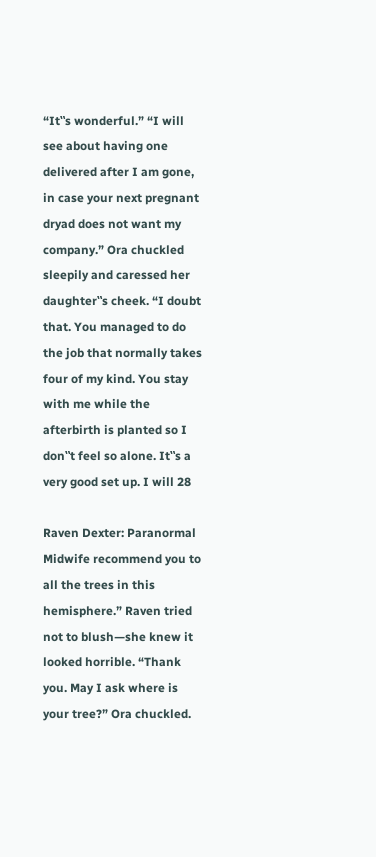“It‟s wonderful.” “I will see about having one delivered after I am gone, in case your next pregnant dryad does not want my company.” Ora chuckled sleepily and caressed her daughter‟s cheek. “I doubt that. You managed to do the job that normally takes four of my kind. You stay with me while the afterbirth is planted so I don‟t feel so alone. It‟s a very good set up. I will 28

Raven Dexter: Paranormal Midwife recommend you to all the trees in this hemisphere.” Raven tried not to blush—she knew it looked horrible. “Thank you. May I ask where is your tree?” Ora chuckled.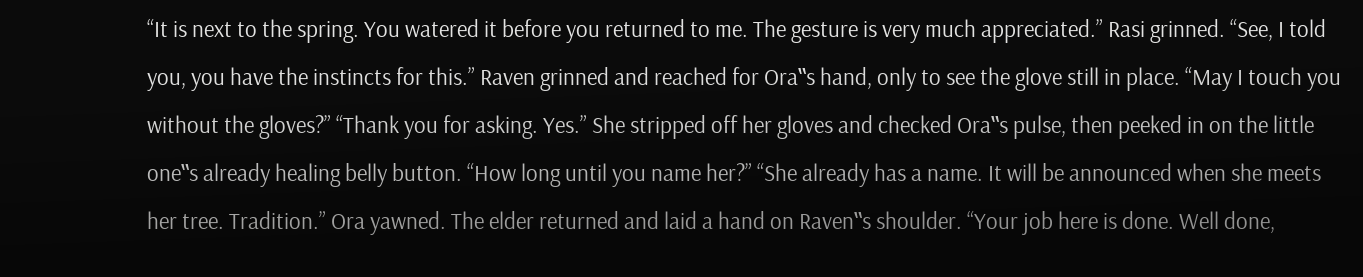“It is next to the spring. You watered it before you returned to me. The gesture is very much appreciated.” Rasi grinned. “See, I told you, you have the instincts for this.” Raven grinned and reached for Ora‟s hand, only to see the glove still in place. “May I touch you without the gloves?” “Thank you for asking. Yes.” She stripped off her gloves and checked Ora‟s pulse, then peeked in on the little one‟s already healing belly button. “How long until you name her?” “She already has a name. It will be announced when she meets her tree. Tradition.” Ora yawned. The elder returned and laid a hand on Raven‟s shoulder. “Your job here is done. Well done,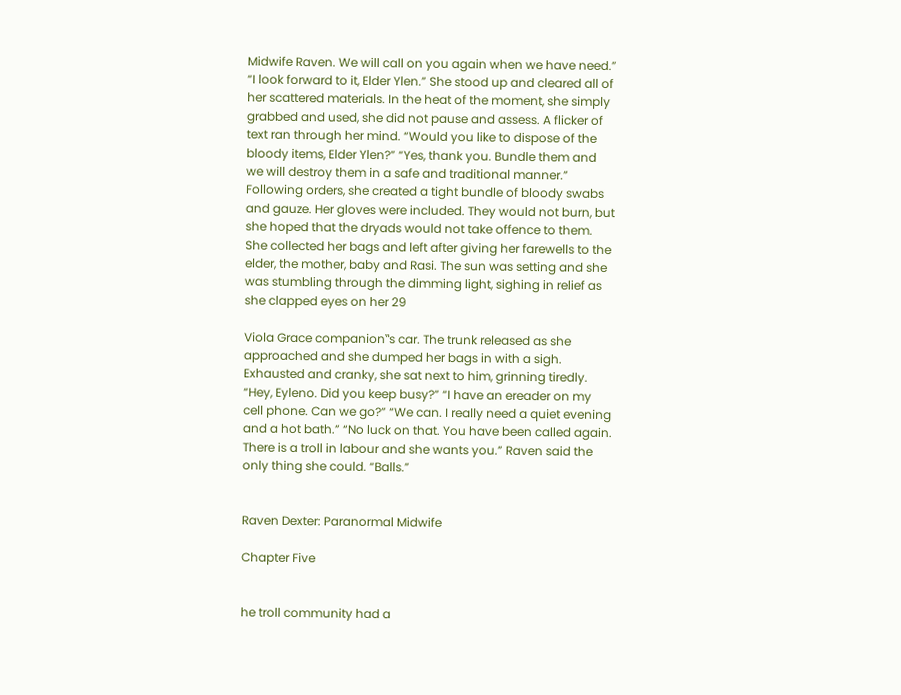Midwife Raven. We will call on you again when we have need.” “I look forward to it, Elder Ylen.” She stood up and cleared all of her scattered materials. In the heat of the moment, she simply grabbed and used, she did not pause and assess. A flicker of text ran through her mind. “Would you like to dispose of the bloody items, Elder Ylen?” “Yes, thank you. Bundle them and we will destroy them in a safe and traditional manner.” Following orders, she created a tight bundle of bloody swabs and gauze. Her gloves were included. They would not burn, but she hoped that the dryads would not take offence to them. She collected her bags and left after giving her farewells to the elder, the mother, baby and Rasi. The sun was setting and she was stumbling through the dimming light, sighing in relief as she clapped eyes on her 29

Viola Grace companion‟s car. The trunk released as she approached and she dumped her bags in with a sigh. Exhausted and cranky, she sat next to him, grinning tiredly. “Hey, Eyleno. Did you keep busy?” “I have an ereader on my cell phone. Can we go?” “We can. I really need a quiet evening and a hot bath.” “No luck on that. You have been called again. There is a troll in labour and she wants you.” Raven said the only thing she could. “Balls.”


Raven Dexter: Paranormal Midwife

Chapter Five


he troll community had a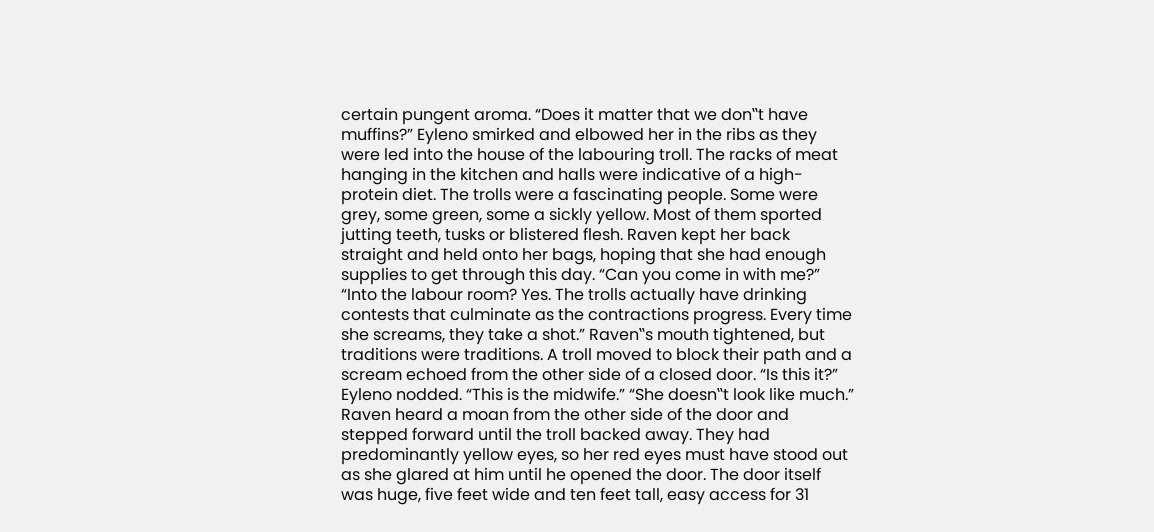certain pungent aroma. “Does it matter that we don‟t have muffins?” Eyleno smirked and elbowed her in the ribs as they were led into the house of the labouring troll. The racks of meat hanging in the kitchen and halls were indicative of a high-protein diet. The trolls were a fascinating people. Some were grey, some green, some a sickly yellow. Most of them sported jutting teeth, tusks or blistered flesh. Raven kept her back straight and held onto her bags, hoping that she had enough supplies to get through this day. “Can you come in with me?” “Into the labour room? Yes. The trolls actually have drinking contests that culminate as the contractions progress. Every time she screams, they take a shot.” Raven‟s mouth tightened, but traditions were traditions. A troll moved to block their path and a scream echoed from the other side of a closed door. “Is this it?” Eyleno nodded. “This is the midwife.” “She doesn‟t look like much.” Raven heard a moan from the other side of the door and stepped forward until the troll backed away. They had predominantly yellow eyes, so her red eyes must have stood out as she glared at him until he opened the door. The door itself was huge, five feet wide and ten feet tall, easy access for 31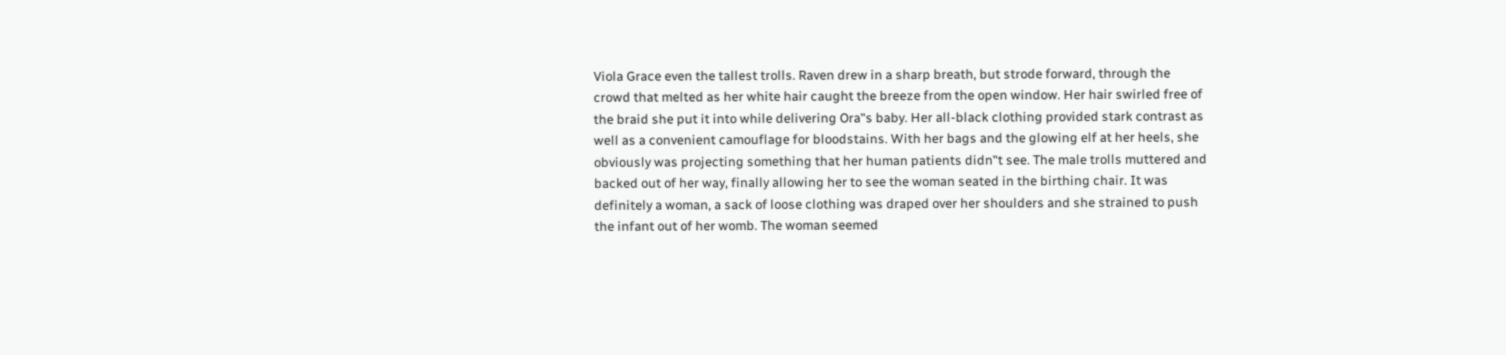Viola Grace even the tallest trolls. Raven drew in a sharp breath, but strode forward, through the crowd that melted as her white hair caught the breeze from the open window. Her hair swirled free of the braid she put it into while delivering Ora‟s baby. Her all-black clothing provided stark contrast as well as a convenient camouflage for bloodstains. With her bags and the glowing elf at her heels, she obviously was projecting something that her human patients didn‟t see. The male trolls muttered and backed out of her way, finally allowing her to see the woman seated in the birthing chair. It was definitely a woman, a sack of loose clothing was draped over her shoulders and she strained to push the infant out of her womb. The woman seemed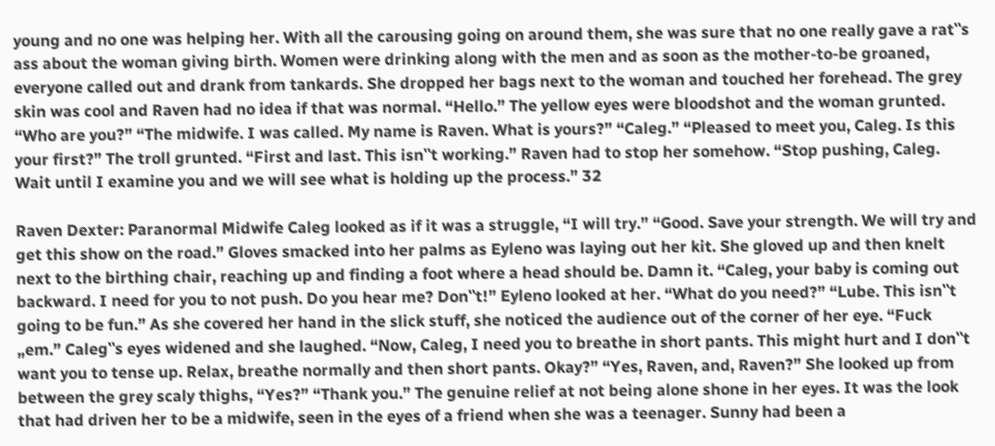young and no one was helping her. With all the carousing going on around them, she was sure that no one really gave a rat‟s ass about the woman giving birth. Women were drinking along with the men and as soon as the mother-to-be groaned, everyone called out and drank from tankards. She dropped her bags next to the woman and touched her forehead. The grey skin was cool and Raven had no idea if that was normal. “Hello.” The yellow eyes were bloodshot and the woman grunted. “Who are you?” “The midwife. I was called. My name is Raven. What is yours?” “Caleg.” “Pleased to meet you, Caleg. Is this your first?” The troll grunted. “First and last. This isn‟t working.” Raven had to stop her somehow. “Stop pushing, Caleg. Wait until I examine you and we will see what is holding up the process.” 32

Raven Dexter: Paranormal Midwife Caleg looked as if it was a struggle, “I will try.” “Good. Save your strength. We will try and get this show on the road.” Gloves smacked into her palms as Eyleno was laying out her kit. She gloved up and then knelt next to the birthing chair, reaching up and finding a foot where a head should be. Damn it. “Caleg, your baby is coming out backward. I need for you to not push. Do you hear me? Don‟t!” Eyleno looked at her. “What do you need?” “Lube. This isn‟t going to be fun.” As she covered her hand in the slick stuff, she noticed the audience out of the corner of her eye. “Fuck „em.” Caleg‟s eyes widened and she laughed. “Now, Caleg, I need you to breathe in short pants. This might hurt and I don‟t want you to tense up. Relax, breathe normally and then short pants. Okay?” “Yes, Raven, and, Raven?” She looked up from between the grey scaly thighs, “Yes?” “Thank you.” The genuine relief at not being alone shone in her eyes. It was the look that had driven her to be a midwife, seen in the eyes of a friend when she was a teenager. Sunny had been a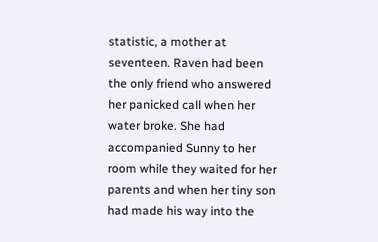statistic, a mother at seventeen. Raven had been the only friend who answered her panicked call when her water broke. She had accompanied Sunny to her room while they waited for her parents and when her tiny son had made his way into the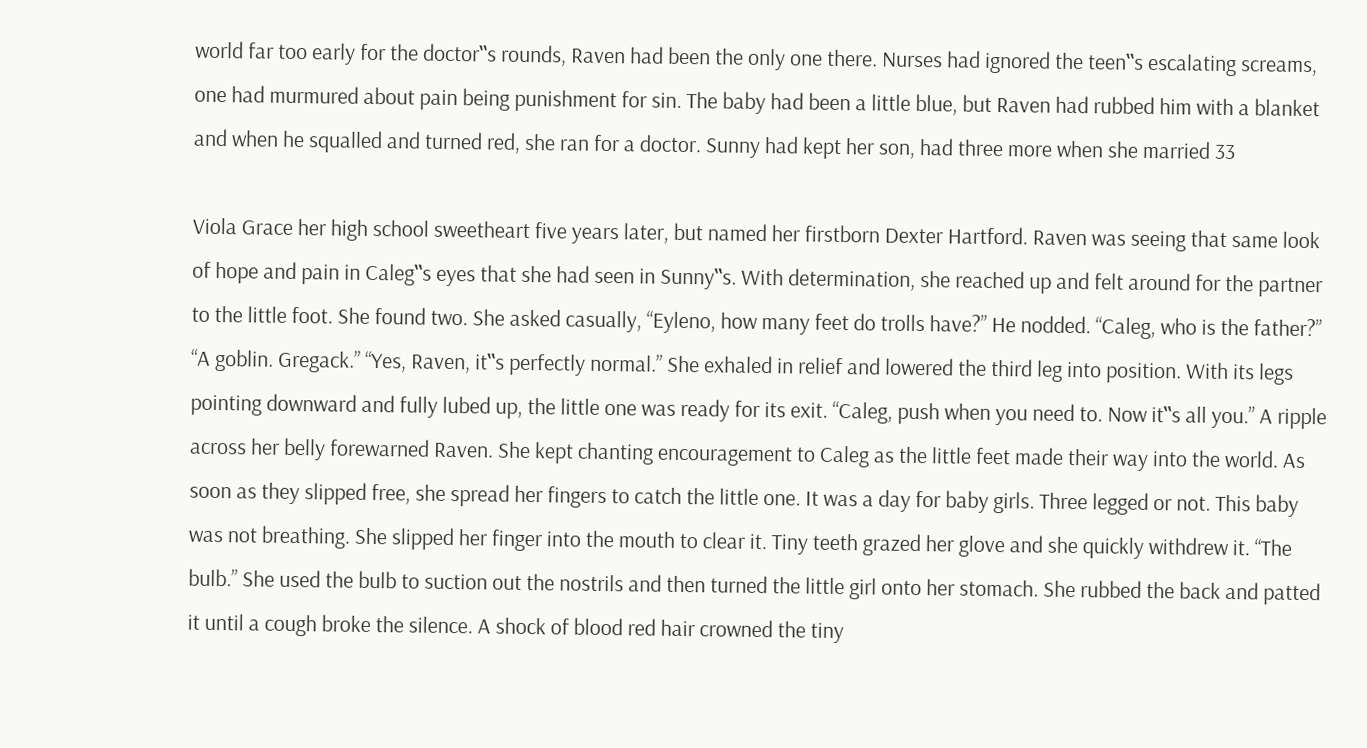world far too early for the doctor‟s rounds, Raven had been the only one there. Nurses had ignored the teen‟s escalating screams, one had murmured about pain being punishment for sin. The baby had been a little blue, but Raven had rubbed him with a blanket and when he squalled and turned red, she ran for a doctor. Sunny had kept her son, had three more when she married 33

Viola Grace her high school sweetheart five years later, but named her firstborn Dexter Hartford. Raven was seeing that same look of hope and pain in Caleg‟s eyes that she had seen in Sunny‟s. With determination, she reached up and felt around for the partner to the little foot. She found two. She asked casually, “Eyleno, how many feet do trolls have?” He nodded. “Caleg, who is the father?” “A goblin. Gregack.” “Yes, Raven, it‟s perfectly normal.” She exhaled in relief and lowered the third leg into position. With its legs pointing downward and fully lubed up, the little one was ready for its exit. “Caleg, push when you need to. Now it‟s all you.” A ripple across her belly forewarned Raven. She kept chanting encouragement to Caleg as the little feet made their way into the world. As soon as they slipped free, she spread her fingers to catch the little one. It was a day for baby girls. Three legged or not. This baby was not breathing. She slipped her finger into the mouth to clear it. Tiny teeth grazed her glove and she quickly withdrew it. “The bulb.” She used the bulb to suction out the nostrils and then turned the little girl onto her stomach. She rubbed the back and patted it until a cough broke the silence. A shock of blood red hair crowned the tiny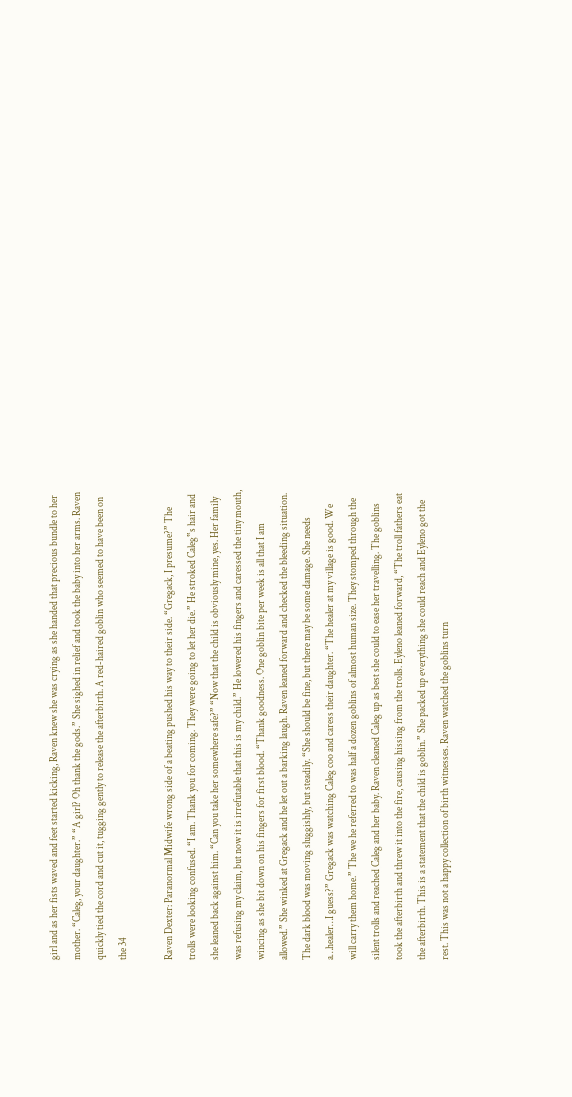girl and as her fists waved and feet started kicking, Raven knew she was crying as she handed that precious bundle to her mother. “Caleg, your daughter.” “A girl? Oh thank the gods.” She sighed in relief and took the baby into her arms. Raven quickly tied the cord and cut it, tugging gently to release the afterbirth. A red-haired goblin who seemed to have been on the 34

Raven Dexter: Paranormal Midwife wrong side of a beating pushed his way to their side. “Gregack, I presume?” The trolls were looking confused. “I am. Thank you for coming. They were going to let her die.” He stroked Caleg‟s hair and she leaned back against him. “Can you take her somewhere safe?” “Now that the child is obviously mine, yes. Her family was refusing my claim, but now it is irrefutable that this is my child.” He lowered his fingers and caressed the tiny mouth, wincing as she bit down on his fingers for first blood. “Thank goodness. One goblin bite per week is all that I am allowed.” She winked at Gregack and he let out a barking laugh. Raven leaned forward and checked the bleeding situation. The dark blood was moving sluggishly, but steadily. “She should be fine, but there may be some damage. She needs a…healer…I guess?” Gregack was watching Caleg coo and caress their daughter. “The healer at my village is good. We will carry them home.” The we he referred to was half a dozen goblins of almost human size. They stomped through the silent trolls and reached Caleg and her baby. Raven cleaned Caleg up as best she could to ease her travelling. The goblins took the afterbirth and threw it into the fire, causing hissing from the trolls. Eyleno leaned forward, “The troll fathers eat the afterbirth. This is a statement that the child is goblin.” She packed up everything she could reach and Eyleno got the rest. This was not a happy collection of birth witnesses. Raven watched the goblins turn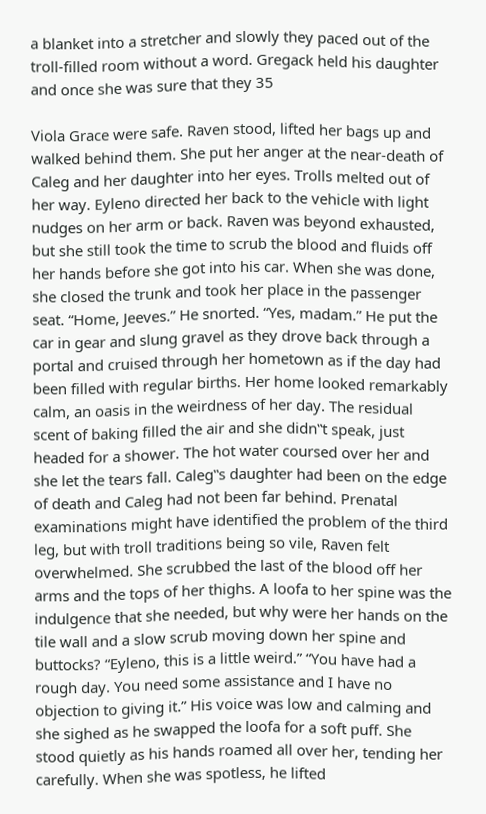a blanket into a stretcher and slowly they paced out of the troll-filled room without a word. Gregack held his daughter and once she was sure that they 35

Viola Grace were safe. Raven stood, lifted her bags up and walked behind them. She put her anger at the near-death of Caleg and her daughter into her eyes. Trolls melted out of her way. Eyleno directed her back to the vehicle with light nudges on her arm or back. Raven was beyond exhausted, but she still took the time to scrub the blood and fluids off her hands before she got into his car. When she was done, she closed the trunk and took her place in the passenger seat. “Home, Jeeves.” He snorted. “Yes, madam.” He put the car in gear and slung gravel as they drove back through a portal and cruised through her hometown as if the day had been filled with regular births. Her home looked remarkably calm, an oasis in the weirdness of her day. The residual scent of baking filled the air and she didn‟t speak, just headed for a shower. The hot water coursed over her and she let the tears fall. Caleg‟s daughter had been on the edge of death and Caleg had not been far behind. Prenatal examinations might have identified the problem of the third leg, but with troll traditions being so vile, Raven felt overwhelmed. She scrubbed the last of the blood off her arms and the tops of her thighs. A loofa to her spine was the indulgence that she needed, but why were her hands on the tile wall and a slow scrub moving down her spine and buttocks? “Eyleno, this is a little weird.” “You have had a rough day. You need some assistance and I have no objection to giving it.” His voice was low and calming and she sighed as he swapped the loofa for a soft puff. She stood quietly as his hands roamed all over her, tending her carefully. When she was spotless, he lifted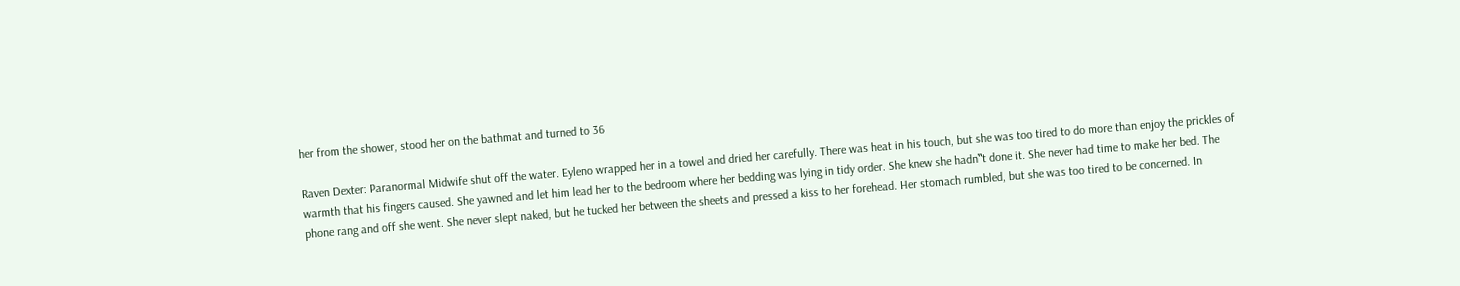her from the shower, stood her on the bathmat and turned to 36

Raven Dexter: Paranormal Midwife shut off the water. Eyleno wrapped her in a towel and dried her carefully. There was heat in his touch, but she was too tired to do more than enjoy the prickles of warmth that his fingers caused. She yawned and let him lead her to the bedroom where her bedding was lying in tidy order. She knew she hadn‟t done it. She never had time to make her bed. The phone rang and off she went. She never slept naked, but he tucked her between the sheets and pressed a kiss to her forehead. Her stomach rumbled, but she was too tired to be concerned. In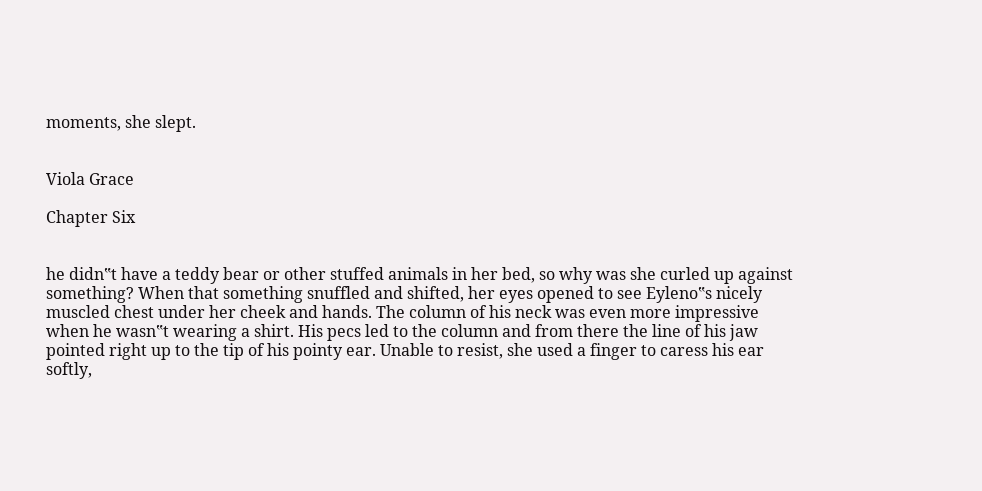moments, she slept.


Viola Grace

Chapter Six


he didn‟t have a teddy bear or other stuffed animals in her bed, so why was she curled up against something? When that something snuffled and shifted, her eyes opened to see Eyleno‟s nicely muscled chest under her cheek and hands. The column of his neck was even more impressive when he wasn‟t wearing a shirt. His pecs led to the column and from there the line of his jaw pointed right up to the tip of his pointy ear. Unable to resist, she used a finger to caress his ear softly,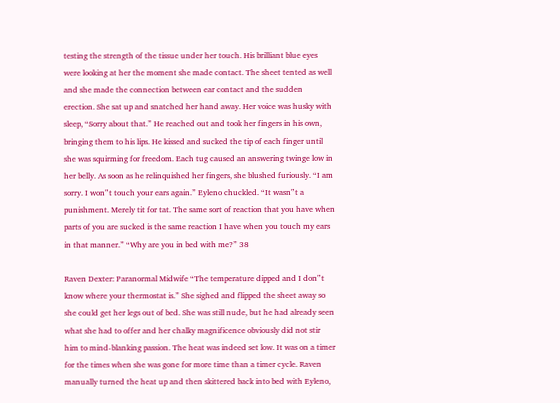testing the strength of the tissue under her touch. His brilliant blue eyes were looking at her the moment she made contact. The sheet tented as well and she made the connection between ear contact and the sudden erection. She sat up and snatched her hand away. Her voice was husky with sleep, “Sorry about that.” He reached out and took her fingers in his own, bringing them to his lips. He kissed and sucked the tip of each finger until she was squirming for freedom. Each tug caused an answering twinge low in her belly. As soon as he relinquished her fingers, she blushed furiously. “I am sorry. I won‟t touch your ears again.” Eyleno chuckled. “It wasn‟t a punishment. Merely tit for tat. The same sort of reaction that you have when parts of you are sucked is the same reaction I have when you touch my ears in that manner.” “Why are you in bed with me?” 38

Raven Dexter: Paranormal Midwife “The temperature dipped and I don‟t know where your thermostat is.” She sighed and flipped the sheet away so she could get her legs out of bed. She was still nude, but he had already seen what she had to offer and her chalky magnificence obviously did not stir him to mind-blanking passion. The heat was indeed set low. It was on a timer for the times when she was gone for more time than a timer cycle. Raven manually turned the heat up and then skittered back into bed with Eyleno,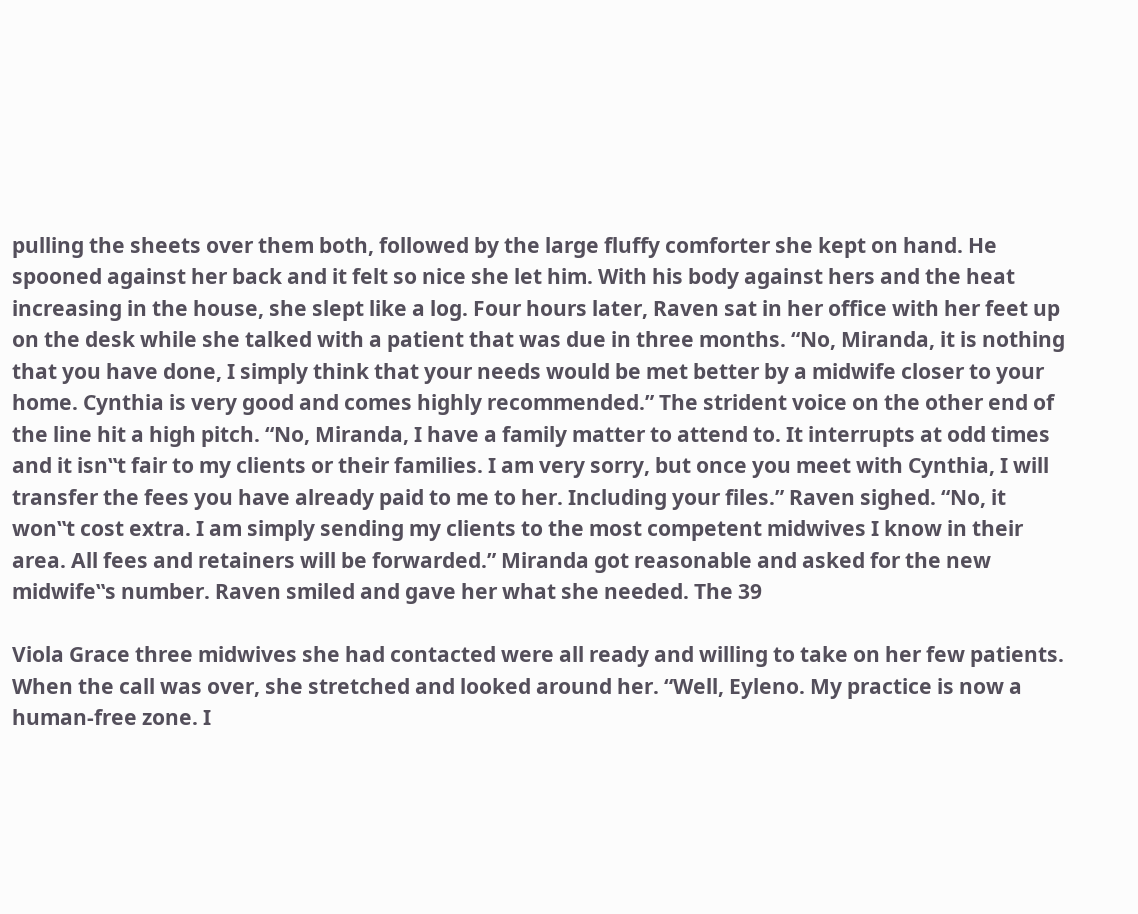pulling the sheets over them both, followed by the large fluffy comforter she kept on hand. He spooned against her back and it felt so nice she let him. With his body against hers and the heat increasing in the house, she slept like a log. Four hours later, Raven sat in her office with her feet up on the desk while she talked with a patient that was due in three months. “No, Miranda, it is nothing that you have done, I simply think that your needs would be met better by a midwife closer to your home. Cynthia is very good and comes highly recommended.” The strident voice on the other end of the line hit a high pitch. “No, Miranda, I have a family matter to attend to. It interrupts at odd times and it isn‟t fair to my clients or their families. I am very sorry, but once you meet with Cynthia, I will transfer the fees you have already paid to me to her. Including your files.” Raven sighed. “No, it won‟t cost extra. I am simply sending my clients to the most competent midwives I know in their area. All fees and retainers will be forwarded.” Miranda got reasonable and asked for the new midwife‟s number. Raven smiled and gave her what she needed. The 39

Viola Grace three midwives she had contacted were all ready and willing to take on her few patients. When the call was over, she stretched and looked around her. “Well, Eyleno. My practice is now a human-free zone. I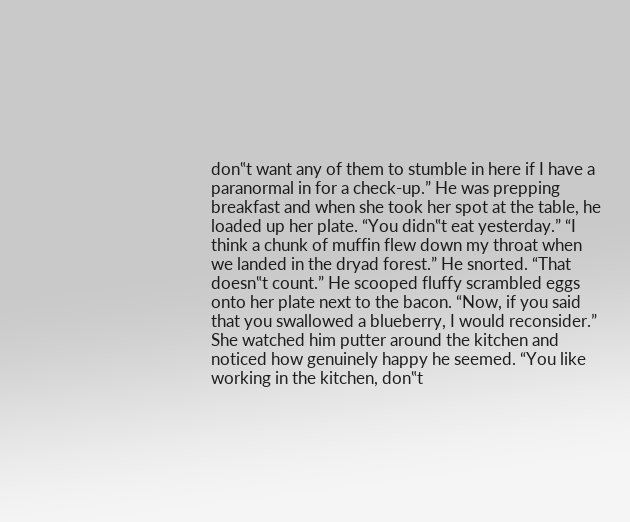don‟t want any of them to stumble in here if I have a paranormal in for a check-up.” He was prepping breakfast and when she took her spot at the table, he loaded up her plate. “You didn‟t eat yesterday.” “I think a chunk of muffin flew down my throat when we landed in the dryad forest.” He snorted. “That doesn‟t count.” He scooped fluffy scrambled eggs onto her plate next to the bacon. “Now, if you said that you swallowed a blueberry, I would reconsider.” She watched him putter around the kitchen and noticed how genuinely happy he seemed. “You like working in the kitchen, don‟t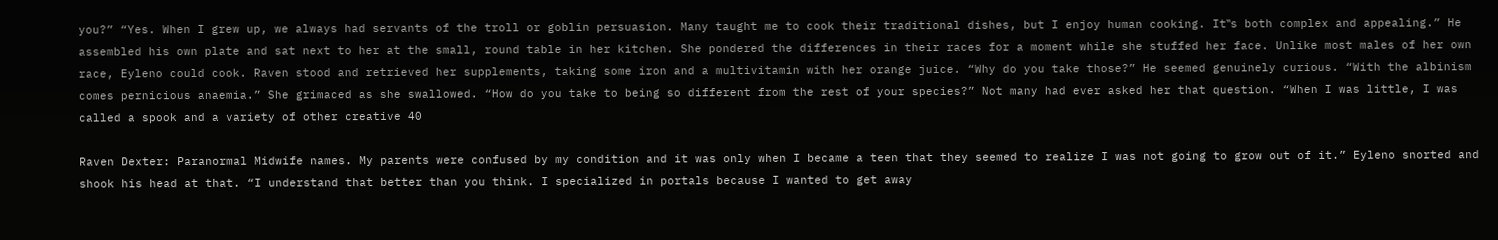you?” “Yes. When I grew up, we always had servants of the troll or goblin persuasion. Many taught me to cook their traditional dishes, but I enjoy human cooking. It‟s both complex and appealing.” He assembled his own plate and sat next to her at the small, round table in her kitchen. She pondered the differences in their races for a moment while she stuffed her face. Unlike most males of her own race, Eyleno could cook. Raven stood and retrieved her supplements, taking some iron and a multivitamin with her orange juice. “Why do you take those?” He seemed genuinely curious. “With the albinism comes pernicious anaemia.” She grimaced as she swallowed. “How do you take to being so different from the rest of your species?” Not many had ever asked her that question. “When I was little, I was called a spook and a variety of other creative 40

Raven Dexter: Paranormal Midwife names. My parents were confused by my condition and it was only when I became a teen that they seemed to realize I was not going to grow out of it.” Eyleno snorted and shook his head at that. “I understand that better than you think. I specialized in portals because I wanted to get away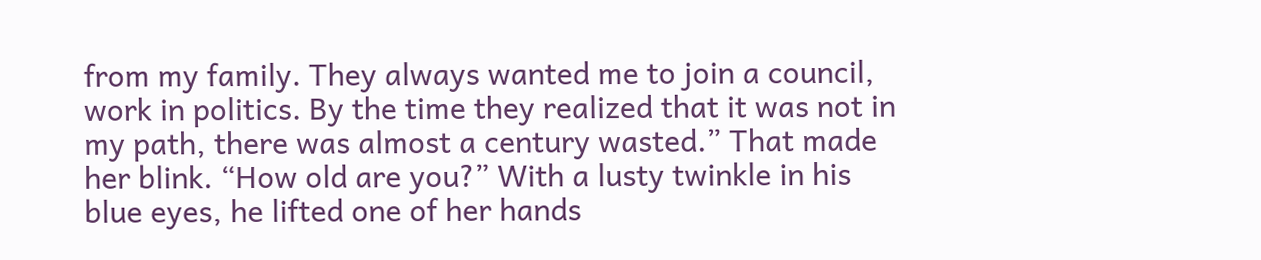from my family. They always wanted me to join a council, work in politics. By the time they realized that it was not in my path, there was almost a century wasted.” That made her blink. “How old are you?” With a lusty twinkle in his blue eyes, he lifted one of her hands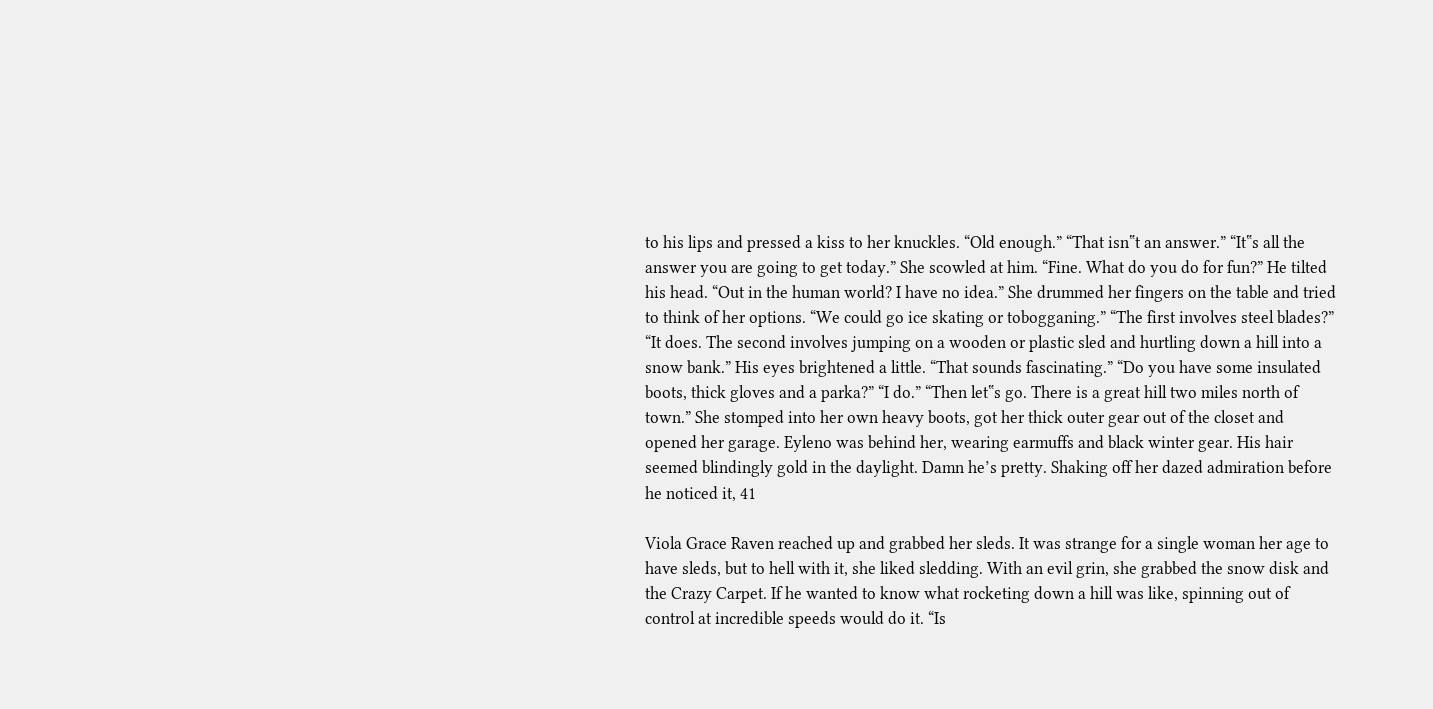to his lips and pressed a kiss to her knuckles. “Old enough.” “That isn‟t an answer.” “It‟s all the answer you are going to get today.” She scowled at him. “Fine. What do you do for fun?” He tilted his head. “Out in the human world? I have no idea.” She drummed her fingers on the table and tried to think of her options. “We could go ice skating or tobogganing.” “The first involves steel blades?” “It does. The second involves jumping on a wooden or plastic sled and hurtling down a hill into a snow bank.” His eyes brightened a little. “That sounds fascinating.” “Do you have some insulated boots, thick gloves and a parka?” “I do.” “Then let‟s go. There is a great hill two miles north of town.” She stomped into her own heavy boots, got her thick outer gear out of the closet and opened her garage. Eyleno was behind her, wearing earmuffs and black winter gear. His hair seemed blindingly gold in the daylight. Damn he’s pretty. Shaking off her dazed admiration before he noticed it, 41

Viola Grace Raven reached up and grabbed her sleds. It was strange for a single woman her age to have sleds, but to hell with it, she liked sledding. With an evil grin, she grabbed the snow disk and the Crazy Carpet. If he wanted to know what rocketing down a hill was like, spinning out of control at incredible speeds would do it. “Is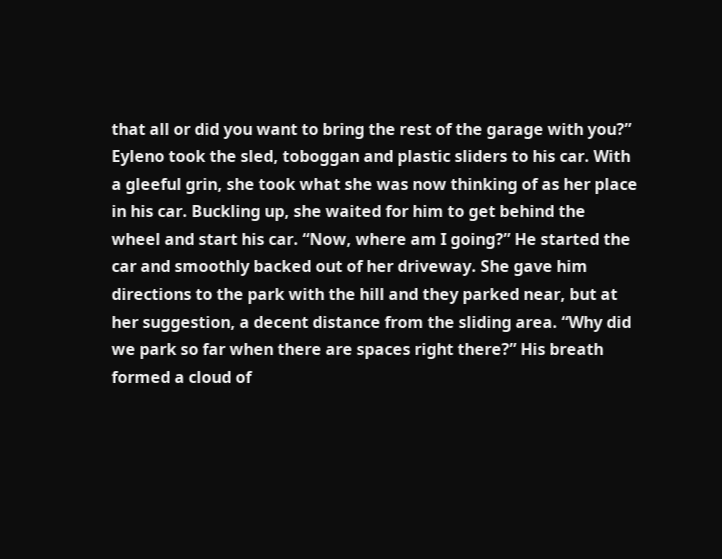that all or did you want to bring the rest of the garage with you?” Eyleno took the sled, toboggan and plastic sliders to his car. With a gleeful grin, she took what she was now thinking of as her place in his car. Buckling up, she waited for him to get behind the wheel and start his car. “Now, where am I going?” He started the car and smoothly backed out of her driveway. She gave him directions to the park with the hill and they parked near, but at her suggestion, a decent distance from the sliding area. “Why did we park so far when there are spaces right there?” His breath formed a cloud of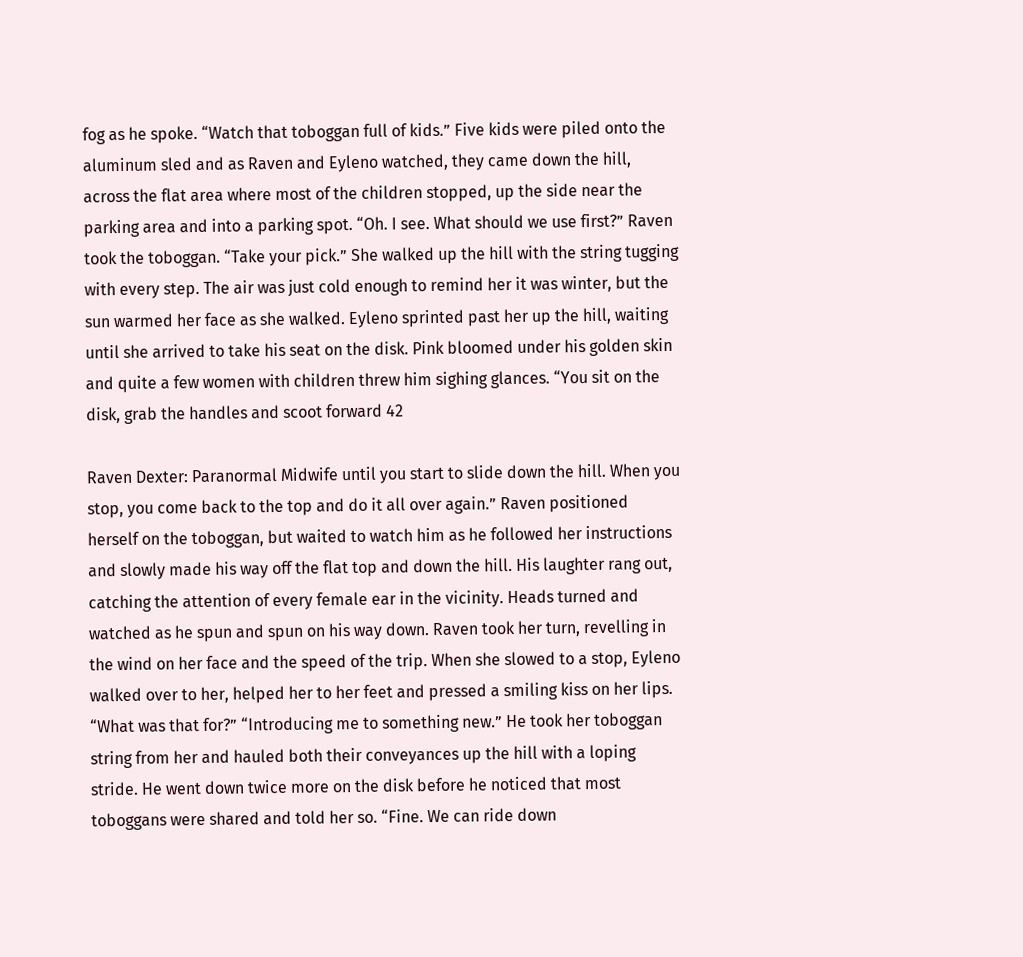fog as he spoke. “Watch that toboggan full of kids.” Five kids were piled onto the aluminum sled and as Raven and Eyleno watched, they came down the hill, across the flat area where most of the children stopped, up the side near the parking area and into a parking spot. “Oh. I see. What should we use first?” Raven took the toboggan. “Take your pick.” She walked up the hill with the string tugging with every step. The air was just cold enough to remind her it was winter, but the sun warmed her face as she walked. Eyleno sprinted past her up the hill, waiting until she arrived to take his seat on the disk. Pink bloomed under his golden skin and quite a few women with children threw him sighing glances. “You sit on the disk, grab the handles and scoot forward 42

Raven Dexter: Paranormal Midwife until you start to slide down the hill. When you stop, you come back to the top and do it all over again.” Raven positioned herself on the toboggan, but waited to watch him as he followed her instructions and slowly made his way off the flat top and down the hill. His laughter rang out, catching the attention of every female ear in the vicinity. Heads turned and watched as he spun and spun on his way down. Raven took her turn, revelling in the wind on her face and the speed of the trip. When she slowed to a stop, Eyleno walked over to her, helped her to her feet and pressed a smiling kiss on her lips. “What was that for?” “Introducing me to something new.” He took her toboggan string from her and hauled both their conveyances up the hill with a loping stride. He went down twice more on the disk before he noticed that most toboggans were shared and told her so. “Fine. We can ride down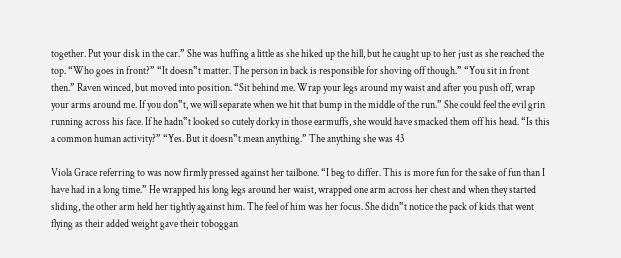together. Put your disk in the car.” She was huffing a little as she hiked up the hill, but he caught up to her just as she reached the top. “Who goes in front?” “It doesn‟t matter. The person in back is responsible for shoving off though.” “You sit in front then.” Raven winced, but moved into position. “Sit behind me. Wrap your legs around my waist and after you push off, wrap your arms around me. If you don‟t, we will separate when we hit that bump in the middle of the run.” She could feel the evil grin running across his face. If he hadn‟t looked so cutely dorky in those earmuffs, she would have smacked them off his head. “Is this a common human activity?” “Yes. But it doesn‟t mean anything.” The anything she was 43

Viola Grace referring to was now firmly pressed against her tailbone. “I beg to differ. This is more fun for the sake of fun than I have had in a long time.” He wrapped his long legs around her waist, wrapped one arm across her chest and when they started sliding, the other arm held her tightly against him. The feel of him was her focus. She didn‟t notice the pack of kids that went flying as their added weight gave their toboggan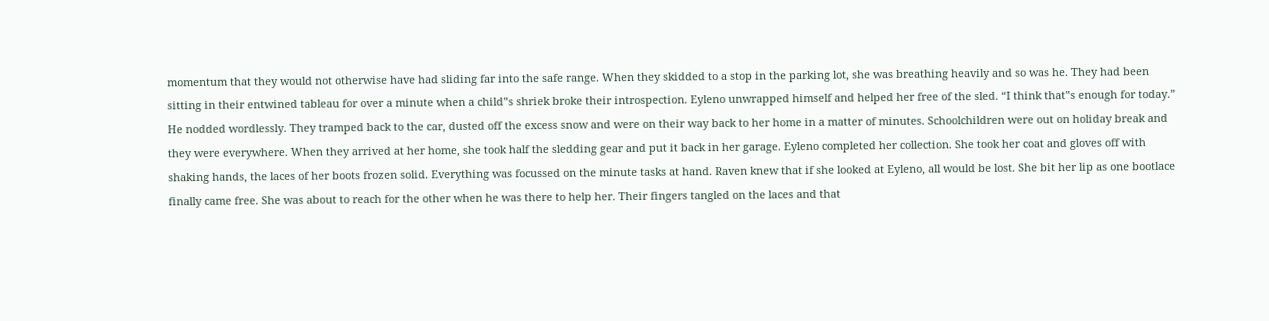momentum that they would not otherwise have had sliding far into the safe range. When they skidded to a stop in the parking lot, she was breathing heavily and so was he. They had been sitting in their entwined tableau for over a minute when a child‟s shriek broke their introspection. Eyleno unwrapped himself and helped her free of the sled. “I think that‟s enough for today.” He nodded wordlessly. They tramped back to the car, dusted off the excess snow and were on their way back to her home in a matter of minutes. Schoolchildren were out on holiday break and they were everywhere. When they arrived at her home, she took half the sledding gear and put it back in her garage. Eyleno completed her collection. She took her coat and gloves off with shaking hands, the laces of her boots frozen solid. Everything was focussed on the minute tasks at hand. Raven knew that if she looked at Eyleno, all would be lost. She bit her lip as one bootlace finally came free. She was about to reach for the other when he was there to help her. Their fingers tangled on the laces and that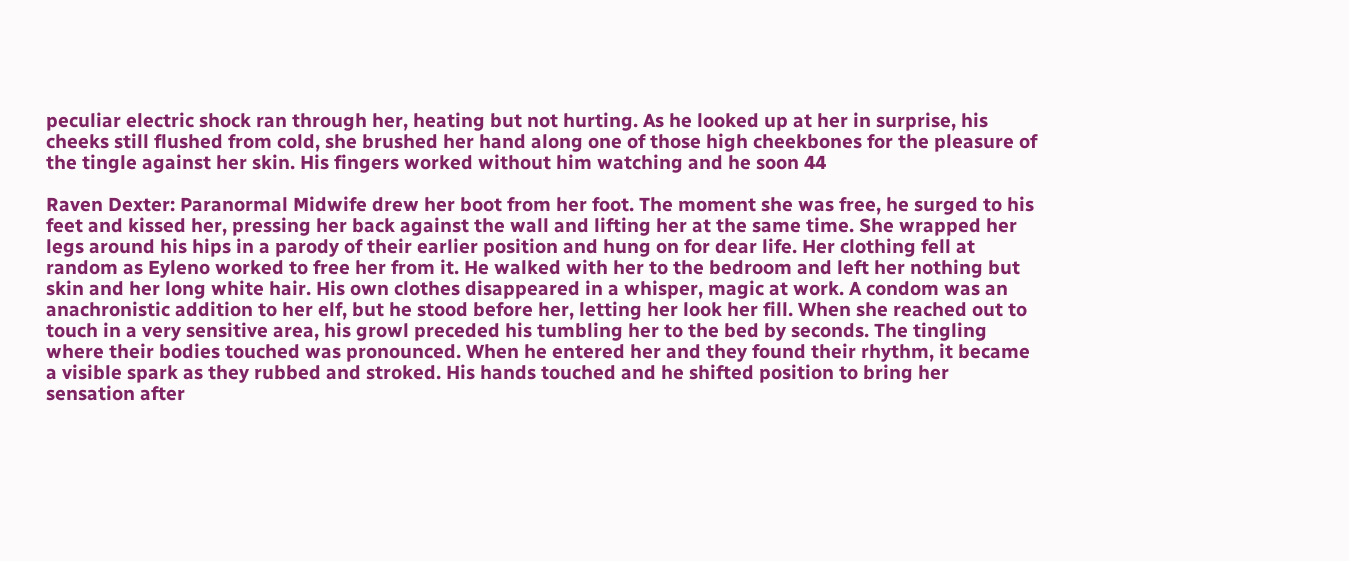peculiar electric shock ran through her, heating but not hurting. As he looked up at her in surprise, his cheeks still flushed from cold, she brushed her hand along one of those high cheekbones for the pleasure of the tingle against her skin. His fingers worked without him watching and he soon 44

Raven Dexter: Paranormal Midwife drew her boot from her foot. The moment she was free, he surged to his feet and kissed her, pressing her back against the wall and lifting her at the same time. She wrapped her legs around his hips in a parody of their earlier position and hung on for dear life. Her clothing fell at random as Eyleno worked to free her from it. He walked with her to the bedroom and left her nothing but skin and her long white hair. His own clothes disappeared in a whisper, magic at work. A condom was an anachronistic addition to her elf, but he stood before her, letting her look her fill. When she reached out to touch in a very sensitive area, his growl preceded his tumbling her to the bed by seconds. The tingling where their bodies touched was pronounced. When he entered her and they found their rhythm, it became a visible spark as they rubbed and stroked. His hands touched and he shifted position to bring her sensation after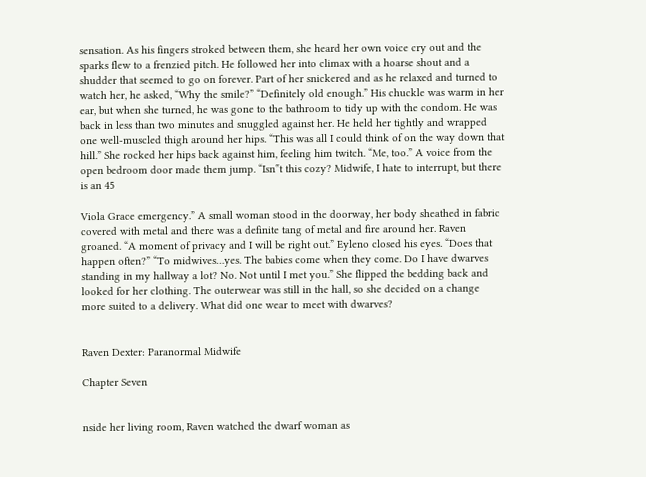sensation. As his fingers stroked between them, she heard her own voice cry out and the sparks flew to a frenzied pitch. He followed her into climax with a hoarse shout and a shudder that seemed to go on forever. Part of her snickered and as he relaxed and turned to watch her, he asked, “Why the smile?” “Definitely old enough.” His chuckle was warm in her ear, but when she turned, he was gone to the bathroom to tidy up with the condom. He was back in less than two minutes and snuggled against her. He held her tightly and wrapped one well-muscled thigh around her hips. “This was all I could think of on the way down that hill.” She rocked her hips back against him, feeling him twitch. “Me, too.” A voice from the open bedroom door made them jump. “Isn‟t this cozy? Midwife, I hate to interrupt, but there is an 45

Viola Grace emergency.” A small woman stood in the doorway, her body sheathed in fabric covered with metal and there was a definite tang of metal and fire around her. Raven groaned. “A moment of privacy and I will be right out.” Eyleno closed his eyes. “Does that happen often?” “To midwives…yes. The babies come when they come. Do I have dwarves standing in my hallway a lot? No. Not until I met you.” She flipped the bedding back and looked for her clothing. The outerwear was still in the hall, so she decided on a change more suited to a delivery. What did one wear to meet with dwarves?


Raven Dexter: Paranormal Midwife

Chapter Seven


nside her living room, Raven watched the dwarf woman as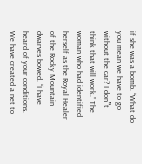if she was a bomb. “What do you mean we have to go without the car? I don‟t think that will work.” The woman who had identified herself as the Royal Healer of the Rocky Mountain dwarves bowed. “I have heard of your conditions. We have created a net to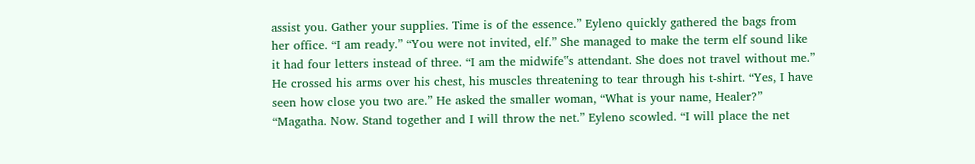assist you. Gather your supplies. Time is of the essence.” Eyleno quickly gathered the bags from her office. “I am ready.” “You were not invited, elf.” She managed to make the term elf sound like it had four letters instead of three. “I am the midwife‟s attendant. She does not travel without me.” He crossed his arms over his chest, his muscles threatening to tear through his t-shirt. “Yes, I have seen how close you two are.” He asked the smaller woman, “What is your name, Healer?” “Magatha. Now. Stand together and I will throw the net.” Eyleno scowled. “I will place the net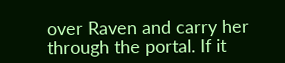over Raven and carry her through the portal. If it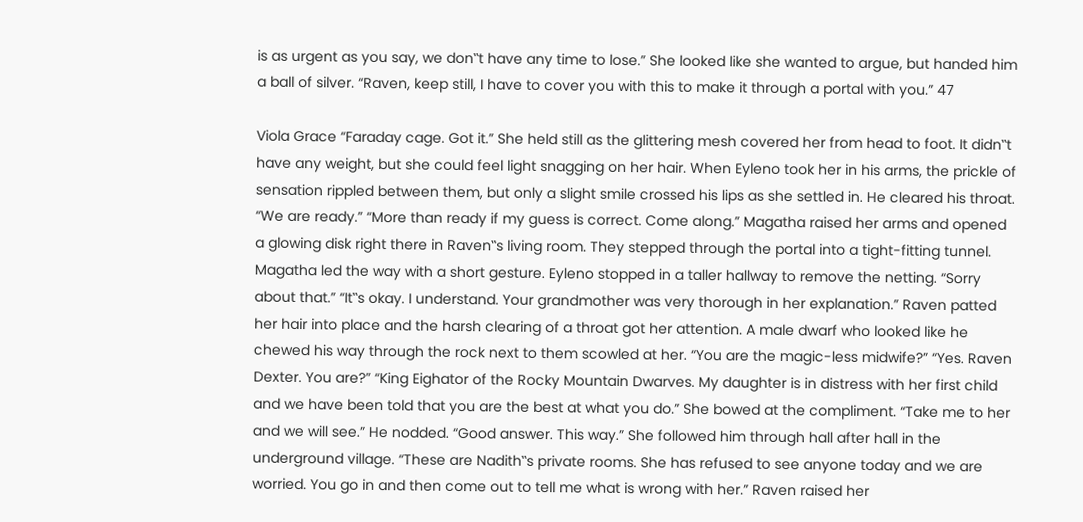is as urgent as you say, we don‟t have any time to lose.” She looked like she wanted to argue, but handed him a ball of silver. “Raven, keep still, I have to cover you with this to make it through a portal with you.” 47

Viola Grace “Faraday cage. Got it.” She held still as the glittering mesh covered her from head to foot. It didn‟t have any weight, but she could feel light snagging on her hair. When Eyleno took her in his arms, the prickle of sensation rippled between them, but only a slight smile crossed his lips as she settled in. He cleared his throat. “We are ready.” “More than ready if my guess is correct. Come along.” Magatha raised her arms and opened a glowing disk right there in Raven‟s living room. They stepped through the portal into a tight-fitting tunnel. Magatha led the way with a short gesture. Eyleno stopped in a taller hallway to remove the netting. “Sorry about that.” “It‟s okay. I understand. Your grandmother was very thorough in her explanation.” Raven patted her hair into place and the harsh clearing of a throat got her attention. A male dwarf who looked like he chewed his way through the rock next to them scowled at her. “You are the magic-less midwife?” “Yes. Raven Dexter. You are?” “King Eighator of the Rocky Mountain Dwarves. My daughter is in distress with her first child and we have been told that you are the best at what you do.” She bowed at the compliment. “Take me to her and we will see.” He nodded. “Good answer. This way.” She followed him through hall after hall in the underground village. “These are Nadith‟s private rooms. She has refused to see anyone today and we are worried. You go in and then come out to tell me what is wrong with her.” Raven raised her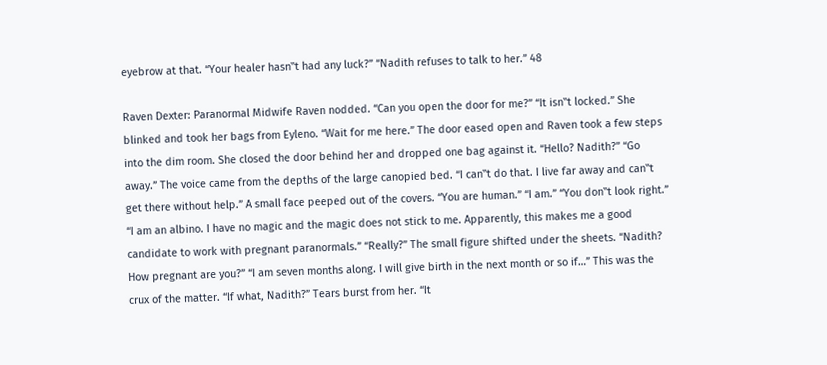eyebrow at that. “Your healer hasn‟t had any luck?” “Nadith refuses to talk to her.” 48

Raven Dexter: Paranormal Midwife Raven nodded. “Can you open the door for me?” “It isn‟t locked.” She blinked and took her bags from Eyleno. “Wait for me here.” The door eased open and Raven took a few steps into the dim room. She closed the door behind her and dropped one bag against it. “Hello? Nadith?” “Go away.” The voice came from the depths of the large canopied bed. “I can‟t do that. I live far away and can‟t get there without help.” A small face peeped out of the covers. “You are human.” “I am.” “You don‟t look right.” “I am an albino. I have no magic and the magic does not stick to me. Apparently, this makes me a good candidate to work with pregnant paranormals.” “Really?” The small figure shifted under the sheets. “Nadith? How pregnant are you?” “I am seven months along. I will give birth in the next month or so if…” This was the crux of the matter. “If what, Nadith?” Tears burst from her. “It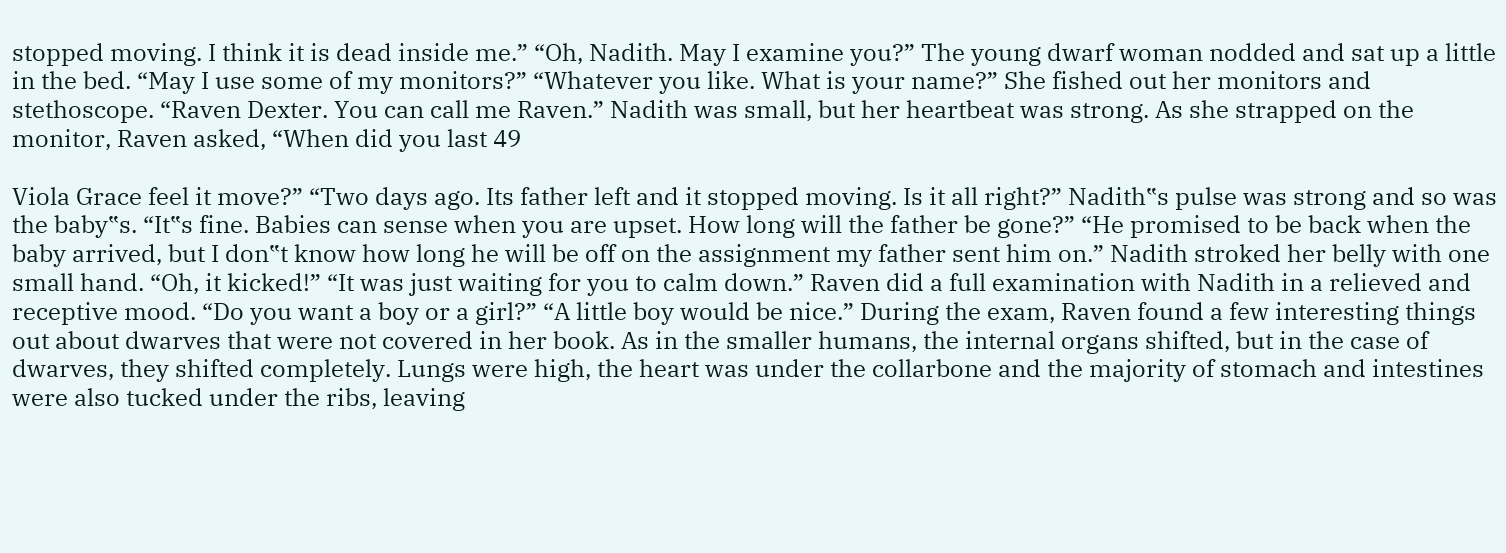stopped moving. I think it is dead inside me.” “Oh, Nadith. May I examine you?” The young dwarf woman nodded and sat up a little in the bed. “May I use some of my monitors?” “Whatever you like. What is your name?” She fished out her monitors and stethoscope. “Raven Dexter. You can call me Raven.” Nadith was small, but her heartbeat was strong. As she strapped on the monitor, Raven asked, “When did you last 49

Viola Grace feel it move?” “Two days ago. Its father left and it stopped moving. Is it all right?” Nadith‟s pulse was strong and so was the baby‟s. “It‟s fine. Babies can sense when you are upset. How long will the father be gone?” “He promised to be back when the baby arrived, but I don‟t know how long he will be off on the assignment my father sent him on.” Nadith stroked her belly with one small hand. “Oh, it kicked!” “It was just waiting for you to calm down.” Raven did a full examination with Nadith in a relieved and receptive mood. “Do you want a boy or a girl?” “A little boy would be nice.” During the exam, Raven found a few interesting things out about dwarves that were not covered in her book. As in the smaller humans, the internal organs shifted, but in the case of dwarves, they shifted completely. Lungs were high, the heart was under the collarbone and the majority of stomach and intestines were also tucked under the ribs, leaving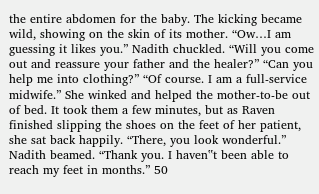the entire abdomen for the baby. The kicking became wild, showing on the skin of its mother. “Ow…I am guessing it likes you.” Nadith chuckled. “Will you come out and reassure your father and the healer?” “Can you help me into clothing?” “Of course. I am a full-service midwife.” She winked and helped the mother-to-be out of bed. It took them a few minutes, but as Raven finished slipping the shoes on the feet of her patient, she sat back happily. “There, you look wonderful.” Nadith beamed. “Thank you. I haven‟t been able to reach my feet in months.” 50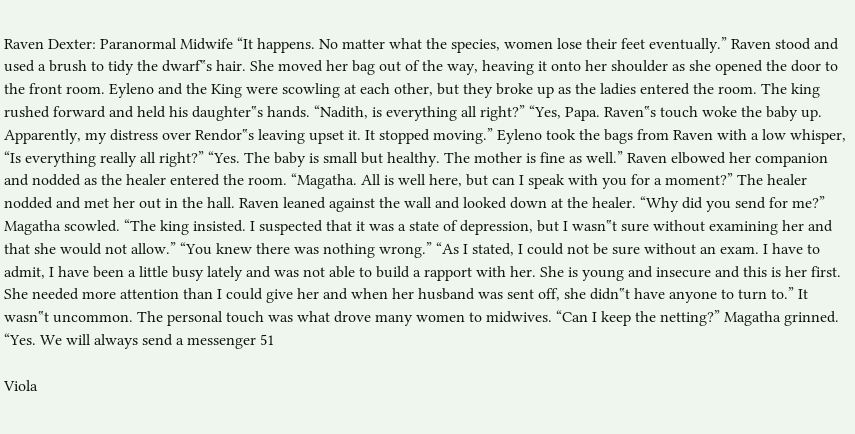Raven Dexter: Paranormal Midwife “It happens. No matter what the species, women lose their feet eventually.” Raven stood and used a brush to tidy the dwarf‟s hair. She moved her bag out of the way, heaving it onto her shoulder as she opened the door to the front room. Eyleno and the King were scowling at each other, but they broke up as the ladies entered the room. The king rushed forward and held his daughter‟s hands. “Nadith, is everything all right?” “Yes, Papa. Raven‟s touch woke the baby up. Apparently, my distress over Rendor‟s leaving upset it. It stopped moving.” Eyleno took the bags from Raven with a low whisper, “Is everything really all right?” “Yes. The baby is small but healthy. The mother is fine as well.” Raven elbowed her companion and nodded as the healer entered the room. “Magatha. All is well here, but can I speak with you for a moment?” The healer nodded and met her out in the hall. Raven leaned against the wall and looked down at the healer. “Why did you send for me?” Magatha scowled. “The king insisted. I suspected that it was a state of depression, but I wasn‟t sure without examining her and that she would not allow.” “You knew there was nothing wrong.” “As I stated, I could not be sure without an exam. I have to admit, I have been a little busy lately and was not able to build a rapport with her. She is young and insecure and this is her first. She needed more attention than I could give her and when her husband was sent off, she didn‟t have anyone to turn to.” It wasn‟t uncommon. The personal touch was what drove many women to midwives. “Can I keep the netting?” Magatha grinned. “Yes. We will always send a messenger 51

Viola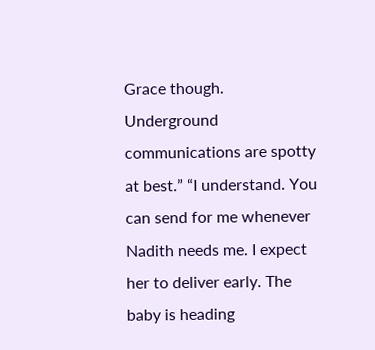Grace though. Underground communications are spotty at best.” “I understand. You can send for me whenever Nadith needs me. I expect her to deliver early. The baby is heading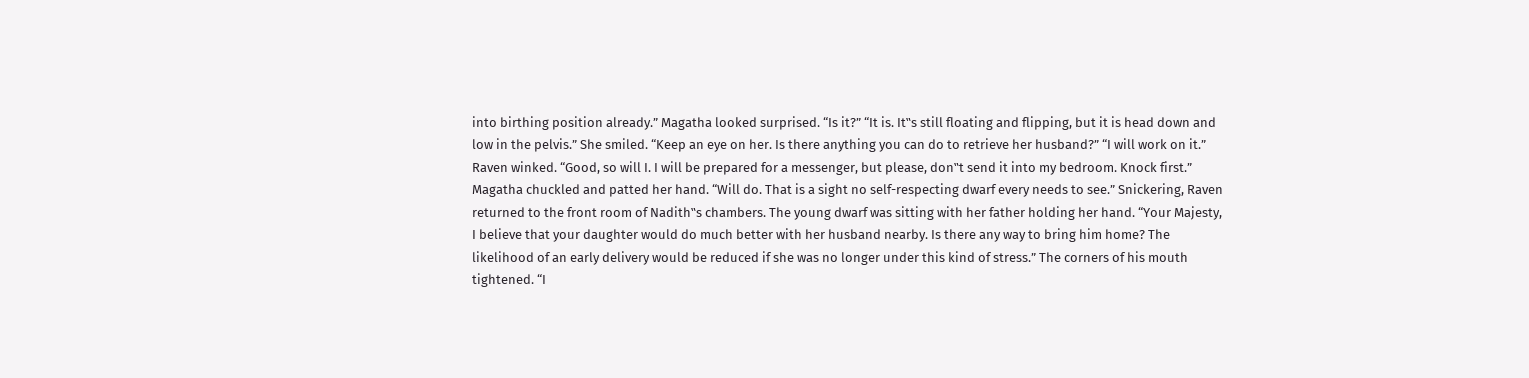into birthing position already.” Magatha looked surprised. “Is it?” “It is. It‟s still floating and flipping, but it is head down and low in the pelvis.” She smiled. “Keep an eye on her. Is there anything you can do to retrieve her husband?” “I will work on it.” Raven winked. “Good, so will I. I will be prepared for a messenger, but please, don‟t send it into my bedroom. Knock first.” Magatha chuckled and patted her hand. “Will do. That is a sight no self-respecting dwarf every needs to see.” Snickering, Raven returned to the front room of Nadith‟s chambers. The young dwarf was sitting with her father holding her hand. “Your Majesty, I believe that your daughter would do much better with her husband nearby. Is there any way to bring him home? The likelihood of an early delivery would be reduced if she was no longer under this kind of stress.” The corners of his mouth tightened. “I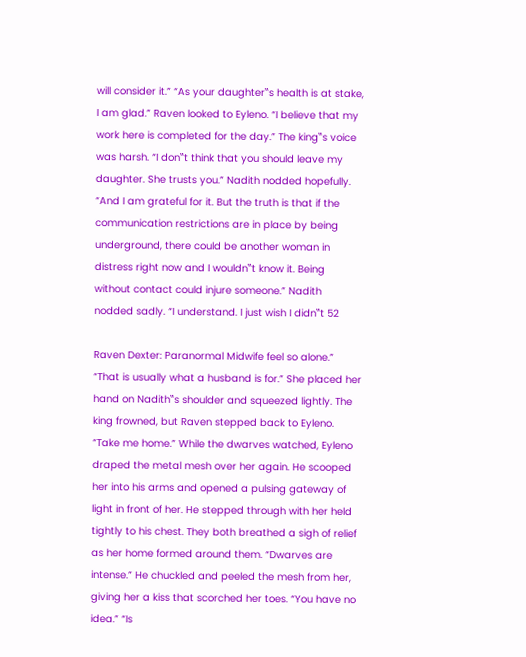will consider it.” “As your daughter‟s health is at stake, I am glad.” Raven looked to Eyleno. “I believe that my work here is completed for the day.” The king‟s voice was harsh. “I don‟t think that you should leave my daughter. She trusts you.” Nadith nodded hopefully. “And I am grateful for it. But the truth is that if the communication restrictions are in place by being underground, there could be another woman in distress right now and I wouldn‟t know it. Being without contact could injure someone.” Nadith nodded sadly. “I understand. I just wish I didn‟t 52

Raven Dexter: Paranormal Midwife feel so alone.” “That is usually what a husband is for.” She placed her hand on Nadith‟s shoulder and squeezed lightly. The king frowned, but Raven stepped back to Eyleno. “Take me home.” While the dwarves watched, Eyleno draped the metal mesh over her again. He scooped her into his arms and opened a pulsing gateway of light in front of her. He stepped through with her held tightly to his chest. They both breathed a sigh of relief as her home formed around them. “Dwarves are intense.” He chuckled and peeled the mesh from her, giving her a kiss that scorched her toes. “You have no idea.” “Is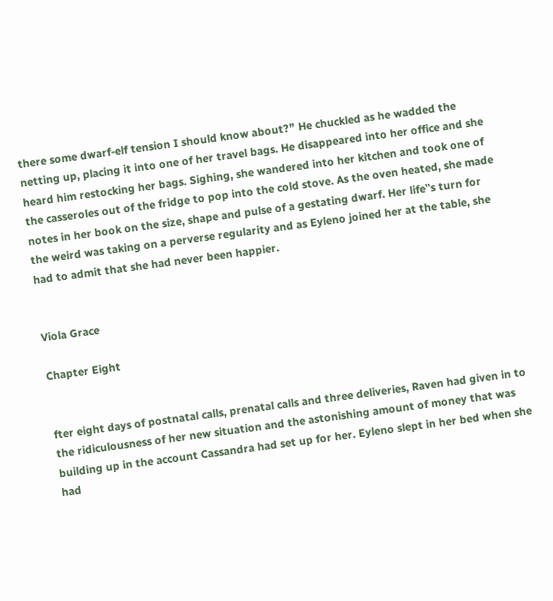there some dwarf-elf tension I should know about?” He chuckled as he wadded the netting up, placing it into one of her travel bags. He disappeared into her office and she heard him restocking her bags. Sighing, she wandered into her kitchen and took one of the casseroles out of the fridge to pop into the cold stove. As the oven heated, she made notes in her book on the size, shape and pulse of a gestating dwarf. Her life‟s turn for the weird was taking on a perverse regularity and as Eyleno joined her at the table, she had to admit that she had never been happier.


Viola Grace

Chapter Eight


fter eight days of postnatal calls, prenatal calls and three deliveries, Raven had given in to the ridiculousness of her new situation and the astonishing amount of money that was building up in the account Cassandra had set up for her. Eyleno slept in her bed when she had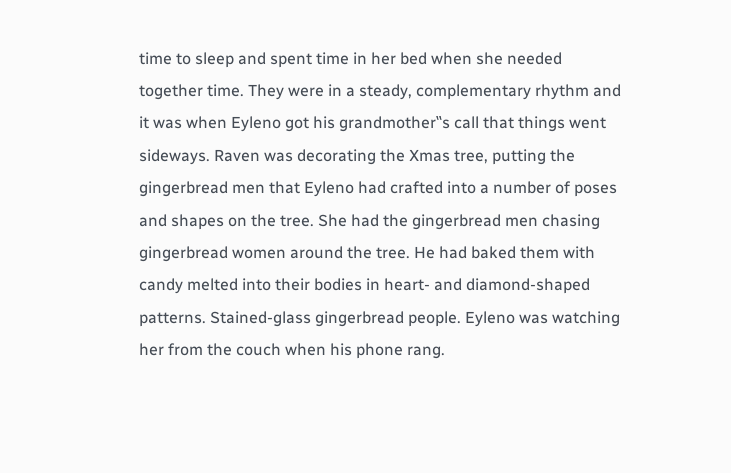time to sleep and spent time in her bed when she needed together time. They were in a steady, complementary rhythm and it was when Eyleno got his grandmother‟s call that things went sideways. Raven was decorating the Xmas tree, putting the gingerbread men that Eyleno had crafted into a number of poses and shapes on the tree. She had the gingerbread men chasing gingerbread women around the tree. He had baked them with candy melted into their bodies in heart- and diamond-shaped patterns. Stained-glass gingerbread people. Eyleno was watching her from the couch when his phone rang.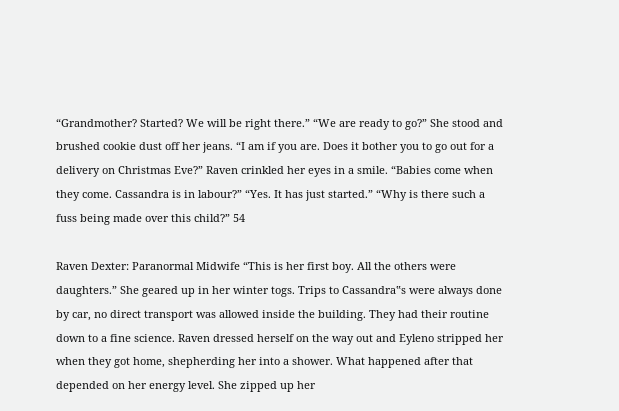“Grandmother? Started? We will be right there.” “We are ready to go?” She stood and brushed cookie dust off her jeans. “I am if you are. Does it bother you to go out for a delivery on Christmas Eve?” Raven crinkled her eyes in a smile. “Babies come when they come. Cassandra is in labour?” “Yes. It has just started.” “Why is there such a fuss being made over this child?” 54

Raven Dexter: Paranormal Midwife “This is her first boy. All the others were daughters.” She geared up in her winter togs. Trips to Cassandra‟s were always done by car, no direct transport was allowed inside the building. They had their routine down to a fine science. Raven dressed herself on the way out and Eyleno stripped her when they got home, shepherding her into a shower. What happened after that depended on her energy level. She zipped up her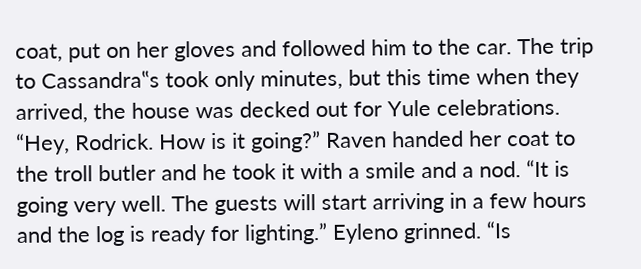coat, put on her gloves and followed him to the car. The trip to Cassandra‟s took only minutes, but this time when they arrived, the house was decked out for Yule celebrations. “Hey, Rodrick. How is it going?” Raven handed her coat to the troll butler and he took it with a smile and a nod. “It is going very well. The guests will start arriving in a few hours and the log is ready for lighting.” Eyleno grinned. “Is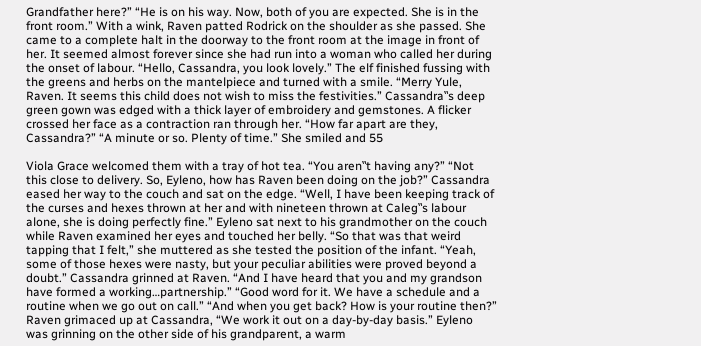Grandfather here?” “He is on his way. Now, both of you are expected. She is in the front room.” With a wink, Raven patted Rodrick on the shoulder as she passed. She came to a complete halt in the doorway to the front room at the image in front of her. It seemed almost forever since she had run into a woman who called her during the onset of labour. “Hello, Cassandra, you look lovely.” The elf finished fussing with the greens and herbs on the mantelpiece and turned with a smile. “Merry Yule, Raven. It seems this child does not wish to miss the festivities.” Cassandra‟s deep green gown was edged with a thick layer of embroidery and gemstones. A flicker crossed her face as a contraction ran through her. “How far apart are they, Cassandra?” “A minute or so. Plenty of time.” She smiled and 55

Viola Grace welcomed them with a tray of hot tea. “You aren‟t having any?” “Not this close to delivery. So, Eyleno, how has Raven been doing on the job?” Cassandra eased her way to the couch and sat on the edge. “Well, I have been keeping track of the curses and hexes thrown at her and with nineteen thrown at Caleg‟s labour alone, she is doing perfectly fine.” Eyleno sat next to his grandmother on the couch while Raven examined her eyes and touched her belly. “So that was that weird tapping that I felt,” she muttered as she tested the position of the infant. “Yeah, some of those hexes were nasty, but your peculiar abilities were proved beyond a doubt.” Cassandra grinned at Raven. “And I have heard that you and my grandson have formed a working…partnership.” “Good word for it. We have a schedule and a routine when we go out on call.” “And when you get back? How is your routine then?” Raven grimaced up at Cassandra, “We work it out on a day-by-day basis.” Eyleno was grinning on the other side of his grandparent, a warm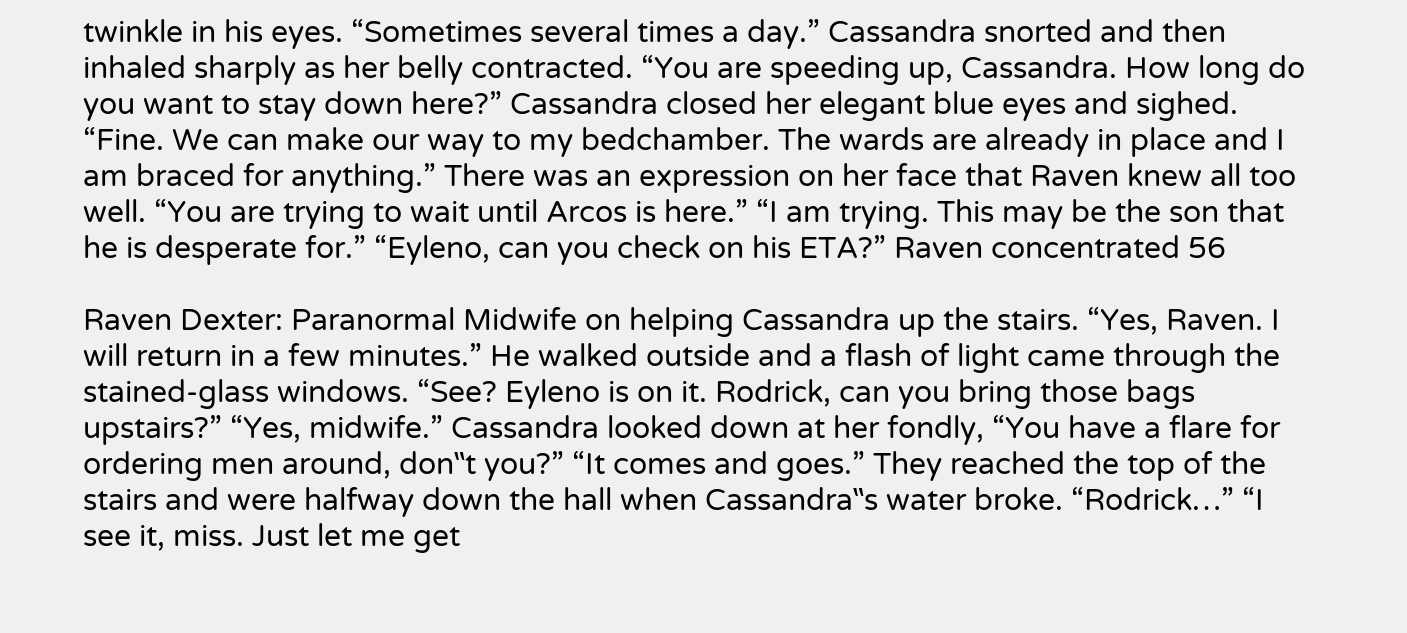twinkle in his eyes. “Sometimes several times a day.” Cassandra snorted and then inhaled sharply as her belly contracted. “You are speeding up, Cassandra. How long do you want to stay down here?” Cassandra closed her elegant blue eyes and sighed. “Fine. We can make our way to my bedchamber. The wards are already in place and I am braced for anything.” There was an expression on her face that Raven knew all too well. “You are trying to wait until Arcos is here.” “I am trying. This may be the son that he is desperate for.” “Eyleno, can you check on his ETA?” Raven concentrated 56

Raven Dexter: Paranormal Midwife on helping Cassandra up the stairs. “Yes, Raven. I will return in a few minutes.” He walked outside and a flash of light came through the stained-glass windows. “See? Eyleno is on it. Rodrick, can you bring those bags upstairs?” “Yes, midwife.” Cassandra looked down at her fondly, “You have a flare for ordering men around, don‟t you?” “It comes and goes.” They reached the top of the stairs and were halfway down the hall when Cassandra‟s water broke. “Rodrick…” “I see it, miss. Just let me get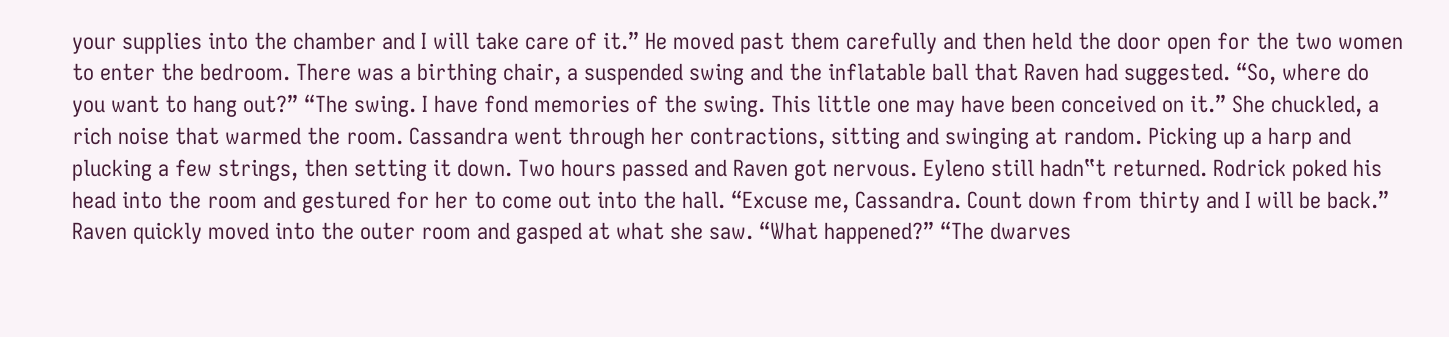your supplies into the chamber and I will take care of it.” He moved past them carefully and then held the door open for the two women to enter the bedroom. There was a birthing chair, a suspended swing and the inflatable ball that Raven had suggested. “So, where do you want to hang out?” “The swing. I have fond memories of the swing. This little one may have been conceived on it.” She chuckled, a rich noise that warmed the room. Cassandra went through her contractions, sitting and swinging at random. Picking up a harp and plucking a few strings, then setting it down. Two hours passed and Raven got nervous. Eyleno still hadn‟t returned. Rodrick poked his head into the room and gestured for her to come out into the hall. “Excuse me, Cassandra. Count down from thirty and I will be back.” Raven quickly moved into the outer room and gasped at what she saw. “What happened?” “The dwarves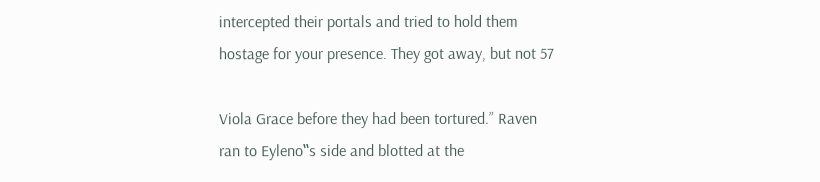intercepted their portals and tried to hold them hostage for your presence. They got away, but not 57

Viola Grace before they had been tortured.” Raven ran to Eyleno‟s side and blotted at the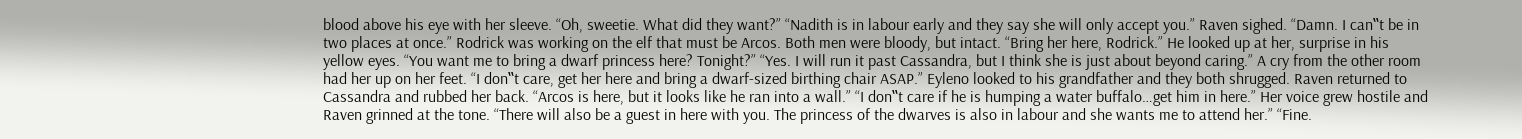blood above his eye with her sleeve. “Oh, sweetie. What did they want?” “Nadith is in labour early and they say she will only accept you.” Raven sighed. “Damn. I can‟t be in two places at once.” Rodrick was working on the elf that must be Arcos. Both men were bloody, but intact. “Bring her here, Rodrick.” He looked up at her, surprise in his yellow eyes. “You want me to bring a dwarf princess here? Tonight?” “Yes. I will run it past Cassandra, but I think she is just about beyond caring.” A cry from the other room had her up on her feet. “I don‟t care, get her here and bring a dwarf-sized birthing chair ASAP.” Eyleno looked to his grandfather and they both shrugged. Raven returned to Cassandra and rubbed her back. “Arcos is here, but it looks like he ran into a wall.” “I don‟t care if he is humping a water buffalo…get him in here.” Her voice grew hostile and Raven grinned at the tone. “There will also be a guest in here with you. The princess of the dwarves is also in labour and she wants me to attend her.” “Fine.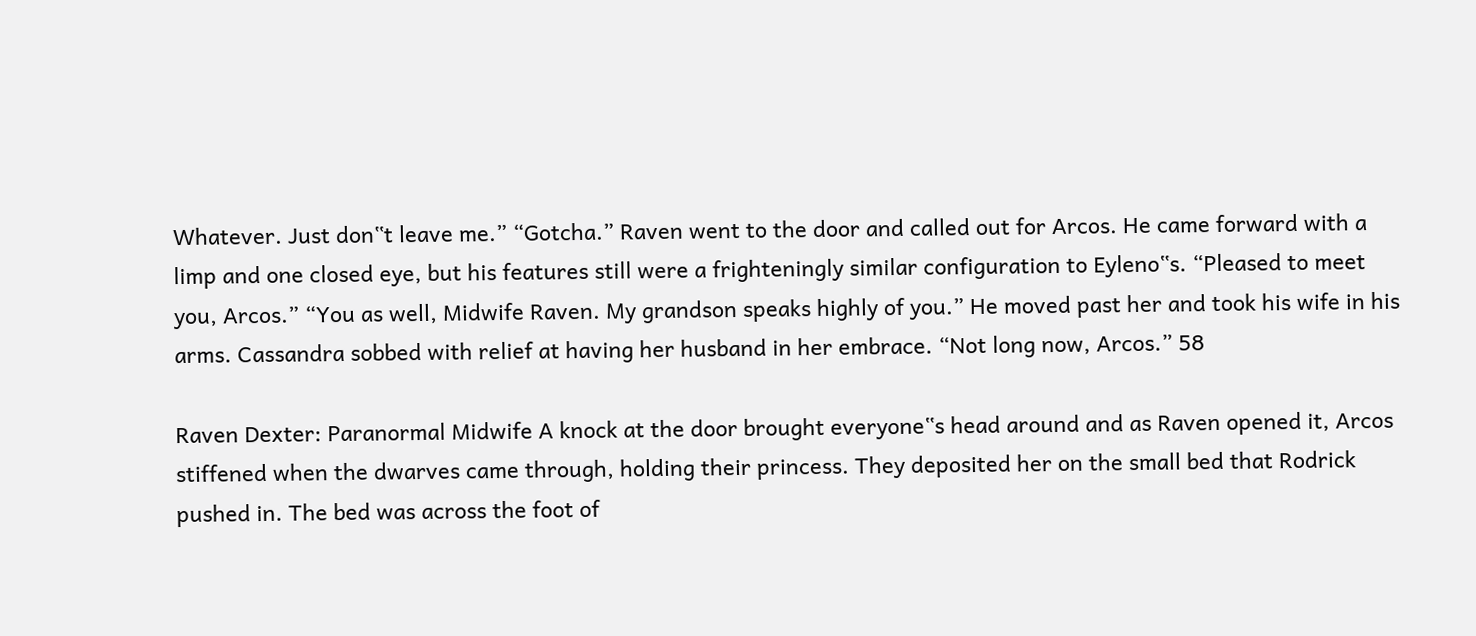Whatever. Just don‟t leave me.” “Gotcha.” Raven went to the door and called out for Arcos. He came forward with a limp and one closed eye, but his features still were a frighteningly similar configuration to Eyleno‟s. “Pleased to meet you, Arcos.” “You as well, Midwife Raven. My grandson speaks highly of you.” He moved past her and took his wife in his arms. Cassandra sobbed with relief at having her husband in her embrace. “Not long now, Arcos.” 58

Raven Dexter: Paranormal Midwife A knock at the door brought everyone‟s head around and as Raven opened it, Arcos stiffened when the dwarves came through, holding their princess. They deposited her on the small bed that Rodrick pushed in. The bed was across the foot of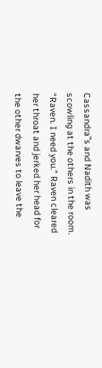Cassandra‟s and Nadith was scowling at the others in the room. “Raven. I need you.” Raven cleared her throat and jerked her head for the other dwarves to leave the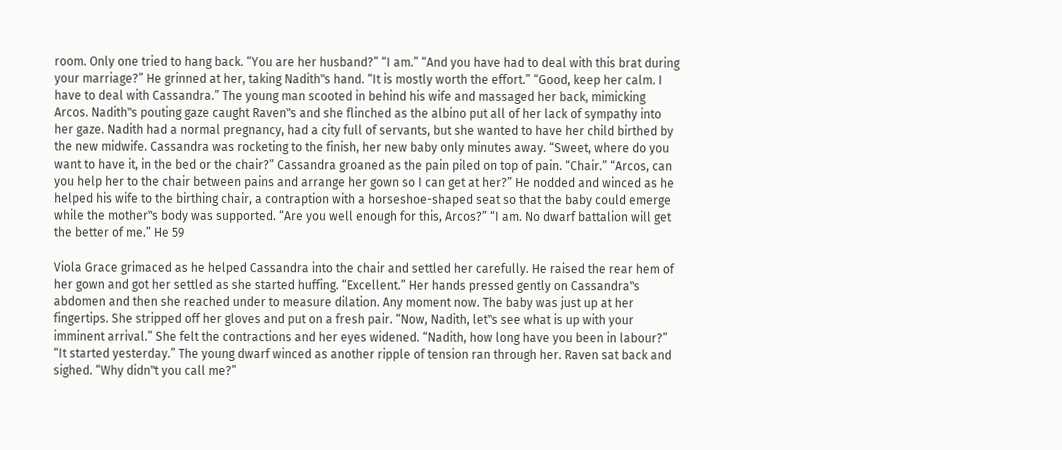room. Only one tried to hang back. “You are her husband?” “I am.” “And you have had to deal with this brat during your marriage?” He grinned at her, taking Nadith‟s hand. “It is mostly worth the effort.” “Good, keep her calm. I have to deal with Cassandra.” The young man scooted in behind his wife and massaged her back, mimicking Arcos. Nadith‟s pouting gaze caught Raven‟s and she flinched as the albino put all of her lack of sympathy into her gaze. Nadith had a normal pregnancy, had a city full of servants, but she wanted to have her child birthed by the new midwife. Cassandra was rocketing to the finish, her new baby only minutes away. “Sweet, where do you want to have it, in the bed or the chair?” Cassandra groaned as the pain piled on top of pain. “Chair.” “Arcos, can you help her to the chair between pains and arrange her gown so I can get at her?” He nodded and winced as he helped his wife to the birthing chair, a contraption with a horseshoe-shaped seat so that the baby could emerge while the mother‟s body was supported. “Are you well enough for this, Arcos?” “I am. No dwarf battalion will get the better of me.” He 59

Viola Grace grimaced as he helped Cassandra into the chair and settled her carefully. He raised the rear hem of her gown and got her settled as she started huffing. “Excellent.” Her hands pressed gently on Cassandra‟s abdomen and then she reached under to measure dilation. Any moment now. The baby was just up at her fingertips. She stripped off her gloves and put on a fresh pair. “Now, Nadith, let‟s see what is up with your imminent arrival.” She felt the contractions and her eyes widened. “Nadith, how long have you been in labour?” “It started yesterday.” The young dwarf winced as another ripple of tension ran through her. Raven sat back and sighed. “Why didn‟t you call me?”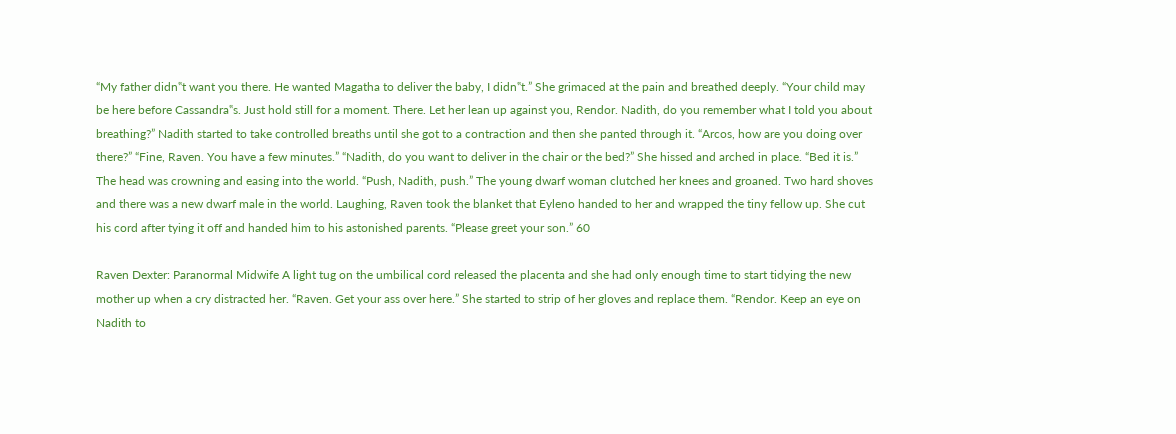“My father didn‟t want you there. He wanted Magatha to deliver the baby, I didn‟t.” She grimaced at the pain and breathed deeply. “Your child may be here before Cassandra‟s. Just hold still for a moment. There. Let her lean up against you, Rendor. Nadith, do you remember what I told you about breathing?” Nadith started to take controlled breaths until she got to a contraction and then she panted through it. “Arcos, how are you doing over there?” “Fine, Raven. You have a few minutes.” “Nadith, do you want to deliver in the chair or the bed?” She hissed and arched in place. “Bed it is.” The head was crowning and easing into the world. “Push, Nadith, push.” The young dwarf woman clutched her knees and groaned. Two hard shoves and there was a new dwarf male in the world. Laughing, Raven took the blanket that Eyleno handed to her and wrapped the tiny fellow up. She cut his cord after tying it off and handed him to his astonished parents. “Please greet your son.” 60

Raven Dexter: Paranormal Midwife A light tug on the umbilical cord released the placenta and she had only enough time to start tidying the new mother up when a cry distracted her. “Raven. Get your ass over here.” She started to strip of her gloves and replace them. “Rendor. Keep an eye on Nadith to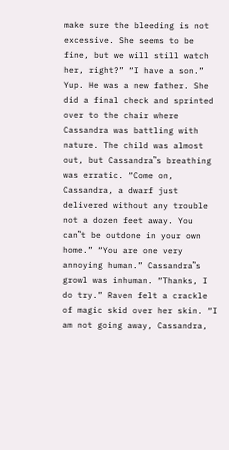make sure the bleeding is not excessive. She seems to be fine, but we will still watch her, right?” “I have a son.” Yup. He was a new father. She did a final check and sprinted over to the chair where Cassandra was battling with nature. The child was almost out, but Cassandra‟s breathing was erratic. “Come on, Cassandra, a dwarf just delivered without any trouble not a dozen feet away. You can‟t be outdone in your own home.” “You are one very annoying human.” Cassandra‟s growl was inhuman. “Thanks, I do try.” Raven felt a crackle of magic skid over her skin. “I am not going away, Cassandra,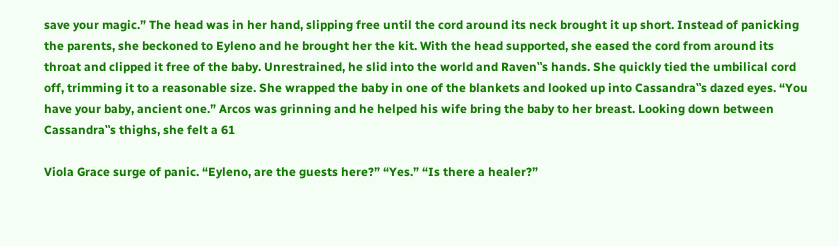save your magic.” The head was in her hand, slipping free until the cord around its neck brought it up short. Instead of panicking the parents, she beckoned to Eyleno and he brought her the kit. With the head supported, she eased the cord from around its throat and clipped it free of the baby. Unrestrained, he slid into the world and Raven‟s hands. She quickly tied the umbilical cord off, trimming it to a reasonable size. She wrapped the baby in one of the blankets and looked up into Cassandra‟s dazed eyes. “You have your baby, ancient one.” Arcos was grinning and he helped his wife bring the baby to her breast. Looking down between Cassandra‟s thighs, she felt a 61

Viola Grace surge of panic. “Eyleno, are the guests here?” “Yes.” “Is there a healer?”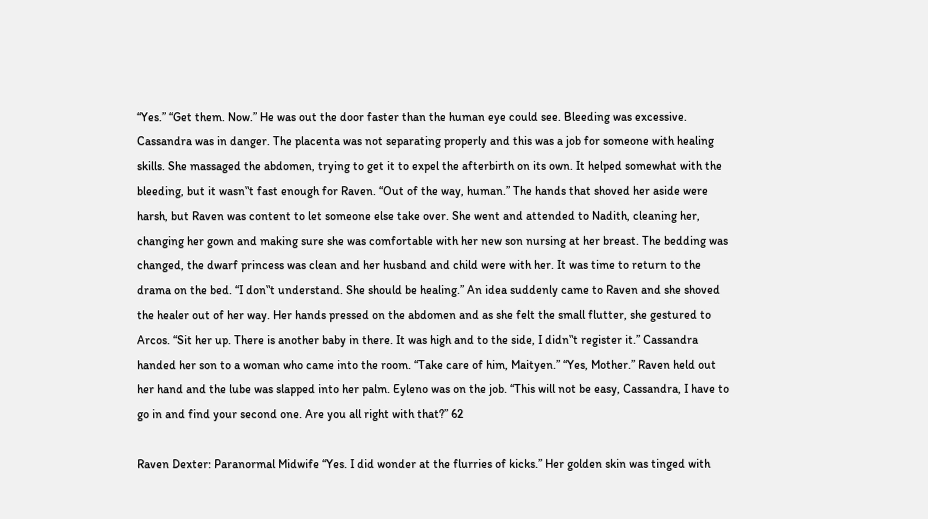“Yes.” “Get them. Now.” He was out the door faster than the human eye could see. Bleeding was excessive. Cassandra was in danger. The placenta was not separating properly and this was a job for someone with healing skills. She massaged the abdomen, trying to get it to expel the afterbirth on its own. It helped somewhat with the bleeding, but it wasn‟t fast enough for Raven. “Out of the way, human.” The hands that shoved her aside were harsh, but Raven was content to let someone else take over. She went and attended to Nadith, cleaning her, changing her gown and making sure she was comfortable with her new son nursing at her breast. The bedding was changed, the dwarf princess was clean and her husband and child were with her. It was time to return to the drama on the bed. “I don‟t understand. She should be healing.” An idea suddenly came to Raven and she shoved the healer out of her way. Her hands pressed on the abdomen and as she felt the small flutter, she gestured to Arcos. “Sit her up. There is another baby in there. It was high and to the side, I didn‟t register it.” Cassandra handed her son to a woman who came into the room. “Take care of him, Maityen.” “Yes, Mother.” Raven held out her hand and the lube was slapped into her palm. Eyleno was on the job. “This will not be easy, Cassandra, I have to go in and find your second one. Are you all right with that?” 62

Raven Dexter: Paranormal Midwife “Yes. I did wonder at the flurries of kicks.” Her golden skin was tinged with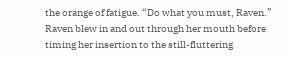the orange of fatigue. “Do what you must, Raven.” Raven blew in and out through her mouth before timing her insertion to the still-fluttering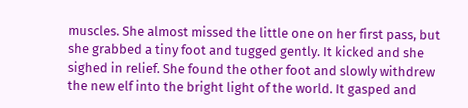muscles. She almost missed the little one on her first pass, but she grabbed a tiny foot and tugged gently. It kicked and she sighed in relief. She found the other foot and slowly withdrew the new elf into the bright light of the world. It gasped and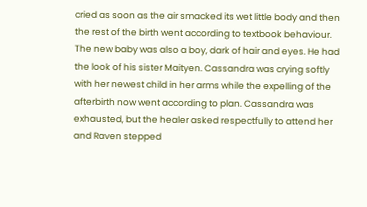cried as soon as the air smacked its wet little body and then the rest of the birth went according to textbook behaviour. The new baby was also a boy, dark of hair and eyes. He had the look of his sister Maityen. Cassandra was crying softly with her newest child in her arms while the expelling of the afterbirth now went according to plan. Cassandra was exhausted, but the healer asked respectfully to attend her and Raven stepped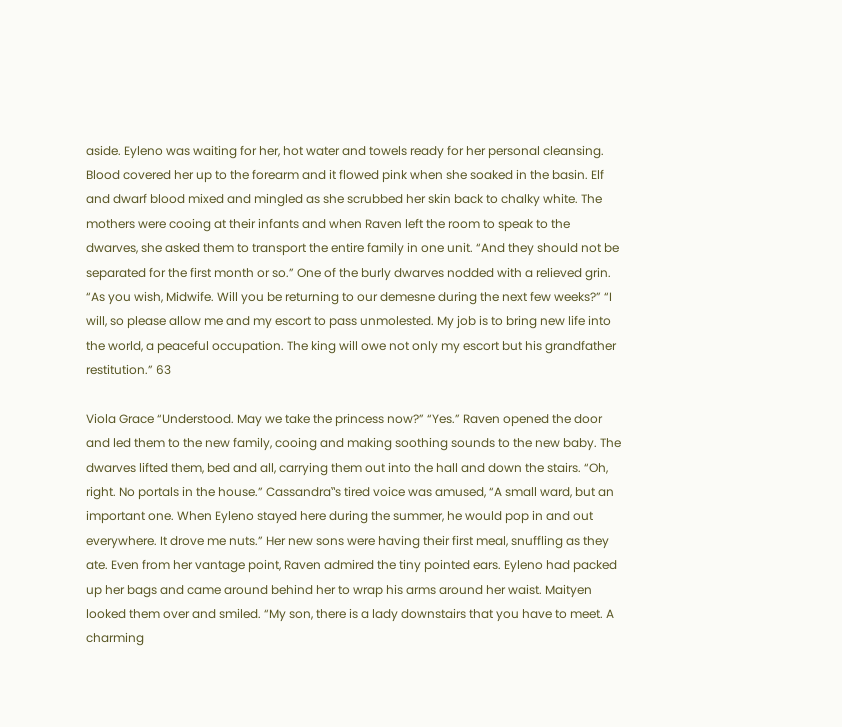aside. Eyleno was waiting for her, hot water and towels ready for her personal cleansing. Blood covered her up to the forearm and it flowed pink when she soaked in the basin. Elf and dwarf blood mixed and mingled as she scrubbed her skin back to chalky white. The mothers were cooing at their infants and when Raven left the room to speak to the dwarves, she asked them to transport the entire family in one unit. “And they should not be separated for the first month or so.” One of the burly dwarves nodded with a relieved grin. “As you wish, Midwife. Will you be returning to our demesne during the next few weeks?” “I will, so please allow me and my escort to pass unmolested. My job is to bring new life into the world, a peaceful occupation. The king will owe not only my escort but his grandfather restitution.” 63

Viola Grace “Understood. May we take the princess now?” “Yes.” Raven opened the door and led them to the new family, cooing and making soothing sounds to the new baby. The dwarves lifted them, bed and all, carrying them out into the hall and down the stairs. “Oh, right. No portals in the house.” Cassandra‟s tired voice was amused, “A small ward, but an important one. When Eyleno stayed here during the summer, he would pop in and out everywhere. It drove me nuts.” Her new sons were having their first meal, snuffling as they ate. Even from her vantage point, Raven admired the tiny pointed ears. Eyleno had packed up her bags and came around behind her to wrap his arms around her waist. Maityen looked them over and smiled. “My son, there is a lady downstairs that you have to meet. A charming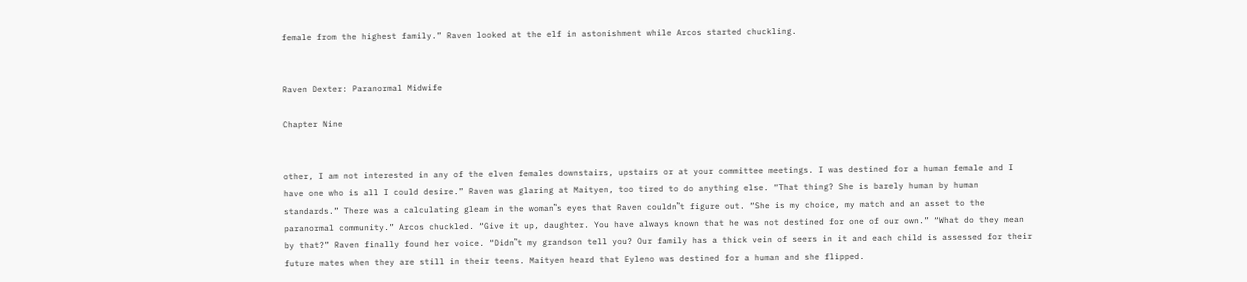female from the highest family.” Raven looked at the elf in astonishment while Arcos started chuckling.


Raven Dexter: Paranormal Midwife

Chapter Nine


other, I am not interested in any of the elven females downstairs, upstairs or at your committee meetings. I was destined for a human female and I have one who is all I could desire.” Raven was glaring at Maityen, too tired to do anything else. “That thing? She is barely human by human standards.” There was a calculating gleam in the woman‟s eyes that Raven couldn‟t figure out. “She is my choice, my match and an asset to the paranormal community.” Arcos chuckled. “Give it up, daughter. You have always known that he was not destined for one of our own.” “What do they mean by that?” Raven finally found her voice. “Didn‟t my grandson tell you? Our family has a thick vein of seers in it and each child is assessed for their future mates when they are still in their teens. Maityen heard that Eyleno was destined for a human and she flipped.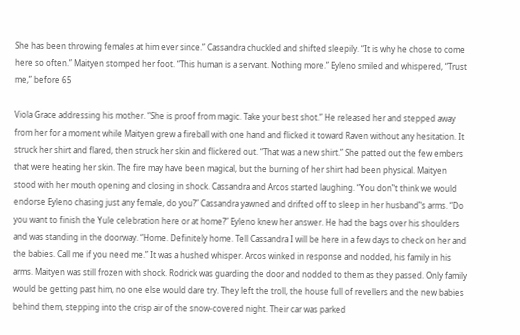She has been throwing females at him ever since.” Cassandra chuckled and shifted sleepily. “It is why he chose to come here so often.” Maityen stomped her foot. “This human is a servant. Nothing more.” Eyleno smiled and whispered, “Trust me,” before 65

Viola Grace addressing his mother. “She is proof from magic. Take your best shot.” He released her and stepped away from her for a moment while Maityen grew a fireball with one hand and flicked it toward Raven without any hesitation. It struck her shirt and flared, then struck her skin and flickered out. “That was a new shirt.” She patted out the few embers that were heating her skin. The fire may have been magical, but the burning of her shirt had been physical. Maityen stood with her mouth opening and closing in shock. Cassandra and Arcos started laughing. “You don‟t think we would endorse Eyleno chasing just any female, do you?” Cassandra yawned and drifted off to sleep in her husband‟s arms. “Do you want to finish the Yule celebration here or at home?” Eyleno knew her answer. He had the bags over his shoulders and was standing in the doorway. “Home. Definitely home. Tell Cassandra I will be here in a few days to check on her and the babies. Call me if you need me.” It was a hushed whisper. Arcos winked in response and nodded, his family in his arms. Maityen was still frozen with shock. Rodrick was guarding the door and nodded to them as they passed. Only family would be getting past him, no one else would dare try. They left the troll, the house full of revellers and the new babies behind them, stepping into the crisp air of the snow-covered night. Their car was parked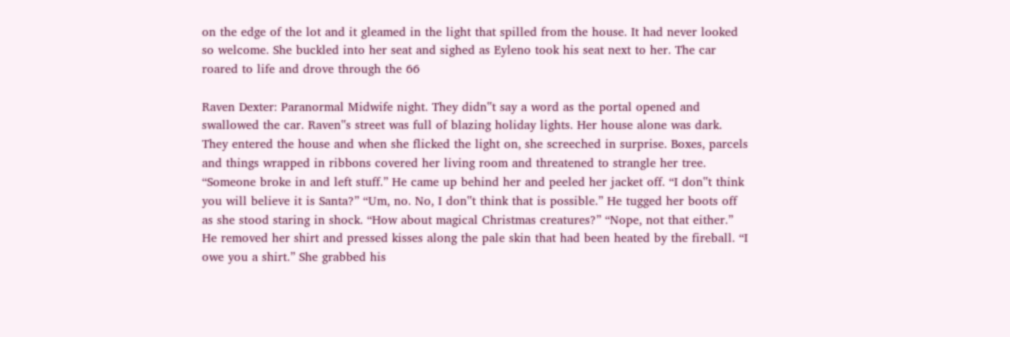on the edge of the lot and it gleamed in the light that spilled from the house. It had never looked so welcome. She buckled into her seat and sighed as Eyleno took his seat next to her. The car roared to life and drove through the 66

Raven Dexter: Paranormal Midwife night. They didn‟t say a word as the portal opened and swallowed the car. Raven‟s street was full of blazing holiday lights. Her house alone was dark. They entered the house and when she flicked the light on, she screeched in surprise. Boxes, parcels and things wrapped in ribbons covered her living room and threatened to strangle her tree. “Someone broke in and left stuff.” He came up behind her and peeled her jacket off. “I don‟t think you will believe it is Santa?” “Um, no. No, I don‟t think that is possible.” He tugged her boots off as she stood staring in shock. “How about magical Christmas creatures?” “Nope, not that either.” He removed her shirt and pressed kisses along the pale skin that had been heated by the fireball. “I owe you a shirt.” She grabbed his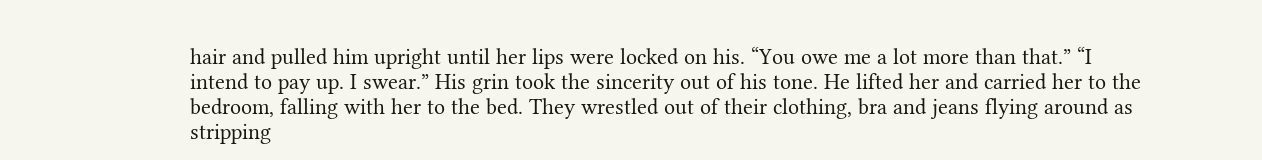hair and pulled him upright until her lips were locked on his. “You owe me a lot more than that.” “I intend to pay up. I swear.” His grin took the sincerity out of his tone. He lifted her and carried her to the bedroom, falling with her to the bed. They wrestled out of their clothing, bra and jeans flying around as stripping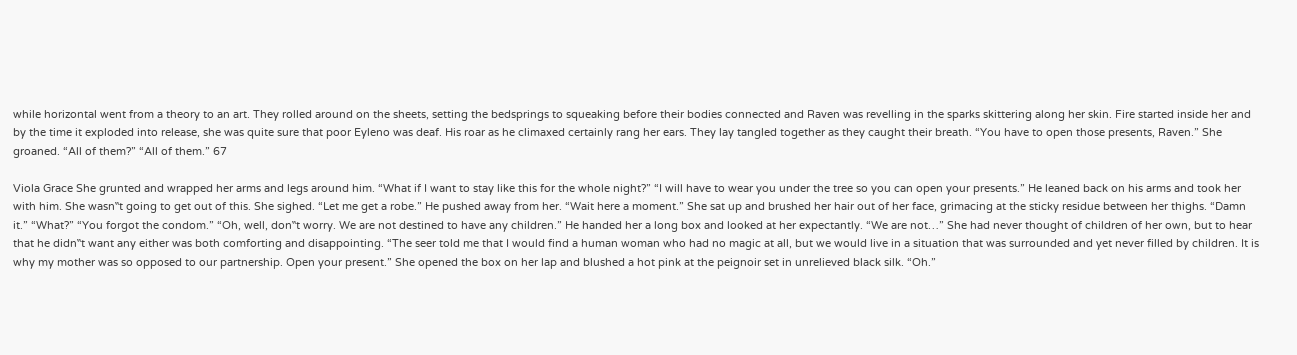while horizontal went from a theory to an art. They rolled around on the sheets, setting the bedsprings to squeaking before their bodies connected and Raven was revelling in the sparks skittering along her skin. Fire started inside her and by the time it exploded into release, she was quite sure that poor Eyleno was deaf. His roar as he climaxed certainly rang her ears. They lay tangled together as they caught their breath. “You have to open those presents, Raven.” She groaned. “All of them?” “All of them.” 67

Viola Grace She grunted and wrapped her arms and legs around him. “What if I want to stay like this for the whole night?” “I will have to wear you under the tree so you can open your presents.” He leaned back on his arms and took her with him. She wasn‟t going to get out of this. She sighed. “Let me get a robe.” He pushed away from her. “Wait here a moment.” She sat up and brushed her hair out of her face, grimacing at the sticky residue between her thighs. “Damn it.” “What?” “You forgot the condom.” “Oh, well, don‟t worry. We are not destined to have any children.” He handed her a long box and looked at her expectantly. “We are not…” She had never thought of children of her own, but to hear that he didn‟t want any either was both comforting and disappointing. “The seer told me that I would find a human woman who had no magic at all, but we would live in a situation that was surrounded and yet never filled by children. It is why my mother was so opposed to our partnership. Open your present.” She opened the box on her lap and blushed a hot pink at the peignoir set in unrelieved black silk. “Oh.”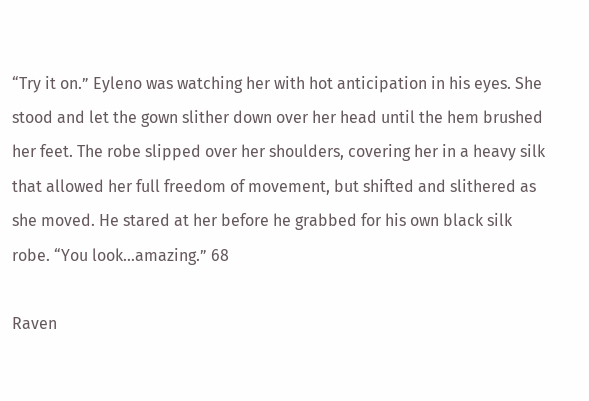“Try it on.” Eyleno was watching her with hot anticipation in his eyes. She stood and let the gown slither down over her head until the hem brushed her feet. The robe slipped over her shoulders, covering her in a heavy silk that allowed her full freedom of movement, but shifted and slithered as she moved. He stared at her before he grabbed for his own black silk robe. “You look…amazing.” 68

Raven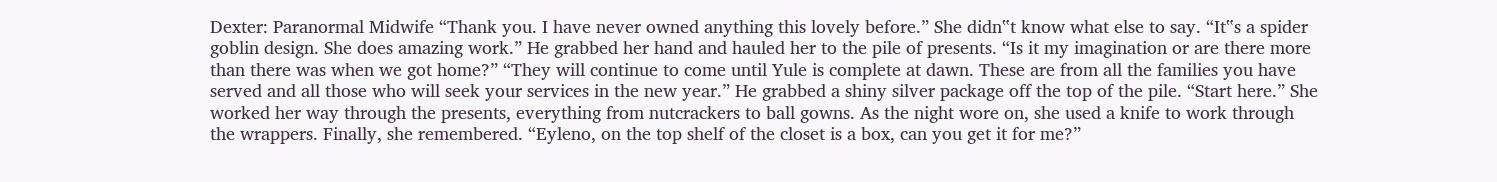Dexter: Paranormal Midwife “Thank you. I have never owned anything this lovely before.” She didn‟t know what else to say. “It‟s a spider goblin design. She does amazing work.” He grabbed her hand and hauled her to the pile of presents. “Is it my imagination or are there more than there was when we got home?” “They will continue to come until Yule is complete at dawn. These are from all the families you have served and all those who will seek your services in the new year.” He grabbed a shiny silver package off the top of the pile. “Start here.” She worked her way through the presents, everything from nutcrackers to ball gowns. As the night wore on, she used a knife to work through the wrappers. Finally, she remembered. “Eyleno, on the top shelf of the closet is a box, can you get it for me?”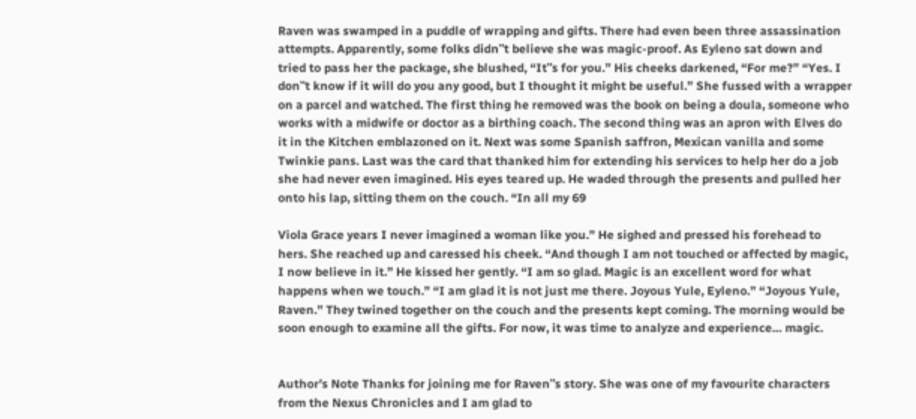Raven was swamped in a puddle of wrapping and gifts. There had even been three assassination attempts. Apparently, some folks didn‟t believe she was magic-proof. As Eyleno sat down and tried to pass her the package, she blushed, “It‟s for you.” His cheeks darkened, “For me?” “Yes. I don‟t know if it will do you any good, but I thought it might be useful.” She fussed with a wrapper on a parcel and watched. The first thing he removed was the book on being a doula, someone who works with a midwife or doctor as a birthing coach. The second thing was an apron with Elves do it in the Kitchen emblazoned on it. Next was some Spanish saffron, Mexican vanilla and some Twinkie pans. Last was the card that thanked him for extending his services to help her do a job she had never even imagined. His eyes teared up. He waded through the presents and pulled her onto his lap, sitting them on the couch. “In all my 69

Viola Grace years I never imagined a woman like you.” He sighed and pressed his forehead to hers. She reached up and caressed his cheek. “And though I am not touched or affected by magic, I now believe in it.” He kissed her gently. “I am so glad. Magic is an excellent word for what happens when we touch.” “I am glad it is not just me there. Joyous Yule, Eyleno.” “Joyous Yule, Raven.” They twined together on the couch and the presents kept coming. The morning would be soon enough to examine all the gifts. For now, it was time to analyze and experience… magic.


Author’s Note Thanks for joining me for Raven‟s story. She was one of my favourite characters from the Nexus Chronicles and I am glad to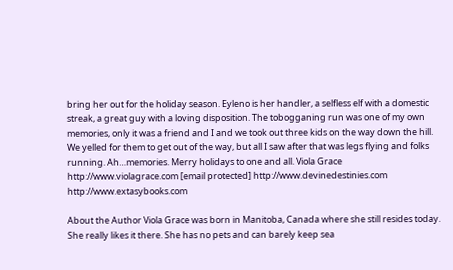bring her out for the holiday season. Eyleno is her handler, a selfless elf with a domestic streak, a great guy with a loving disposition. The tobogganing run was one of my own memories, only it was a friend and I and we took out three kids on the way down the hill. We yelled for them to get out of the way, but all I saw after that was legs flying and folks running. Ah…memories. Merry holidays to one and all. Viola Grace http://www.violagrace.com [email protected] http://www.devinedestinies.com http://www.extasybooks.com

About the Author Viola Grace was born in Manitoba, Canada where she still resides today. She really likes it there. She has no pets and can barely keep sea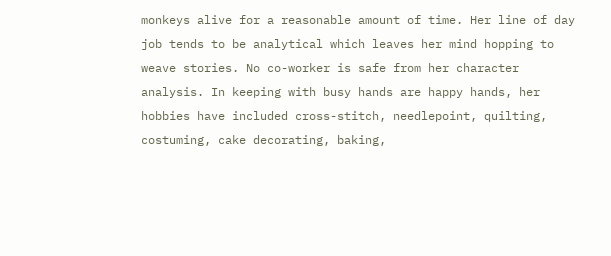monkeys alive for a reasonable amount of time. Her line of day job tends to be analytical which leaves her mind hopping to weave stories. No co-worker is safe from her character analysis. In keeping with busy hands are happy hands, her hobbies have included cross-stitch, needlepoint, quilting, costuming, cake decorating, baking,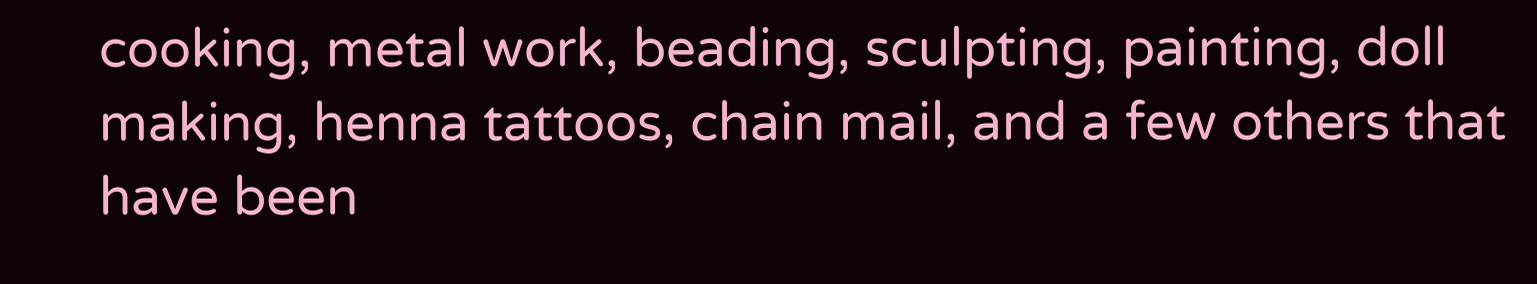cooking, metal work, beading, sculpting, painting, doll making, henna tattoos, chain mail, and a few others that have been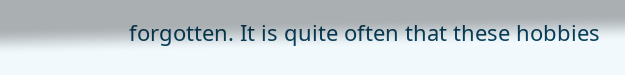forgotten. It is quite often that these hobbies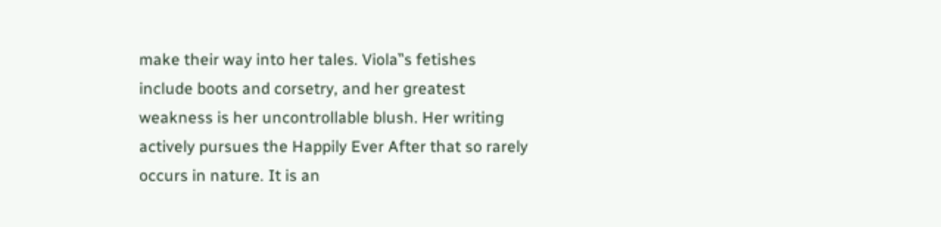make their way into her tales. Viola‟s fetishes include boots and corsetry, and her greatest weakness is her uncontrollable blush. Her writing actively pursues the Happily Ever After that so rarely occurs in nature. It is an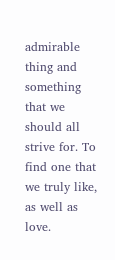admirable thing and something that we should all strive for. To find one that we truly like, as well as love.